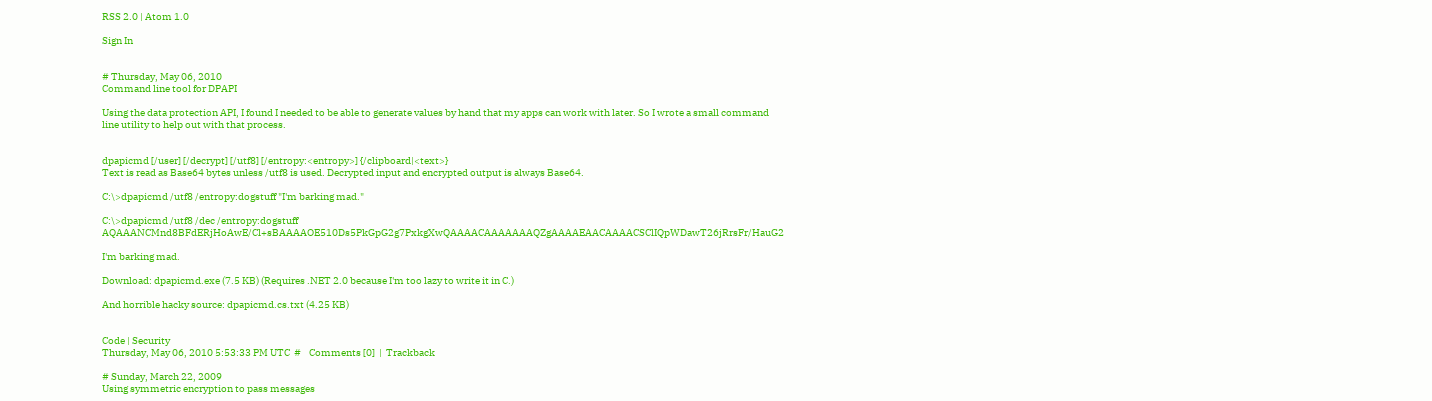RSS 2.0 | Atom 1.0

Sign In


# Thursday, May 06, 2010
Command line tool for DPAPI

Using the data protection API, I found I needed to be able to generate values by hand that my apps can work with later. So I wrote a small command line utility to help out with that process.


dpapicmd [/user] [/decrypt] [/utf8] [/entropy:<entropy>] {/clipboard|<text>}
Text is read as Base64 bytes unless /utf8 is used. Decrypted input and encrypted output is always Base64.

C:\>dpapicmd /utf8 /entropy:dogstuff "I'm barking mad."

C:\>dpapicmd /utf8 /dec /entropy:dogstuff AQAAANCMnd8BFdERjHoAwE/Cl+sBAAAAOE510Ds5PkGpG2g7PxkgXwQAAAACAAAAAAAQZgAAAAEAACAAAACSClIQpWDawT26jRrsFr/HauG2

I'm barking mad.

Download: dpapicmd.exe (7.5 KB) (Requires .NET 2.0 because I'm too lazy to write it in C.)

And horrible hacky source: dpapicmd.cs.txt (4.25 KB)


Code | Security
Thursday, May 06, 2010 5:53:33 PM UTC  #    Comments [0]  |  Trackback

# Sunday, March 22, 2009
Using symmetric encryption to pass messages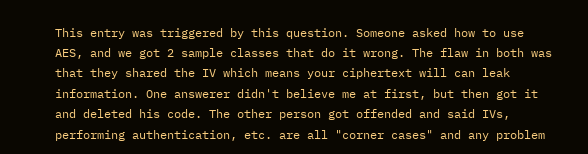This entry was triggered by this question. Someone asked how to use AES, and we got 2 sample classes that do it wrong. The flaw in both was that they shared the IV which means your ciphertext will can leak information. One answerer didn't believe me at first, but then got it and deleted his code. The other person got offended and said IVs, performing authentication, etc. are all "corner cases" and any problem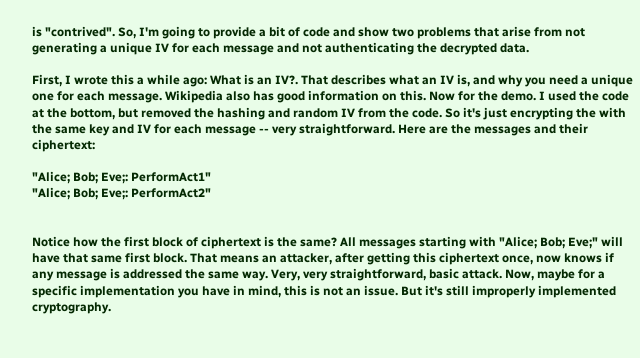is "contrived". So, I'm going to provide a bit of code and show two problems that arise from not generating a unique IV for each message and not authenticating the decrypted data.

First, I wrote this a while ago: What is an IV?. That describes what an IV is, and why you need a unique one for each message. Wikipedia also has good information on this. Now for the demo. I used the code at the bottom, but removed the hashing and random IV from the code. So it's just encrypting the with the same key and IV for each message -- very straightforward. Here are the messages and their ciphertext:

"Alice; Bob; Eve;: PerformAct1"
"Alice; Bob; Eve;: PerformAct2"


Notice how the first block of ciphertext is the same? All messages starting with "Alice; Bob; Eve;" will have that same first block. That means an attacker, after getting this ciphertext once, now knows if any message is addressed the same way. Very, very straightforward, basic attack. Now, maybe for a specific implementation you have in mind, this is not an issue. But it's still improperly implemented cryptography.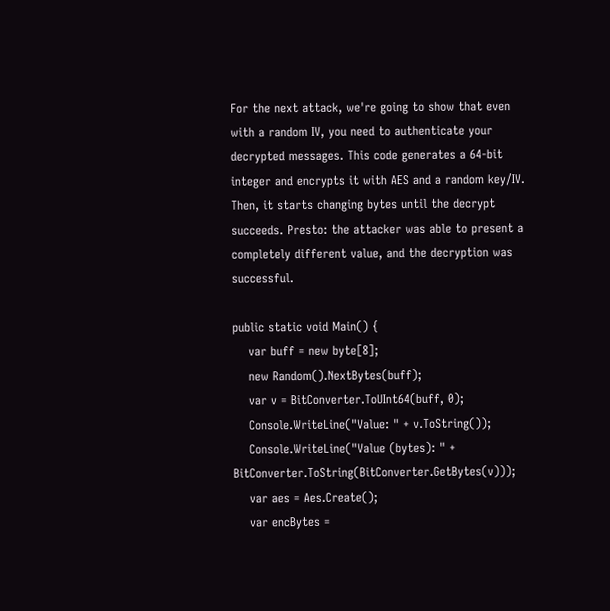For the next attack, we're going to show that even with a random IV, you need to authenticate your decrypted messages. This code generates a 64-bit integer and encrypts it with AES and a random key/IV. Then, it starts changing bytes until the decrypt succeeds. Presto: the attacker was able to present a completely different value, and the decryption was successful.

public static void Main() {
    var buff = new byte[8];
    new Random().NextBytes(buff);
    var v = BitConverter.ToUInt64(buff, 0);
    Console.WriteLine("Value: " + v.ToString());
    Console.WriteLine("Value (bytes): " + BitConverter.ToString(BitConverter.GetBytes(v)));
    var aes = Aes.Create();
    var encBytes =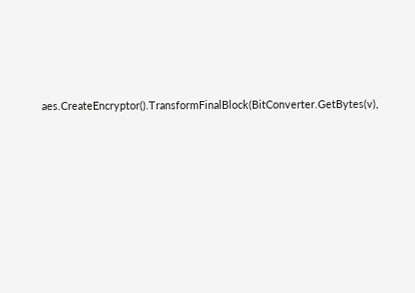aes.CreateEncryptor().TransformFinalBlock(BitConverter.GetBytes(v),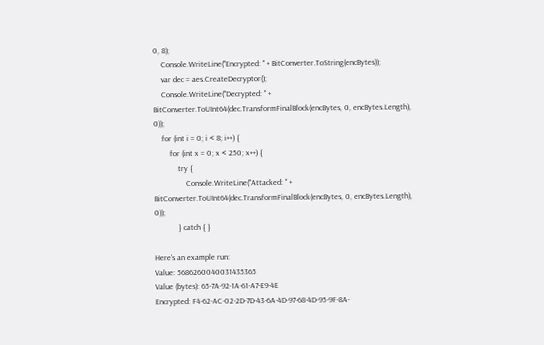0, 8);
    Console.WriteLine("Encrypted: " + BitConverter.ToString(encBytes));
    var dec = aes.CreateDecryptor();
    Console.WriteLine("Decrypted: " + BitConverter.ToUInt64(dec.TransformFinalBlock(encBytes, 0, encBytes.Length), 0));
    for (int i = 0; i < 8; i++) {
        for (int x = 0; x < 250; x++) {
            try {
                Console.WriteLine("Attacked: " + BitConverter.ToUInt64(dec.TransformFinalBlock(encBytes, 0, encBytes.Length), 0));
            } catch { }

Here's an example run:
Value: 5686260040031435365
Value (bytes): 65-7A-92-1A-61-A7-E9-4E
Encrypted: F4-62-AC-02-2D-7D-43-6A-4D-97-68-4D-95-9F-8A-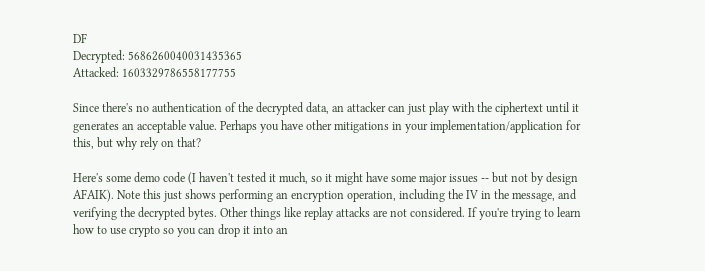DF
Decrypted: 5686260040031435365
Attacked: 1603329786558177755

Since there's no authentication of the decrypted data, an attacker can just play with the ciphertext until it generates an acceptable value. Perhaps you have other mitigations in your implementation/application for this, but why rely on that?

Here's some demo code (I haven't tested it much, so it might have some major issues -- but not by design AFAIK). Note this just shows performing an encryption operation, including the IV in the message, and verifying the decrypted bytes. Other things like replay attacks are not considered. If you're trying to learn how to use crypto so you can drop it into an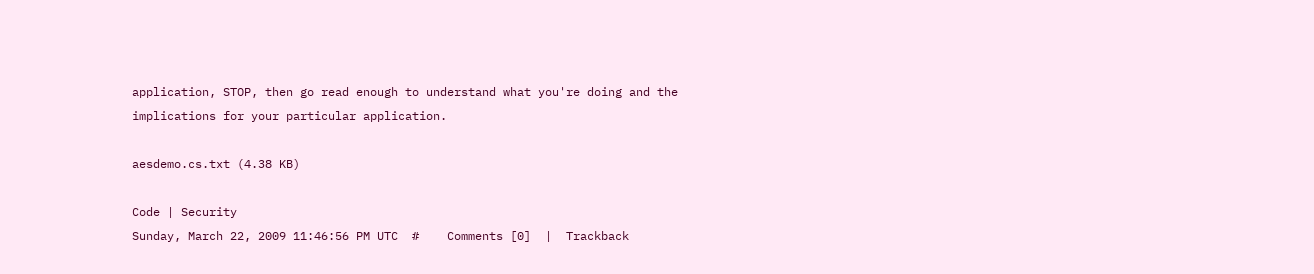application, STOP, then go read enough to understand what you're doing and the implications for your particular application.

aesdemo.cs.txt (4.38 KB)

Code | Security
Sunday, March 22, 2009 11:46:56 PM UTC  #    Comments [0]  |  Trackback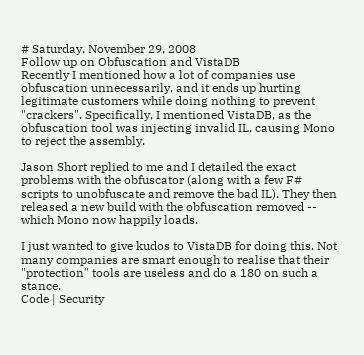# Saturday, November 29, 2008
Follow up on Obfuscation and VistaDB
Recently I mentioned how a lot of companies use obfuscation unnecessarily, and it ends up hurting legitimate customers while doing nothing to prevent "crackers". Specifically, I mentioned VistaDB, as the obfuscation tool was injecting invalid IL, causing Mono to reject the assembly.

Jason Short replied to me and I detailed the exact problems with the obfuscator (along with a few F# scripts to unobfuscate and remove the bad IL). They then released a new build with the obfuscation removed -- which Mono now happily loads.

I just wanted to give kudos to VistaDB for doing this. Not many companies are smart enough to realise that their "protection" tools are useless and do a 180 on such a stance.
Code | Security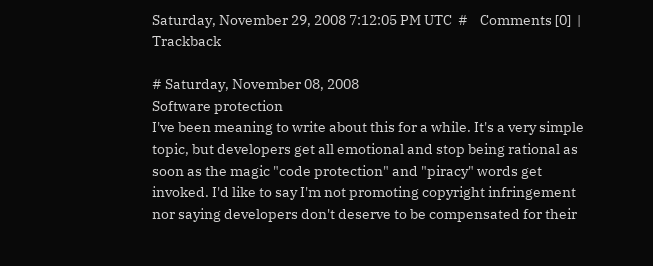Saturday, November 29, 2008 7:12:05 PM UTC  #    Comments [0]  |  Trackback

# Saturday, November 08, 2008
Software protection
I've been meaning to write about this for a while. It's a very simple topic, but developers get all emotional and stop being rational as soon as the magic "code protection" and "piracy" words get invoked. I'd like to say I'm not promoting copyright infringement nor saying developers don't deserve to be compensated for their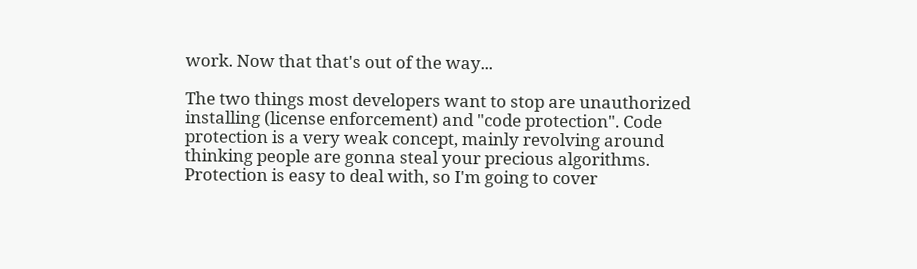work. Now that that's out of the way...

The two things most developers want to stop are unauthorized installing (license enforcement) and "code protection". Code protection is a very weak concept, mainly revolving around thinking people are gonna steal your precious algorithms. Protection is easy to deal with, so I'm going to cover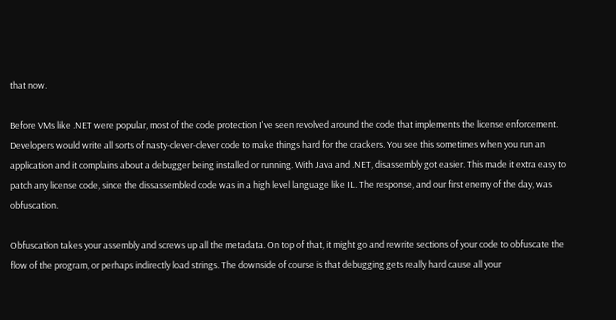that now.

Before VMs like .NET were popular, most of the code protection I've seen revolved around the code that implements the license enforcement. Developers would write all sorts of nasty-clever-clever code to make things hard for the crackers. You see this sometimes when you run an application and it complains about a debugger being installed or running. With Java and .NET, disassembly got easier. This made it extra easy to patch any license code, since the dissassembled code was in a high level language like IL. The response, and our first enemy of the day, was obfuscation.

Obfuscation takes your assembly and screws up all the metadata. On top of that, it might go and rewrite sections of your code to obfuscate the flow of the program, or perhaps indirectly load strings. The downside of course is that debugging gets really hard cause all your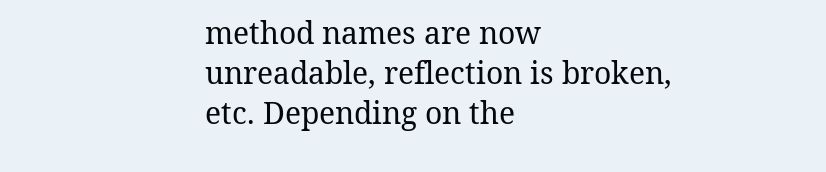method names are now unreadable, reflection is broken, etc. Depending on the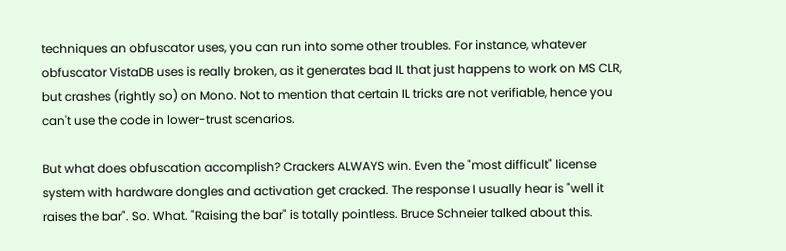techniques an obfuscator uses, you can run into some other troubles. For instance, whatever obfuscator VistaDB uses is really broken, as it generates bad IL that just happens to work on MS CLR, but crashes (rightly so) on Mono. Not to mention that certain IL tricks are not verifiable, hence you can't use the code in lower-trust scenarios.

But what does obfuscation accomplish? Crackers ALWAYS win. Even the "most difficult" license system with hardware dongles and activation get cracked. The response I usually hear is "well it raises the bar". So. What. "Raising the bar" is totally pointless. Bruce Schneier talked about this.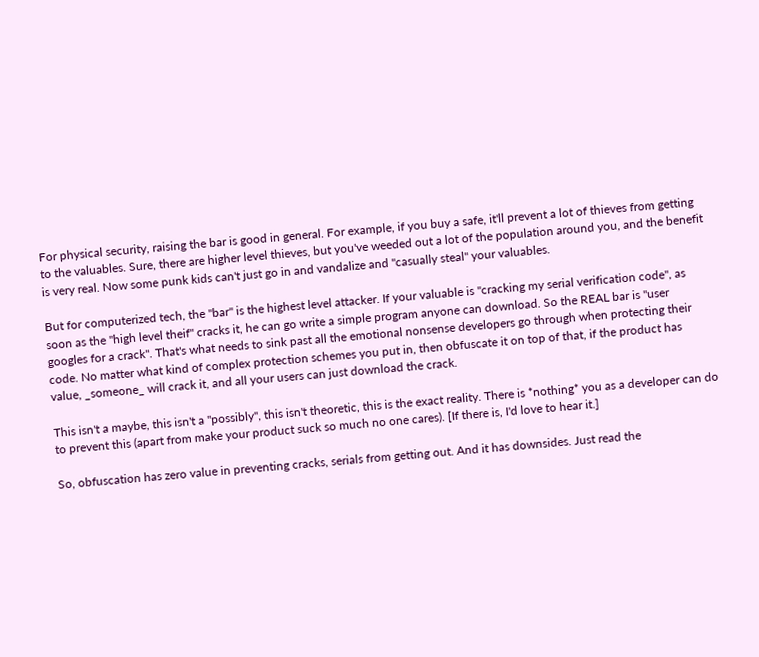For physical security, raising the bar is good in general. For example, if you buy a safe, it'll prevent a lot of thieves from getting to the valuables. Sure, there are higher level thieves, but you've weeded out a lot of the population around you, and the benefit is very real. Now some punk kids can't just go in and vandalize and "casually steal" your valuables.

But for computerized tech, the "bar" is the highest level attacker. If your valuable is "cracking my serial verification code", as soon as the "high level theif" cracks it, he can go write a simple program anyone can download. So the REAL bar is "user googles for a crack". That's what needs to sink past all the emotional nonsense developers go through when protecting their code. No matter what kind of complex protection schemes you put in, then obfuscate it on top of that, if the product has value, _someone_ will crack it, and all your users can just download the crack.

This isn't a maybe, this isn't a "possibly", this isn't theoretic, this is the exact reality. There is *nothing* you as a developer can do to prevent this (apart from make your product suck so much no one cares). [If there is, I'd love to hear it.]

So, obfuscation has zero value in preventing cracks, serials from getting out. And it has downsides. Just read the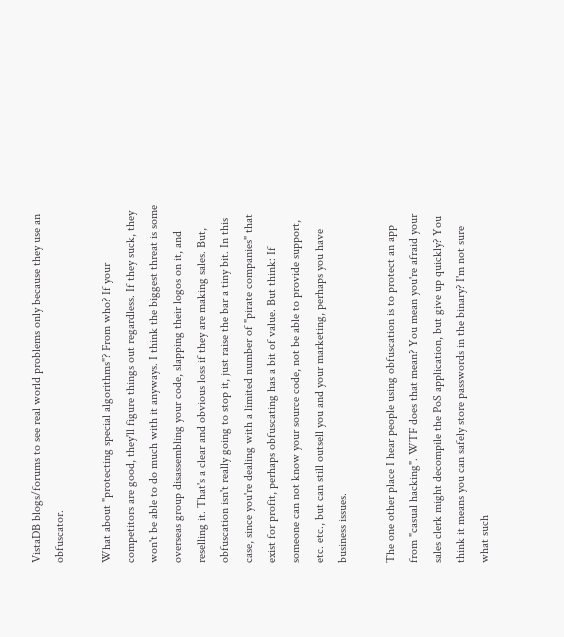VistaDB blogs/forums to see real world problems only because they use an obfuscator.

What about "protecting special algorithms"? From who? If your competitors are good, they'll figure things out regardless. If they suck, they won't be able to do much with it anyways. I think the biggest threat is some overseas group disassembling your code, slapping their logos on it, and reselling it. That's a clear and obvious loss if they are making sales. But, obfuscation isn't really going to stop it, just raise the bar a tiny bit. In this case, since you're dealing with a limited number of "pirate companies" that exist for profit, perhaps obfuscating has a bit of value. But think: If someone can not know your source code, not be able to provide support, etc. etc., but can still outsell you and your marketing, perhaps you have business issues.

The one other place I hear people using obfuscation is to protect an app from "casual hacking". WTF does that mean? You mean you're afraid your sales clerk might decompile the PoS application, but give up quickly? You think it means you can safely store passwords in the binary? I'm not sure what such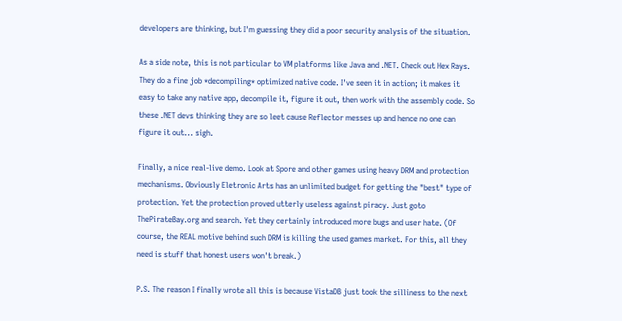developers are thinking, but I'm guessing they did a poor security analysis of the situation.

As a side note, this is not particular to VM platforms like Java and .NET. Check out Hex Rays. They do a fine job *decompiling* optimized native code. I've seen it in action; it makes it easy to take any native app, decompile it, figure it out, then work with the assembly code. So these .NET devs thinking they are so leet cause Reflector messes up and hence no one can figure it out... sigh.

Finally, a nice real-live demo. Look at Spore and other games using heavy DRM and protection mechanisms. Obviously Eletronic Arts has an unlimited budget for getting the "best" type of protection. Yet the protection proved utterly useless against piracy. Just goto ThePirateBay.org and search. Yet they certainly introduced more bugs and user hate. (Of course, the REAL motive behind such DRM is killing the used games market. For this, all they need is stuff that honest users won't break.)

P.S. The reason I finally wrote all this is because VistaDB just took the silliness to the next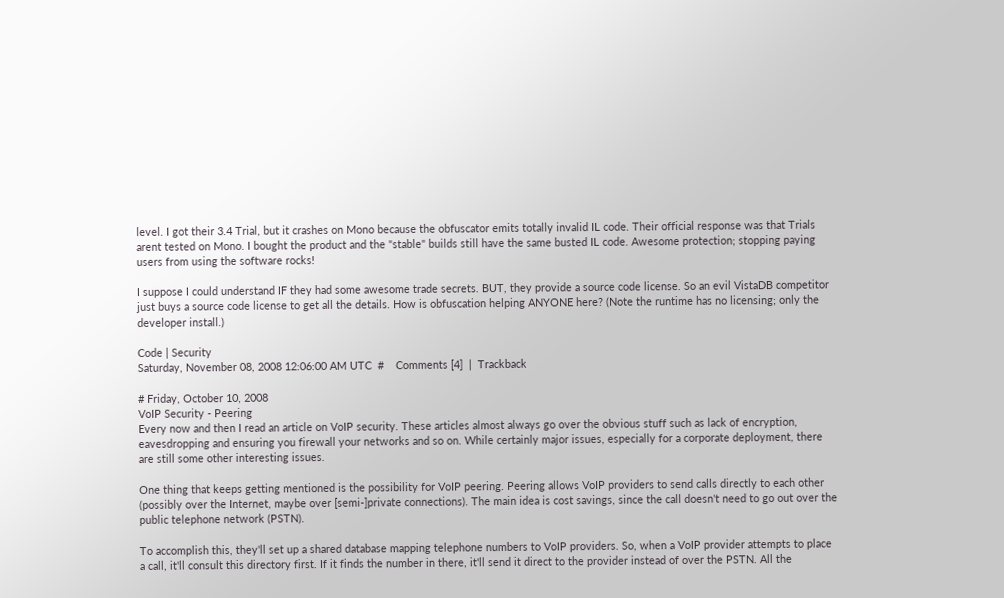level. I got their 3.4 Trial, but it crashes on Mono because the obfuscator emits totally invalid IL code. Their official response was that Trials arent tested on Mono. I bought the product and the "stable" builds still have the same busted IL code. Awesome protection; stopping paying users from using the software rocks!

I suppose I could understand IF they had some awesome trade secrets. BUT, they provide a source code license. So an evil VistaDB competitor just buys a source code license to get all the details. How is obfuscation helping ANYONE here? (Note the runtime has no licensing; only the developer install.)

Code | Security
Saturday, November 08, 2008 12:06:00 AM UTC  #    Comments [4]  |  Trackback

# Friday, October 10, 2008
VoIP Security - Peering
Every now and then I read an article on VoIP security. These articles almost always go over the obvious stuff such as lack of encryption, eavesdropping and ensuring you firewall your networks and so on. While certainly major issues, especially for a corporate deployment, there are still some other interesting issues.

One thing that keeps getting mentioned is the possibility for VoIP peering. Peering allows VoIP providers to send calls directly to each other (possibly over the Internet, maybe over [semi-]private connections). The main idea is cost savings, since the call doesn't need to go out over the public telephone network (PSTN).

To accomplish this, they'll set up a shared database mapping telephone numbers to VoIP providers. So, when a VoIP provider attempts to place a call, it'll consult this directory first. If it finds the number in there, it'll send it direct to the provider instead of over the PSTN. All the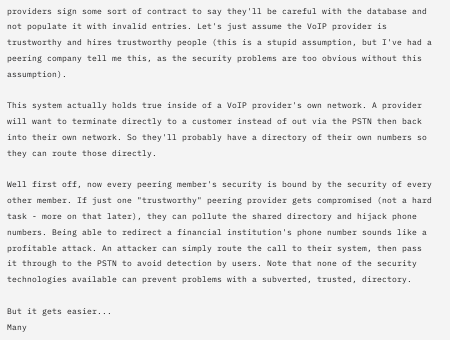providers sign some sort of contract to say they'll be careful with the database and not populate it with invalid entries. Let's just assume the VoIP provider is trustworthy and hires trustworthy people (this is a stupid assumption, but I've had a peering company tell me this, as the security problems are too obvious without this assumption).

This system actually holds true inside of a VoIP provider's own network. A provider will want to terminate directly to a customer instead of out via the PSTN then back into their own network. So they'll probably have a directory of their own numbers so they can route those directly.

Well first off, now every peering member's security is bound by the security of every other member. If just one "trustworthy" peering provider gets compromised (not a hard task - more on that later), they can pollute the shared directory and hijack phone numbers. Being able to redirect a financial institution's phone number sounds like a profitable attack. An attacker can simply route the call to their system, then pass it through to the PSTN to avoid detection by users. Note that none of the security technologies available can prevent problems with a subverted, trusted, directory.

But it gets easier...
Many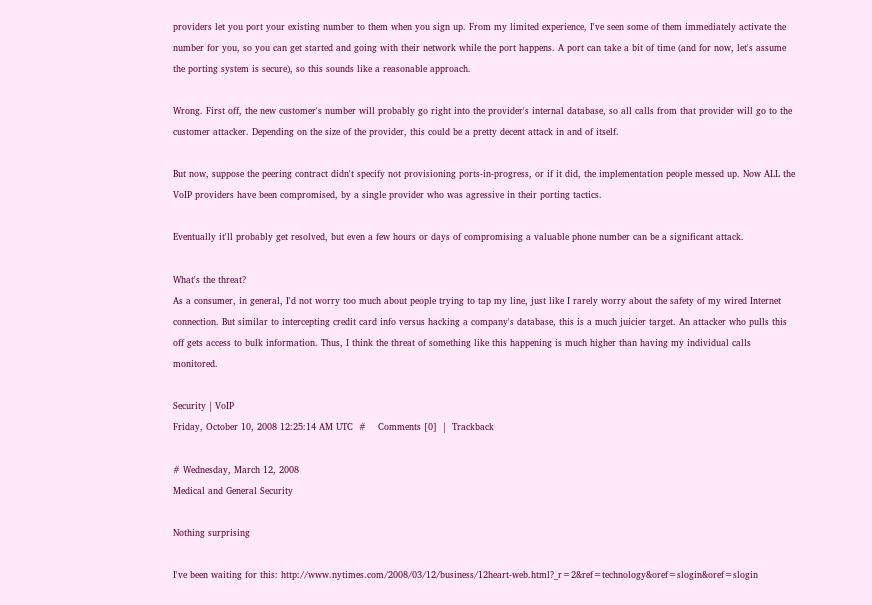providers let you port your existing number to them when you sign up. From my limited experience, I've seen some of them immediately activate the number for you, so you can get started and going with their network while the port happens. A port can take a bit of time (and for now, let's assume the porting system is secure), so this sounds like a reasonable approach.

Wrong. First off, the new customer's number will probably go right into the provider's internal database, so all calls from that provider will go to the customer attacker. Depending on the size of the provider, this could be a pretty decent attack in and of itself.

But now, suppose the peering contract didn't specify not provisioning ports-in-progress, or if it did, the implementation people messed up. Now ALL the VoIP providers have been compromised, by a single provider who was agressive in their porting tactics.

Eventually it'll probably get resolved, but even a few hours or days of compromising a valuable phone number can be a significant attack.

What's the threat?
As a consumer, in general, I'd not worry too much about people trying to tap my line, just like I rarely worry about the safety of my wired Internet connection. But similar to intercepting credit card info versus hacking a company's database, this is a much juicier target. An attacker who pulls this off gets access to bulk information. Thus, I think the threat of something like this happening is much higher than having my individual calls monitored.

Security | VoIP
Friday, October 10, 2008 12:25:14 AM UTC  #    Comments [0]  |  Trackback

# Wednesday, March 12, 2008
Medical and General Security

Nothing surprising

I've been waiting for this: http://www.nytimes.com/2008/03/12/business/12heart-web.html?_r=2&ref=technology&oref=slogin&oref=slogin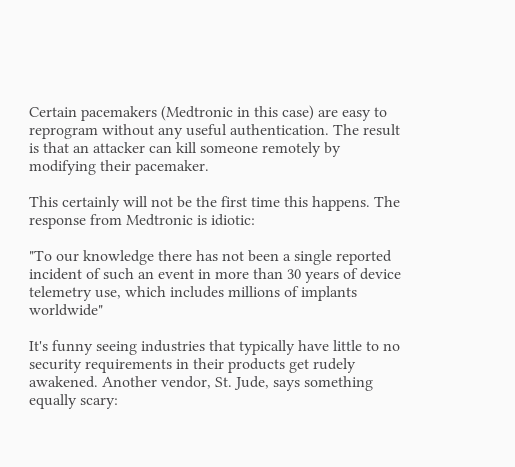Certain pacemakers (Medtronic in this case) are easy to reprogram without any useful authentication. The result is that an attacker can kill someone remotely by modifying their pacemaker.

This certainly will not be the first time this happens. The response from Medtronic is idiotic:

"To our knowledge there has not been a single reported incident of such an event in more than 30 years of device telemetry use, which includes millions of implants worldwide"

It's funny seeing industries that typically have little to no security requirements in their products get rudely awakened. Another vendor, St. Jude, says something equally scary: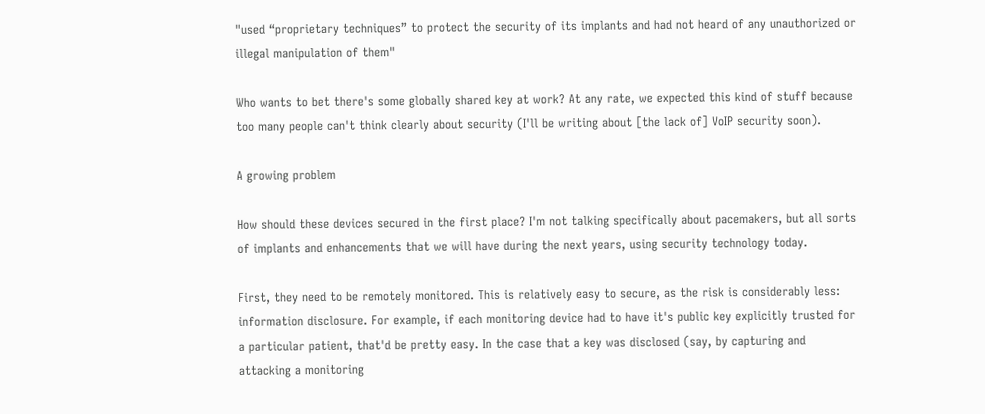"used “proprietary techniques” to protect the security of its implants and had not heard of any unauthorized or illegal manipulation of them"

Who wants to bet there's some globally shared key at work? At any rate, we expected this kind of stuff because too many people can't think clearly about security (I'll be writing about [the lack of] VoIP security soon).

A growing problem

How should these devices secured in the first place? I'm not talking specifically about pacemakers, but all sorts of implants and enhancements that we will have during the next years, using security technology today.

First, they need to be remotely monitored. This is relatively easy to secure, as the risk is considerably less: information disclosure. For example, if each monitoring device had to have it's public key explicitly trusted for a particular patient, that'd be pretty easy. In the case that a key was disclosed (say, by capturing and attacking a monitoring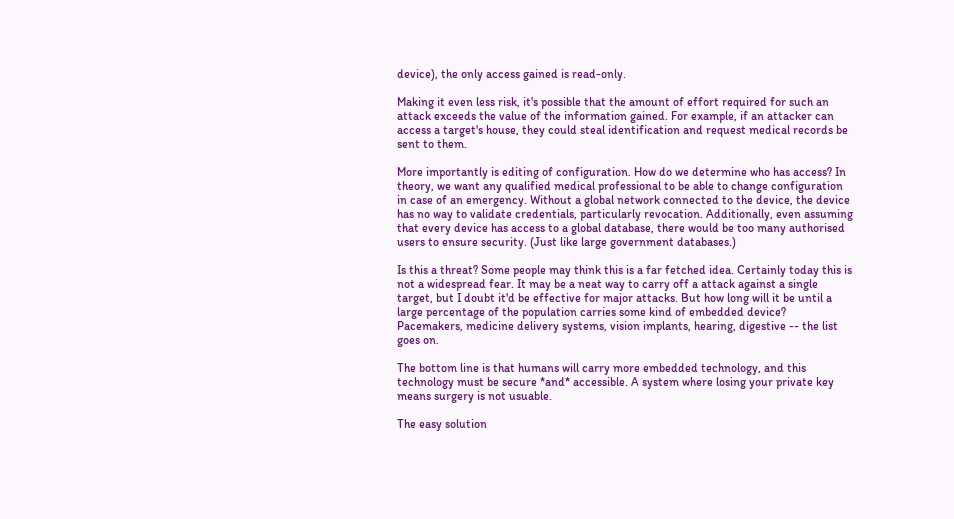device), the only access gained is read-only.

Making it even less risk, it's possible that the amount of effort required for such an attack exceeds the value of the information gained. For example, if an attacker can access a target's house, they could steal identification and request medical records be sent to them.

More importantly is editing of configuration. How do we determine who has access? In theory, we want any qualified medical professional to be able to change configuration in case of an emergency. Without a global network connected to the device, the device has no way to validate credentials, particularly revocation. Additionally, even assuming that every device has access to a global database, there would be too many authorised users to ensure security. (Just like large government databases.)

Is this a threat? Some people may think this is a far fetched idea. Certainly today this is not a widespread fear. It may be a neat way to carry off a attack against a single target, but I doubt it'd be effective for major attacks. But how long will it be until a large percentage of the population carries some kind of embedded device? Pacemakers, medicine delivery systems, vision implants, hearing, digestive -- the list goes on.

The bottom line is that humans will carry more embedded technology, and this technology must be secure *and* accessible. A system where losing your private key means surgery is not usuable.

The easy solution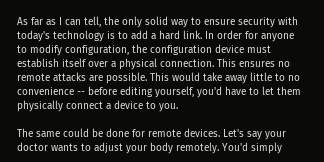As far as I can tell, the only solid way to ensure security with today's technology is to add a hard link. In order for anyone to modify configuration, the configuration device must establish itself over a physical connection. This ensures no remote attacks are possible. This would take away little to no convenience -- before editing yourself, you'd have to let them physically connect a device to you.

The same could be done for remote devices. Let's say your doctor wants to adjust your body remotely. You'd simply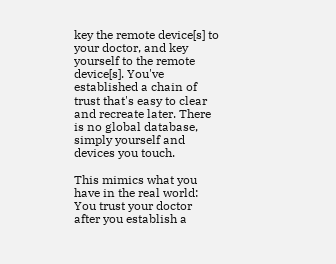key the remote device[s] to your doctor, and key yourself to the remote device[s]. You've established a chain of trust that's easy to clear and recreate later. There is no global database, simply yourself and devices you touch.

This mimics what you have in the real world: You trust your doctor after you establish a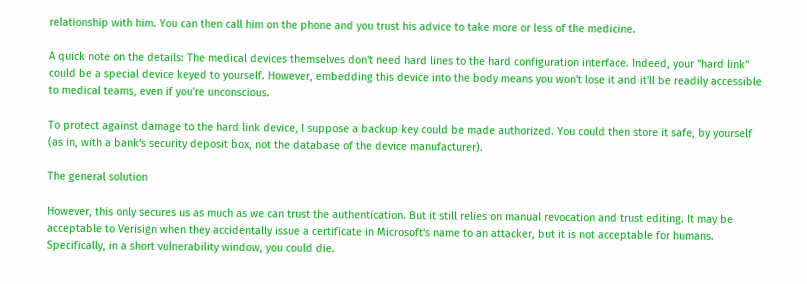relationship with him. You can then call him on the phone and you trust his advice to take more or less of the medicine.

A quick note on the details: The medical devices themselves don't need hard lines to the hard configuration interface. Indeed, your "hard link" could be a special device keyed to yourself. However, embedding this device into the body means you won't lose it and it'll be readily accessible to medical teams, even if you're unconscious.

To protect against damage to the hard link device, I suppose a backup key could be made authorized. You could then store it safe, by yourself (as in, with a bank's security deposit box, not the database of the device manufacturer).

The general solution

However, this only secures us as much as we can trust the authentication. But it still relies on manual revocation and trust editing. It may be acceptable to Verisign when they accidentally issue a certificate in Microsoft's name to an attacker, but it is not acceptable for humans. Specifically, in a short vulnerability window, you could die.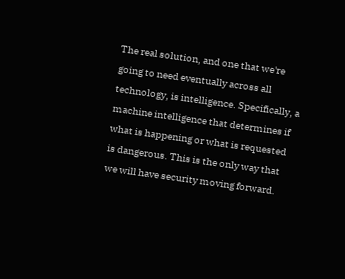The real solution, and one that we're going to need eventually across all technology, is intelligence. Specifically, a machine intelligence that determines if what is happening or what is requested is dangerous. This is the only way that we will have security moving forward.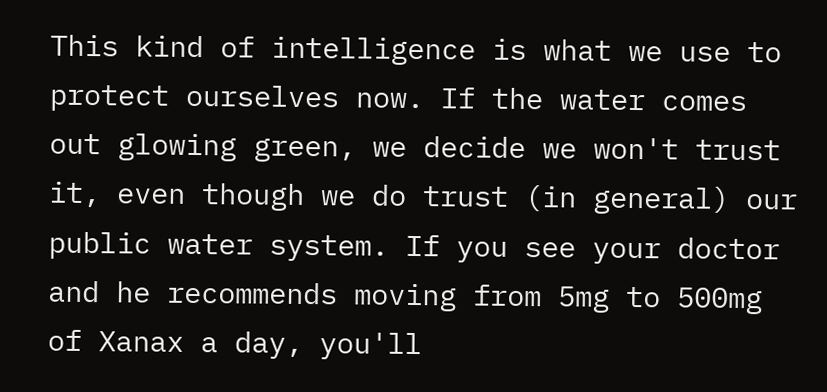This kind of intelligence is what we use to protect ourselves now. If the water comes out glowing green, we decide we won't trust it, even though we do trust (in general) our public water system. If you see your doctor and he recommends moving from 5mg to 500mg of Xanax a day, you'll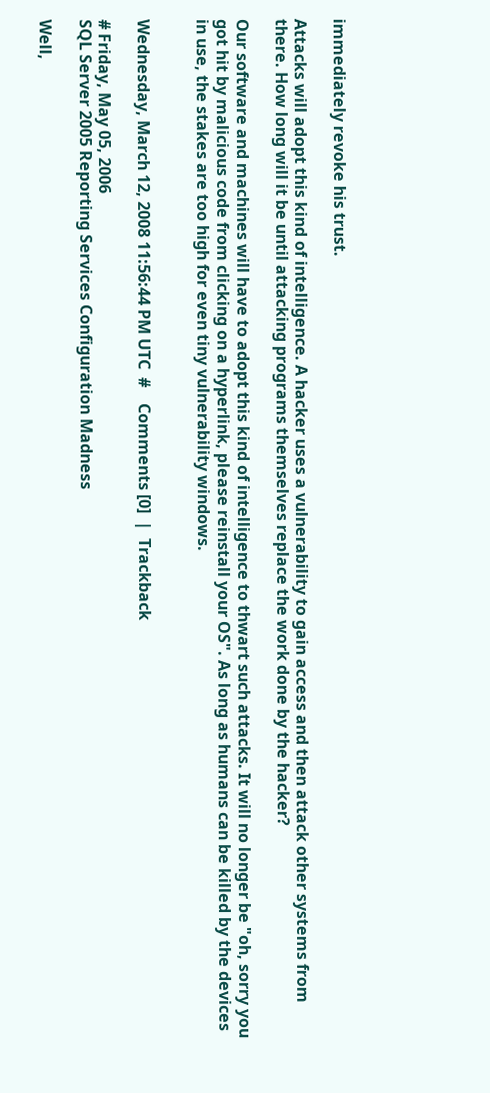immediately revoke his trust.

Attacks will adopt this kind of intelligence. A hacker uses a vulnerability to gain access and then attack other systems from there. How long will it be until attacking programs themselves replace the work done by the hacker?

Our software and machines will have to adopt this kind of intelligence to thwart such attacks. It will no longer be "oh, sorry you got hit by malicious code from clicking on a hyperlink, please reinstall your OS". As long as humans can be killed by the devices in use, the stakes are too high for even tiny vulnerability windows.


Wednesday, March 12, 2008 11:56:44 PM UTC  #    Comments [0]  |  Trackback

# Friday, May 05, 2006
SQL Server 2005 Reporting Services Configuration Madness

Well,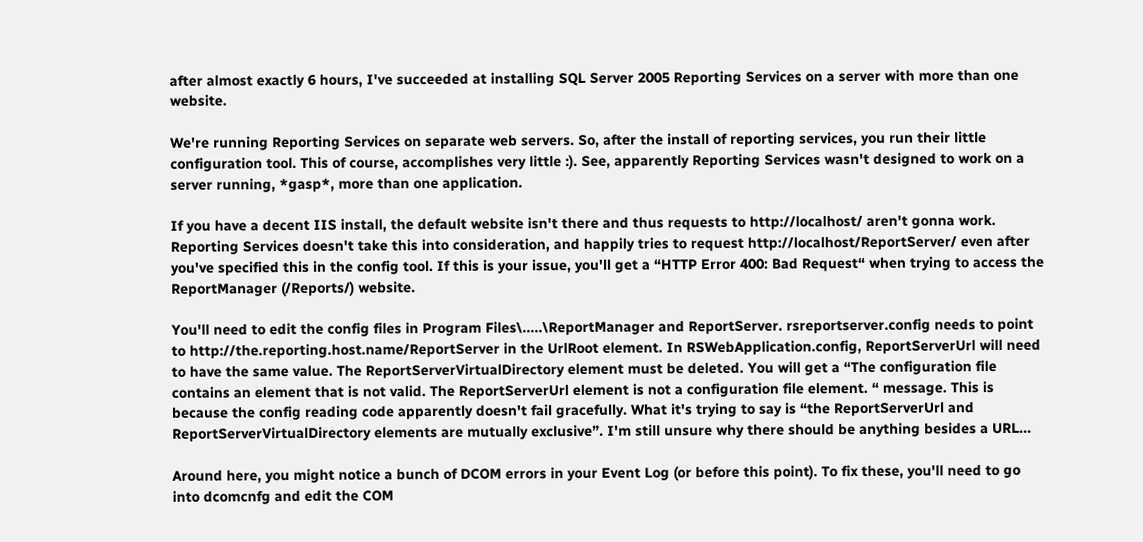after almost exactly 6 hours, I've succeeded at installing SQL Server 2005 Reporting Services on a server with more than one website.

We're running Reporting Services on separate web servers. So, after the install of reporting services, you run their little configuration tool. This of course, accomplishes very little :). See, apparently Reporting Services wasn't designed to work on a server running, *gasp*, more than one application.

If you have a decent IIS install, the default website isn't there and thus requests to http://localhost/ aren't gonna work. Reporting Services doesn't take this into consideration, and happily tries to request http://localhost/ReportServer/ even after you've specified this in the config tool. If this is your issue, you'll get a “HTTP Error 400: Bad Request“ when trying to access the ReportManager (/Reports/) website.

You'll need to edit the config files in Program Files\.....\ReportManager and ReportServer. rsreportserver.config needs to point to http://the.reporting.host.name/ReportServer in the UrlRoot element. In RSWebApplication.config, ReportServerUrl will need to have the same value. The ReportServerVirtualDirectory element must be deleted. You will get a “The configuration file contains an element that is not valid. The ReportServerUrl element is not a configuration file element. “ message. This is because the config reading code apparently doesn't fail gracefully. What it's trying to say is “the ReportServerUrl and ReportServerVirtualDirectory elements are mutually exclusive”. I'm still unsure why there should be anything besides a URL...

Around here, you might notice a bunch of DCOM errors in your Event Log (or before this point). To fix these, you'll need to go into dcomcnfg and edit the COM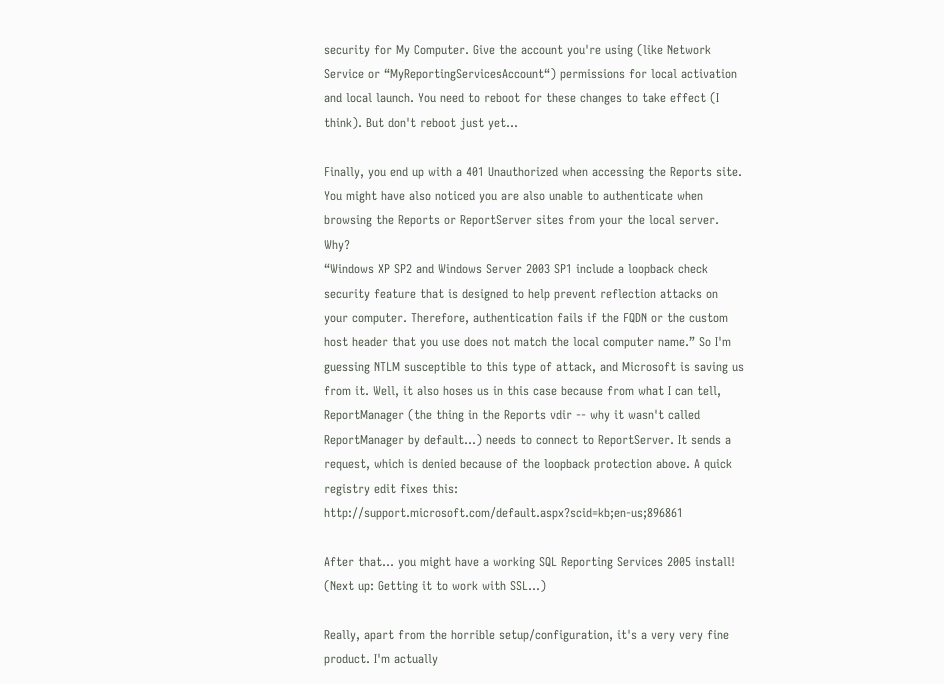security for My Computer. Give the account you're using (like Network Service or “MyReportingServicesAccount“) permissions for local activation and local launch. You need to reboot for these changes to take effect (I think). But don't reboot just yet...

Finally, you end up with a 401 Unauthorized when accessing the Reports site. You might have also noticed you are also unable to authenticate when browsing the Reports or ReportServer sites from your the local server. Why?
“Windows XP SP2 and Windows Server 2003 SP1 include a loopback check security feature that is designed to help prevent reflection attacks on your computer. Therefore, authentication fails if the FQDN or the custom host header that you use does not match the local computer name.” So I'm guessing NTLM susceptible to this type of attack, and Microsoft is saving us from it. Well, it also hoses us in this case because from what I can tell, ReportManager (the thing in the Reports vdir -- why it wasn't called ReportManager by default...) needs to connect to ReportServer. It sends a request, which is denied because of the loopback protection above. A quick registry edit fixes this: http://support.microsoft.com/default.aspx?scid=kb;en-us;896861

After that... you might have a working SQL Reporting Services 2005 install! (Next up: Getting it to work with SSL...)

Really, apart from the horrible setup/configuration, it's a very very fine product. I'm actually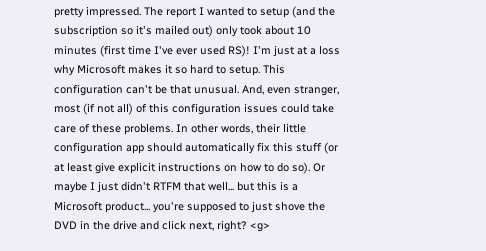pretty impressed. The report I wanted to setup (and the subscription so it's mailed out) only took about 10 minutes (first time I've ever used RS)! I'm just at a loss why Microsoft makes it so hard to setup. This configuration can't be that unusual. And, even stranger, most (if not all) of this configuration issues could take care of these problems. In other words, their little configuration app should automatically fix this stuff (or at least give explicit instructions on how to do so). Or maybe I just didn't RTFM that well... but this is a Microsoft product... you're supposed to just shove the DVD in the drive and click next, right? <g>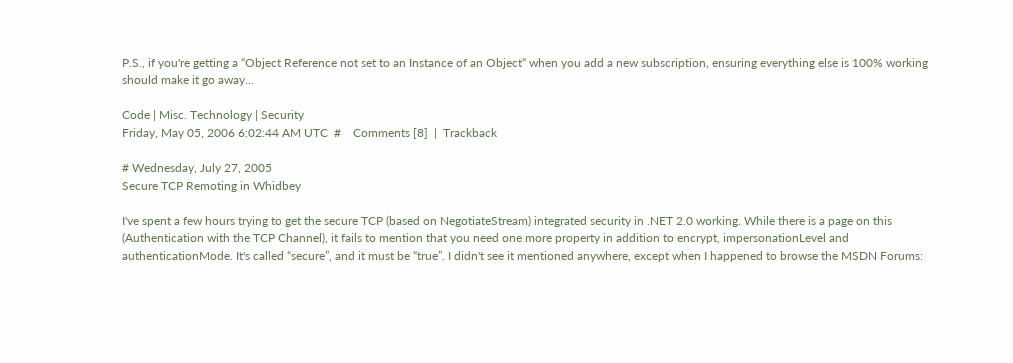P.S., if you're getting a “Object Reference not set to an Instance of an Object“ when you add a new subscription, ensuring everything else is 100% working should make it go away...

Code | Misc. Technology | Security
Friday, May 05, 2006 6:02:44 AM UTC  #    Comments [8]  |  Trackback

# Wednesday, July 27, 2005
Secure TCP Remoting in Whidbey

I've spent a few hours trying to get the secure TCP (based on NegotiateStream) integrated security in .NET 2.0 working. While there is a page on this (Authentication with the TCP Channel), it fails to mention that you need one more property in addition to encrypt, impersonationLevel and authenticationMode. It's called “secure”, and it must be “true”. I didn't see it mentioned anywhere, except when I happened to browse the MSDN Forums: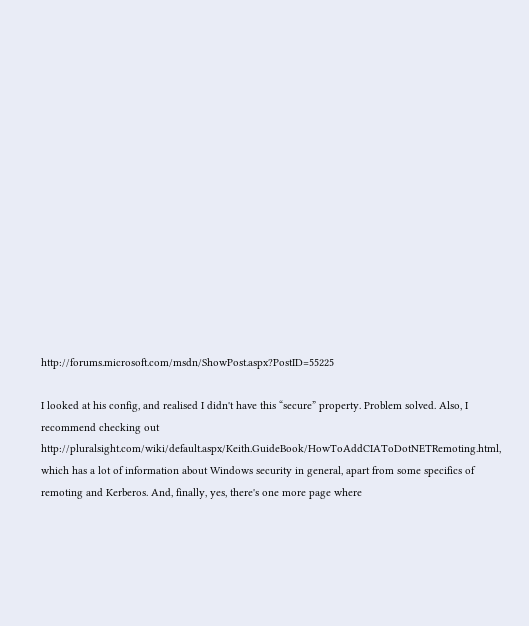http://forums.microsoft.com/msdn/ShowPost.aspx?PostID=55225

I looked at his config, and realised I didn't have this “secure” property. Problem solved. Also, I recommend checking out http://pluralsight.com/wiki/default.aspx/Keith.GuideBook/HowToAddCIAToDotNETRemoting.html, which has a lot of information about Windows security in general, apart from some specifics of remoting and Kerberos. And, finally, yes, there's one more page where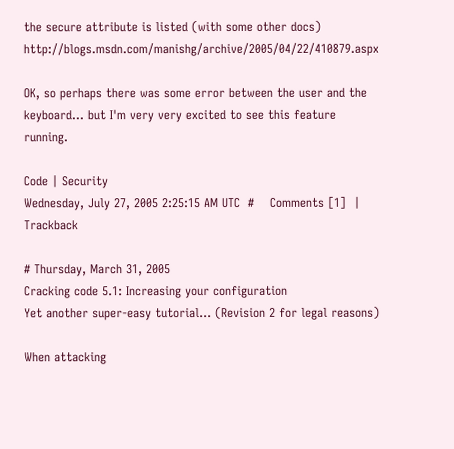the secure attribute is listed (with some other docs) http://blogs.msdn.com/manishg/archive/2005/04/22/410879.aspx

OK, so perhaps there was some error between the user and the keyboard... but I'm very very excited to see this feature running.

Code | Security
Wednesday, July 27, 2005 2:25:15 AM UTC  #    Comments [1]  |  Trackback

# Thursday, March 31, 2005
Cracking code 5.1: Increasing your configuration
Yet another super-easy tutorial... (Revision 2 for legal reasons)

When attacking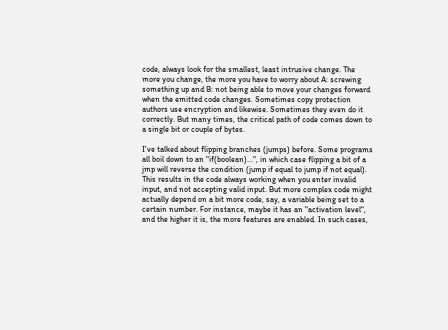code, always look for the smallest, least intrusive change. The more you change, the more you have to worry about A: screwing something up and B: not being able to move your changes forward when the emitted code changes. Sometimes copy protection authors use encryption and likewise. Sometimes they even do it correctly. But many times, the critical path of code comes down to a single bit or couple of bytes.

I've talked about flipping branches (jumps) before. Some programs all boil down to an "if(boolean)...", in which case flipping a bit of a jmp will reverse the condition (jump if equal to jump if not equal). This results in the code always working when you enter invalid input, and not accepting valid input. But more complex code might actually depend on a bit more code, say, a variable being set to a certain number. For instance, maybe it has an "activation level", and the higher it is, the more features are enabled. In such cases,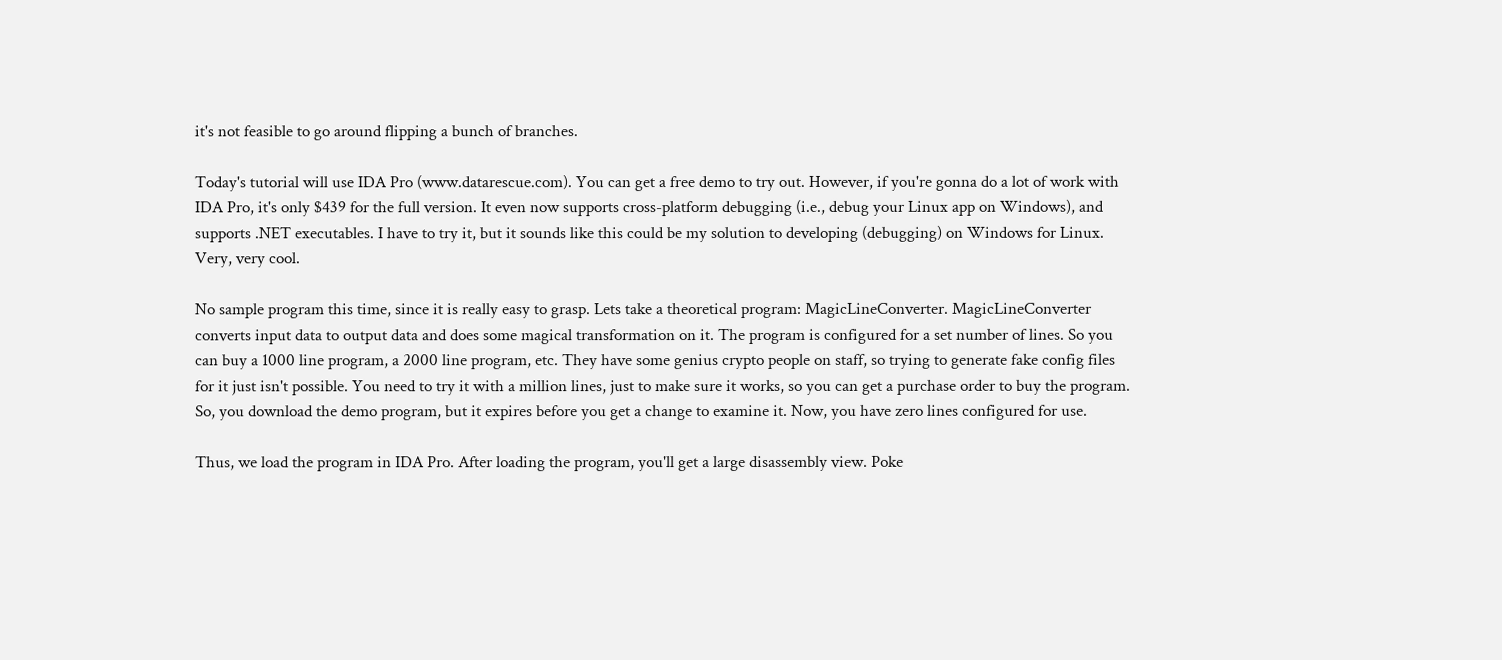it's not feasible to go around flipping a bunch of branches.

Today's tutorial will use IDA Pro (www.datarescue.com). You can get a free demo to try out. However, if you're gonna do a lot of work with IDA Pro, it's only $439 for the full version. It even now supports cross-platform debugging (i.e., debug your Linux app on Windows), and supports .NET executables. I have to try it, but it sounds like this could be my solution to developing (debugging) on Windows for Linux. Very, very cool.

No sample program this time, since it is really easy to grasp. Lets take a theoretical program: MagicLineConverter. MagicLineConverter converts input data to output data and does some magical transformation on it. The program is configured for a set number of lines. So you can buy a 1000 line program, a 2000 line program, etc. They have some genius crypto people on staff, so trying to generate fake config files for it just isn't possible. You need to try it with a million lines, just to make sure it works, so you can get a purchase order to buy the program. So, you download the demo program, but it expires before you get a change to examine it. Now, you have zero lines configured for use.

Thus, we load the program in IDA Pro. After loading the program, you'll get a large disassembly view. Poke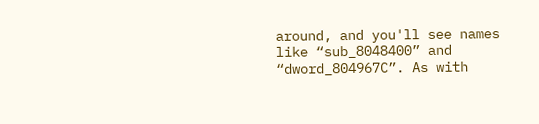around, and you'll see names like “sub_8048400” and “dword_804967C”. As with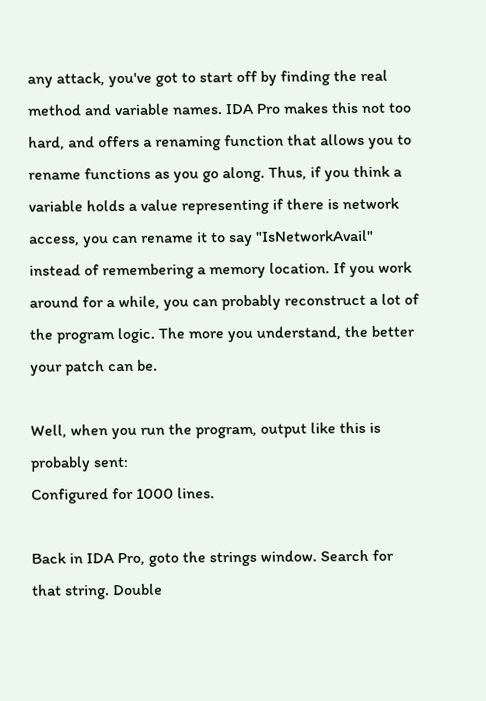any attack, you've got to start off by finding the real method and variable names. IDA Pro makes this not too hard, and offers a renaming function that allows you to rename functions as you go along. Thus, if you think a variable holds a value representing if there is network access, you can rename it to say "IsNetworkAvail" instead of remembering a memory location. If you work around for a while, you can probably reconstruct a lot of the program logic. The more you understand, the better your patch can be.

Well, when you run the program, output like this is probably sent:
Configured for 1000 lines.

Back in IDA Pro, goto the strings window. Search for that string. Double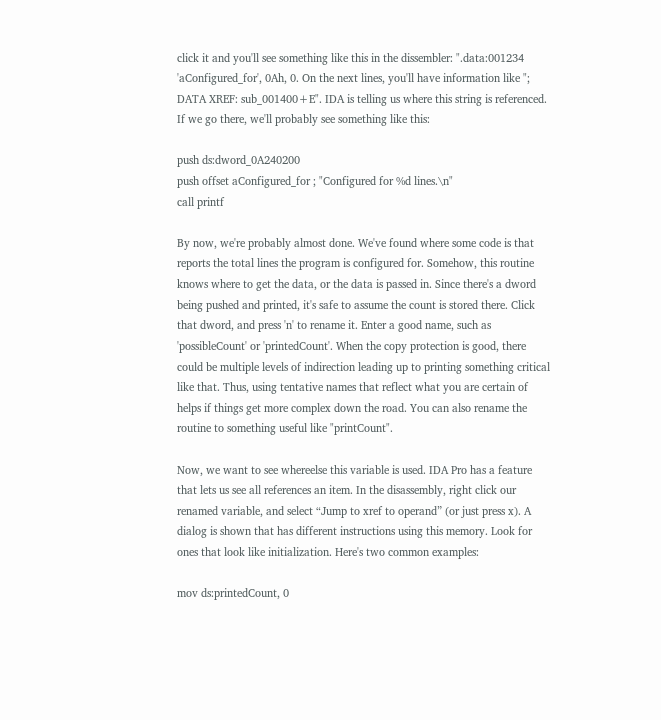click it and you'll see something like this in the dissembler: ".data:001234 'aConfigured_for', 0Ah, 0. On the next lines, you'll have information like "; DATA XREF: sub_001400+E". IDA is telling us where this string is referenced. If we go there, we'll probably see something like this:

push ds:dword_0A240200
push offset aConfigured_for ; "Configured for %d lines.\n"
call printf

By now, we're probably almost done. We've found where some code is that reports the total lines the program is configured for. Somehow, this routine knows where to get the data, or the data is passed in. Since there's a dword being pushed and printed, it's safe to assume the count is stored there. Click that dword, and press 'n' to rename it. Enter a good name, such as 'possibleCount' or 'printedCount'. When the copy protection is good, there could be multiple levels of indirection leading up to printing something critical like that. Thus, using tentative names that reflect what you are certain of helps if things get more complex down the road. You can also rename the routine to something useful like "printCount".

Now, we want to see whereelse this variable is used. IDA Pro has a feature that lets us see all references an item. In the disassembly, right click our renamed variable, and select “Jump to xref to operand” (or just press x). A dialog is shown that has different instructions using this memory. Look for ones that look like initialization. Here's two common examples:

mov ds:printedCount, 0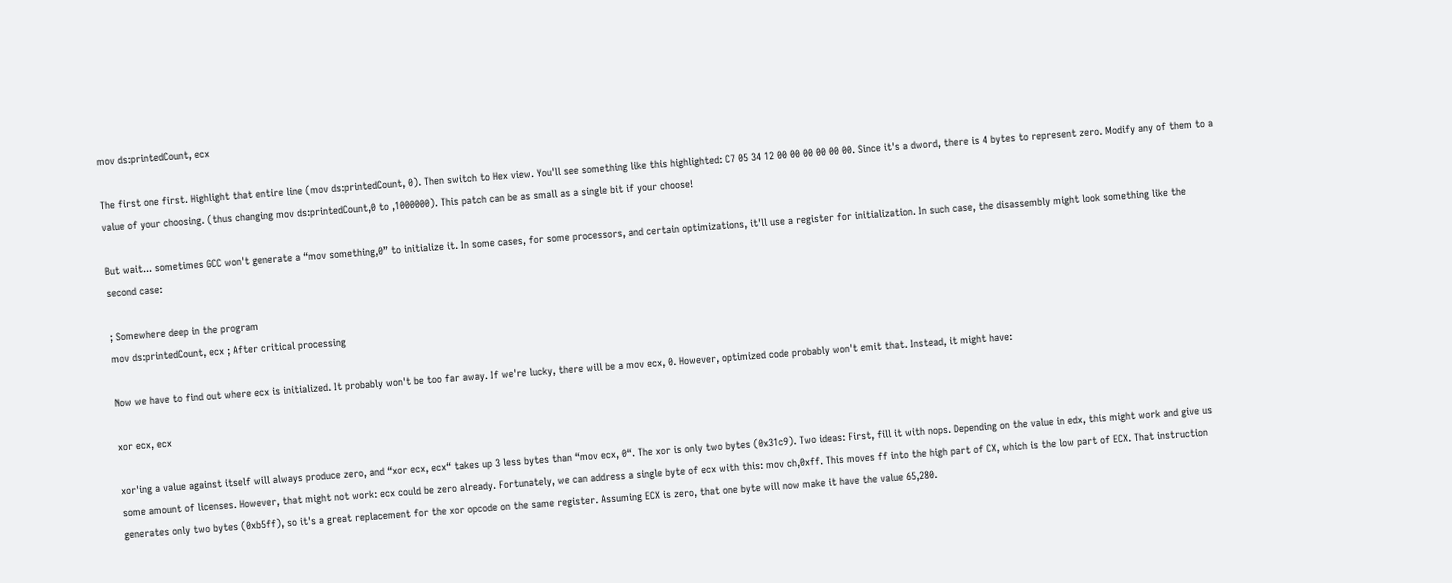mov ds:printedCount, ecx

The first one first. Highlight that entire line (mov ds:printedCount, 0). Then switch to Hex view. You'll see something like this highlighted: C7 05 34 12 00 00 00 00 00 00. Since it's a dword, there is 4 bytes to represent zero. Modify any of them to a value of your choosing. (thus changing mov ds:printedCount,0 to ,1000000). This patch can be as small as a single bit if your choose!

But wait... sometimes GCC won't generate a “mov something,0” to initialize it. In some cases, for some processors, and certain optimizations, it'll use a register for initialization. In such case, the disassembly might look something like the second case:

; Somewhere deep in the program
mov ds:printedCount, ecx ; After critical processing

Now we have to find out where ecx is initialized. It probably won't be too far away. If we're lucky, there will be a mov ecx, 0. However, optimized code probably won't emit that. Instead, it might have:

xor ecx, ecx

xor'ing a value against itself will always produce zero, and “xor ecx, ecx“ takes up 3 less bytes than “mov ecx, 0“. The xor is only two bytes (0x31c9). Two ideas: First, fill it with nops. Depending on the value in edx, this might work and give us some amount of licenses. However, that might not work: ecx could be zero already. Fortunately, we can address a single byte of ecx with this: mov ch,0xff. This moves ff into the high part of CX, which is the low part of ECX. That instruction generates only two bytes (0xb5ff), so it's a great replacement for the xor opcode on the same register. Assuming ECX is zero, that one byte will now make it have the value 65,280.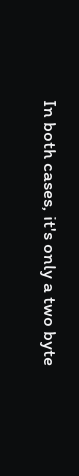In both cases, it's only a two byte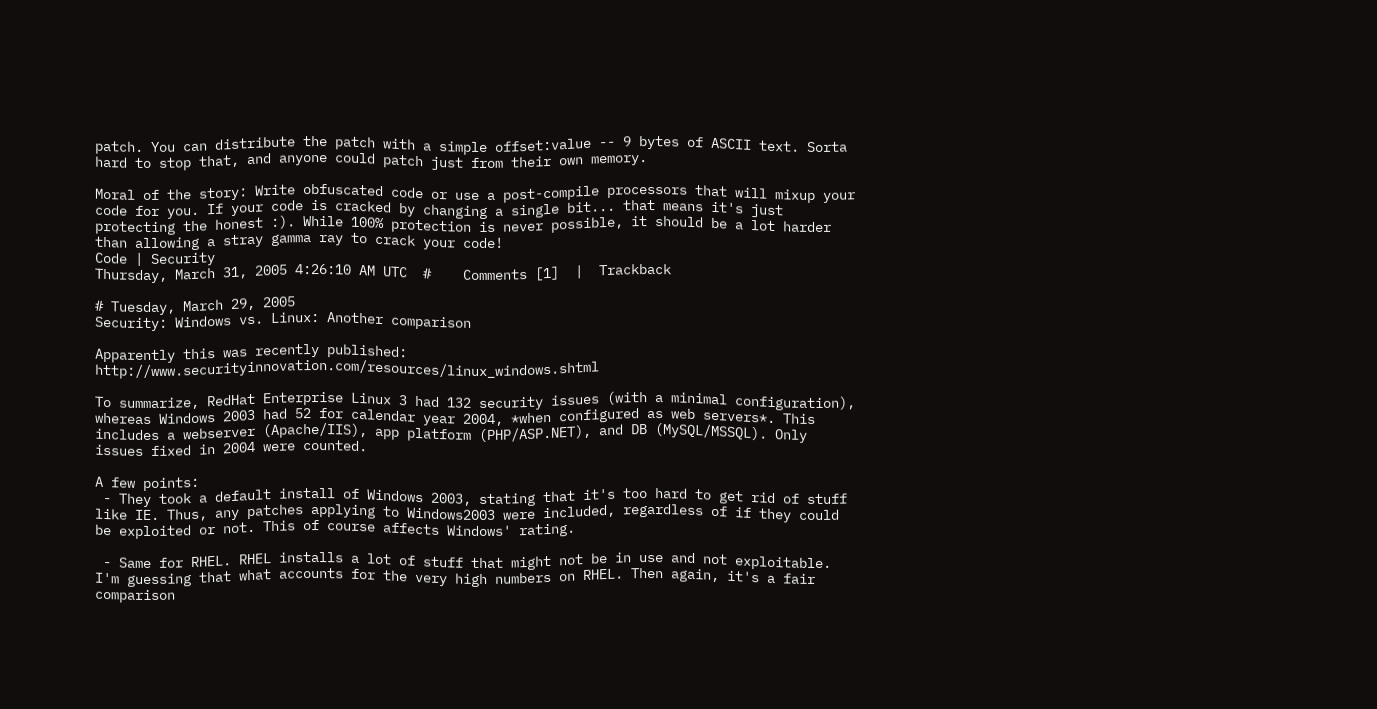patch. You can distribute the patch with a simple offset:value -- 9 bytes of ASCII text. Sorta hard to stop that, and anyone could patch just from their own memory.

Moral of the story: Write obfuscated code or use a post-compile processors that will mixup your code for you. If your code is cracked by changing a single bit... that means it's just protecting the honest :). While 100% protection is never possible, it should be a lot harder than allowing a stray gamma ray to crack your code!
Code | Security
Thursday, March 31, 2005 4:26:10 AM UTC  #    Comments [1]  |  Trackback

# Tuesday, March 29, 2005
Security: Windows vs. Linux: Another comparison

Apparently this was recently published: http://www.securityinnovation.com/resources/linux_windows.shtml

To summarize, RedHat Enterprise Linux 3 had 132 security issues (with a minimal configuration), whereas Windows 2003 had 52 for calendar year 2004, *when configured as web servers*. This includes a webserver (Apache/IIS), app platform (PHP/ASP.NET), and DB (MySQL/MSSQL). Only issues fixed in 2004 were counted.

A few points:
 - They took a default install of Windows 2003, stating that it's too hard to get rid of stuff like IE. Thus, any patches applying to Windows2003 were included, regardless of if they could be exploited or not. This of course affects Windows' rating.

 - Same for RHEL. RHEL installs a lot of stuff that might not be in use and not exploitable. I'm guessing that what accounts for the very high numbers on RHEL. Then again, it's a fair comparison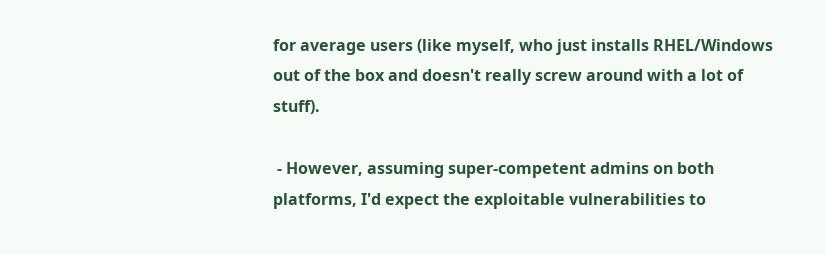for average users (like myself, who just installs RHEL/Windows out of the box and doesn't really screw around with a lot of stuff).

 - However, assuming super-competent admins on both platforms, I'd expect the exploitable vulnerabilities to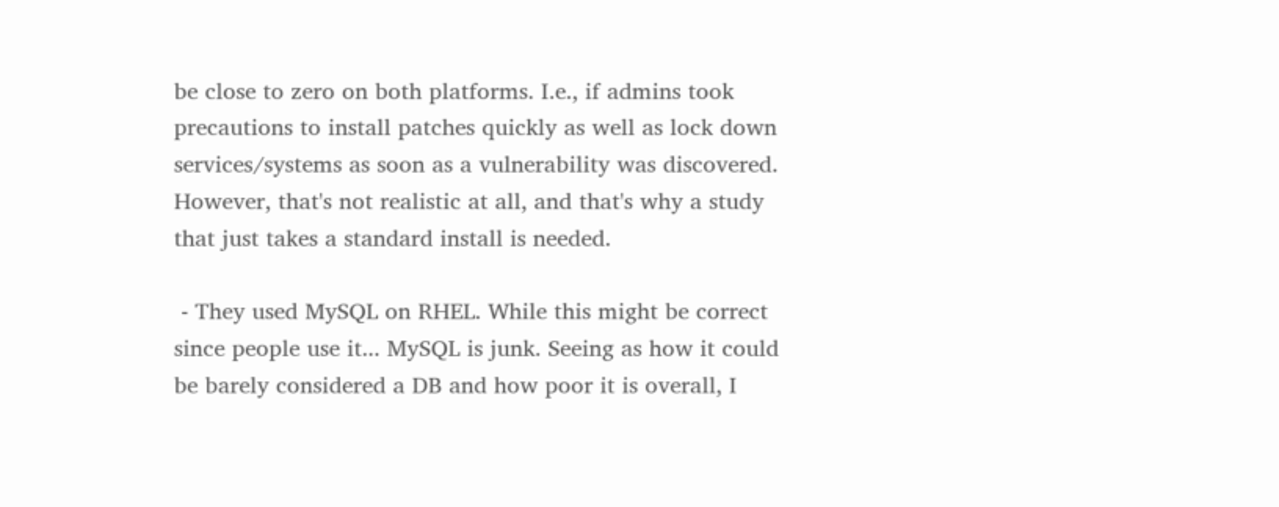be close to zero on both platforms. I.e., if admins took precautions to install patches quickly as well as lock down services/systems as soon as a vulnerability was discovered. However, that's not realistic at all, and that's why a study that just takes a standard install is needed.

 - They used MySQL on RHEL. While this might be correct since people use it... MySQL is junk. Seeing as how it could be barely considered a DB and how poor it is overall, I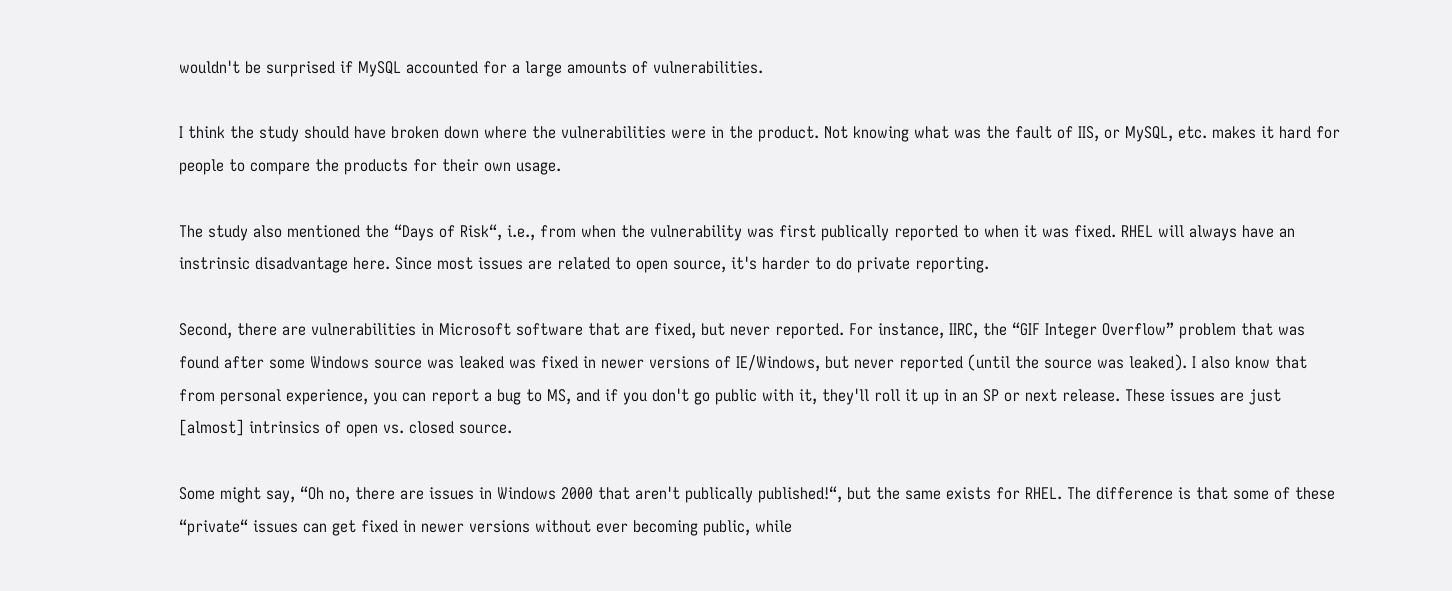wouldn't be surprised if MySQL accounted for a large amounts of vulnerabilities.

I think the study should have broken down where the vulnerabilities were in the product. Not knowing what was the fault of IIS, or MySQL, etc. makes it hard for people to compare the products for their own usage.

The study also mentioned the “Days of Risk“, i.e., from when the vulnerability was first publically reported to when it was fixed. RHEL will always have an instrinsic disadvantage here. Since most issues are related to open source, it's harder to do private reporting.

Second, there are vulnerabilities in Microsoft software that are fixed, but never reported. For instance, IIRC, the “GIF Integer Overflow” problem that was found after some Windows source was leaked was fixed in newer versions of IE/Windows, but never reported (until the source was leaked). I also know that from personal experience, you can report a bug to MS, and if you don't go public with it, they'll roll it up in an SP or next release. These issues are just [almost] intrinsics of open vs. closed source.

Some might say, “Oh no, there are issues in Windows 2000 that aren't publically published!“, but the same exists for RHEL. The difference is that some of these “private“ issues can get fixed in newer versions without ever becoming public, while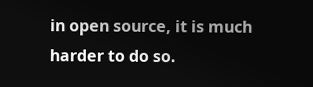in open source, it is much harder to do so.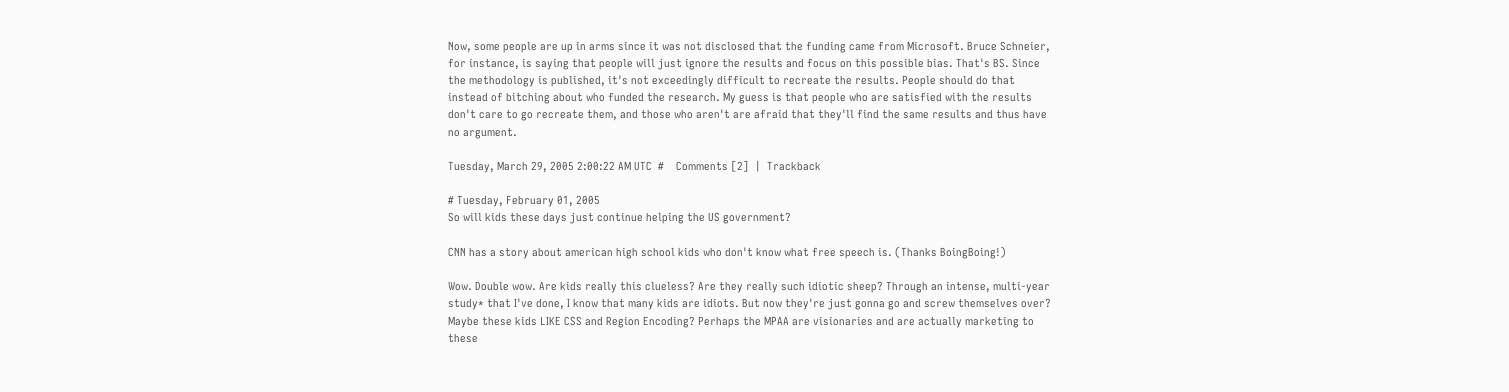Now, some people are up in arms since it was not disclosed that the funding came from Microsoft. Bruce Schneier, for instance, is saying that people will just ignore the results and focus on this possible bias. That's BS. Since the methodology is published, it's not exceedingly difficult to recreate the results. People should do that instead of bitching about who funded the research. My guess is that people who are satisfied with the results don't care to go recreate them, and those who aren't are afraid that they'll find the same results and thus have no argument.

Tuesday, March 29, 2005 2:00:22 AM UTC  #    Comments [2]  |  Trackback

# Tuesday, February 01, 2005
So will kids these days just continue helping the US government?

CNN has a story about american high school kids who don't know what free speech is. (Thanks BoingBoing!)

Wow. Double wow. Are kids really this clueless? Are they really such idiotic sheep? Through an intense, multi-year study* that I've done, I know that many kids are idiots. But now they're just gonna go and screw themselves over? Maybe these kids LIKE CSS and Region Encoding? Perhaps the MPAA are visionaries and are actually marketing to these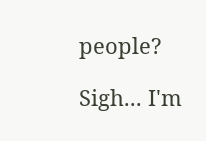people?

Sigh... I'm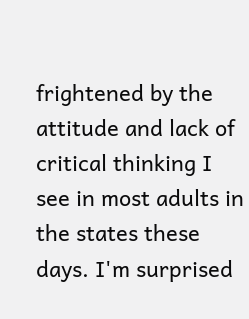frightened by the attitude and lack of critical thinking I see in most adults in the states these days. I'm surprised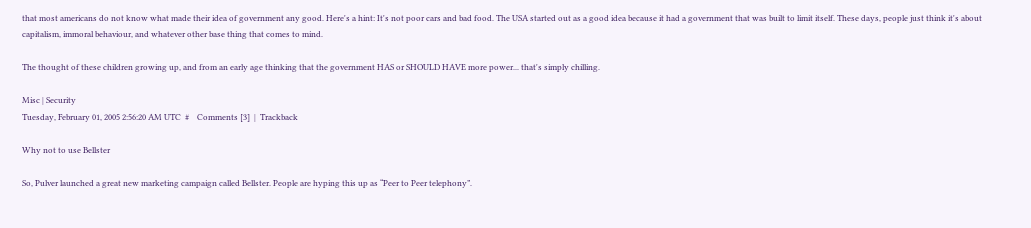that most americans do not know what made their idea of government any good. Here's a hint: It's not poor cars and bad food. The USA started out as a good idea because it had a government that was built to limit itself. These days, people just think it's about capitalism, immoral behaviour, and whatever other base thing that comes to mind.

The thought of these children growing up, and from an early age thinking that the government HAS or SHOULD HAVE more power... that's simply chilling.

Misc | Security
Tuesday, February 01, 2005 2:56:20 AM UTC  #    Comments [3]  |  Trackback

Why not to use Bellster

So, Pulver launched a great new marketing campaign called Bellster. People are hyping this up as “Peer to Peer telephony”.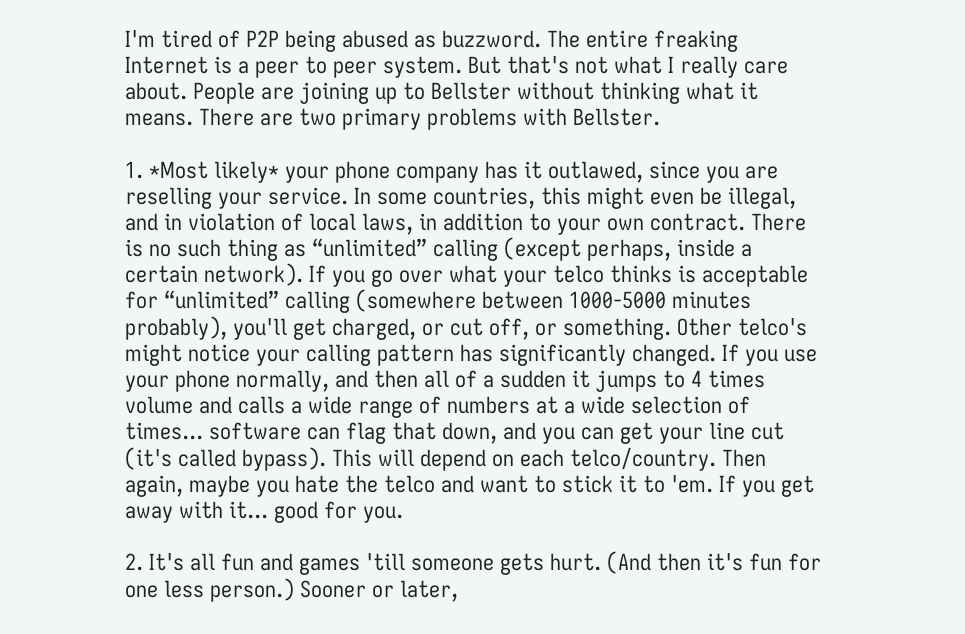I'm tired of P2P being abused as buzzword. The entire freaking Internet is a peer to peer system. But that's not what I really care about. People are joining up to Bellster without thinking what it means. There are two primary problems with Bellster.

1. *Most likely* your phone company has it outlawed, since you are reselling your service. In some countries, this might even be illegal, and in violation of local laws, in addition to your own contract. There is no such thing as “unlimited” calling (except perhaps, inside a certain network). If you go over what your telco thinks is acceptable for “unlimited” calling (somewhere between 1000-5000 minutes probably), you'll get charged, or cut off, or something. Other telco's might notice your calling pattern has significantly changed. If you use your phone normally, and then all of a sudden it jumps to 4 times volume and calls a wide range of numbers at a wide selection of times... software can flag that down, and you can get your line cut (it's called bypass). This will depend on each telco/country. Then again, maybe you hate the telco and want to stick it to 'em. If you get away with it... good for you.

2. It's all fun and games 'till someone gets hurt. (And then it's fun for one less person.) Sooner or later,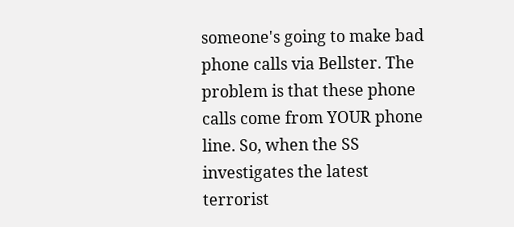someone's going to make bad phone calls via Bellster. The problem is that these phone calls come from YOUR phone line. So, when the SS investigates the latest terrorist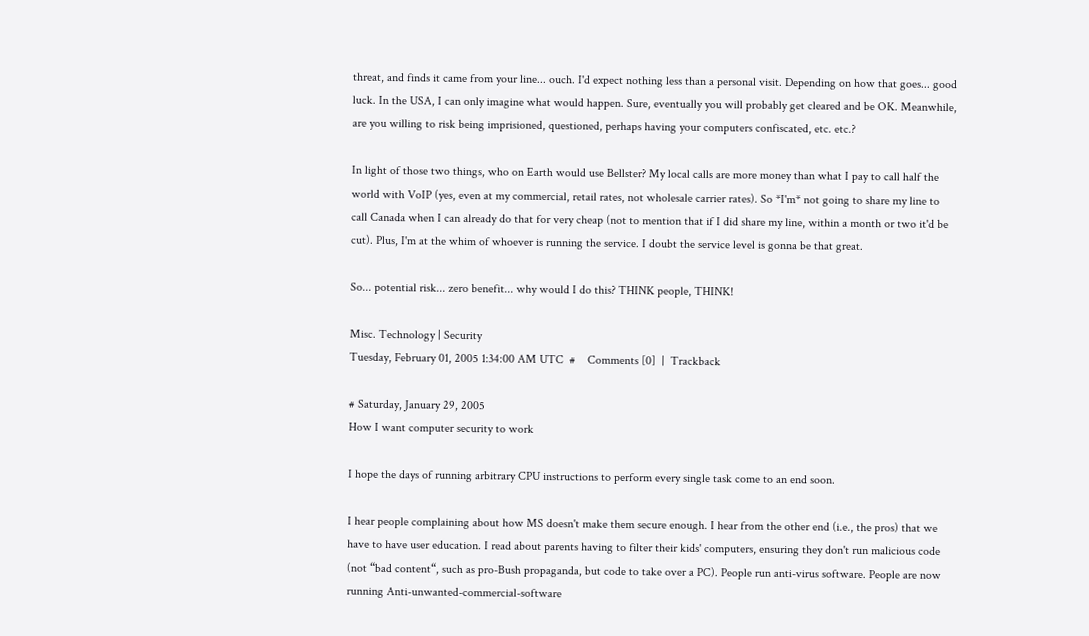threat, and finds it came from your line... ouch. I'd expect nothing less than a personal visit. Depending on how that goes... good luck. In the USA, I can only imagine what would happen. Sure, eventually you will probably get cleared and be OK. Meanwhile, are you willing to risk being imprisioned, questioned, perhaps having your computers confiscated, etc. etc.?

In light of those two things, who on Earth would use Bellster? My local calls are more money than what I pay to call half the world with VoIP (yes, even at my commercial, retail rates, not wholesale carrier rates). So *I'm* not going to share my line to call Canada when I can already do that for very cheap (not to mention that if I did share my line, within a month or two it'd be cut). Plus, I'm at the whim of whoever is running the service. I doubt the service level is gonna be that great.

So... potential risk... zero benefit... why would I do this? THINK people, THINK!

Misc. Technology | Security
Tuesday, February 01, 2005 1:34:00 AM UTC  #    Comments [0]  |  Trackback

# Saturday, January 29, 2005
How I want computer security to work

I hope the days of running arbitrary CPU instructions to perform every single task come to an end soon.

I hear people complaining about how MS doesn't make them secure enough. I hear from the other end (i.e., the pros) that we have to have user education. I read about parents having to filter their kids' computers, ensuring they don't run malicious code (not “bad content“, such as pro-Bush propaganda, but code to take over a PC). People run anti-virus software. People are now running Anti-unwanted-commercial-software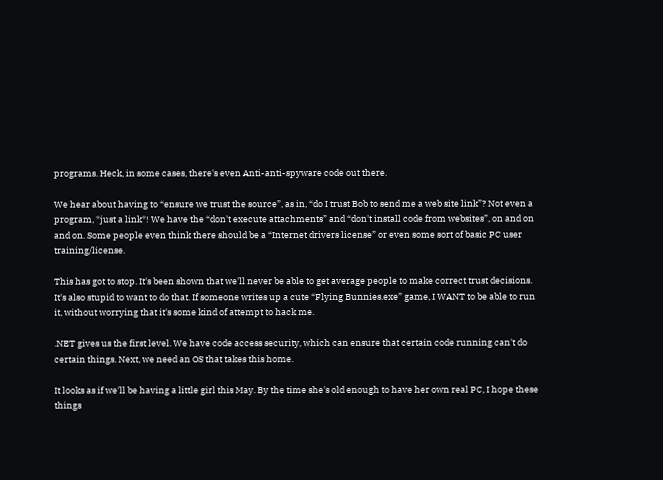programs. Heck, in some cases, there's even Anti-anti-spyware code out there.

We hear about having to “ensure we trust the source”, as in, “do I trust Bob to send me a web site link”? Not even a program, *just a link*! We have the “don't execute attachments” and “don't install code from websites”, on and on and on. Some people even think there should be a “Internet drivers license” or even some sort of basic PC user training/license.

This has got to stop. It's been shown that we'll never be able to get average people to make correct trust decisions. It's also stupid to want to do that. If someone writes up a cute “Flying Bunnies.exe” game, I WANT to be able to run it, without worrying that it's some kind of attempt to hack me.

.NET gives us the first level. We have code access security, which can ensure that certain code running can't do certain things. Next, we need an OS that takes this home.

It looks as if we'll be having a little girl this May. By the time she's old enough to have her own real PC, I hope these things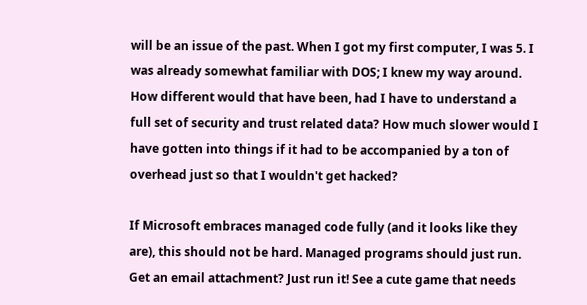will be an issue of the past. When I got my first computer, I was 5. I was already somewhat familiar with DOS; I knew my way around. How different would that have been, had I have to understand a full set of security and trust related data? How much slower would I have gotten into things if it had to be accompanied by a ton of overhead just so that I wouldn't get hacked?

If Microsoft embraces managed code fully (and it looks like they are), this should not be hard. Managed programs should just run. Get an email attachment? Just run it! See a cute game that needs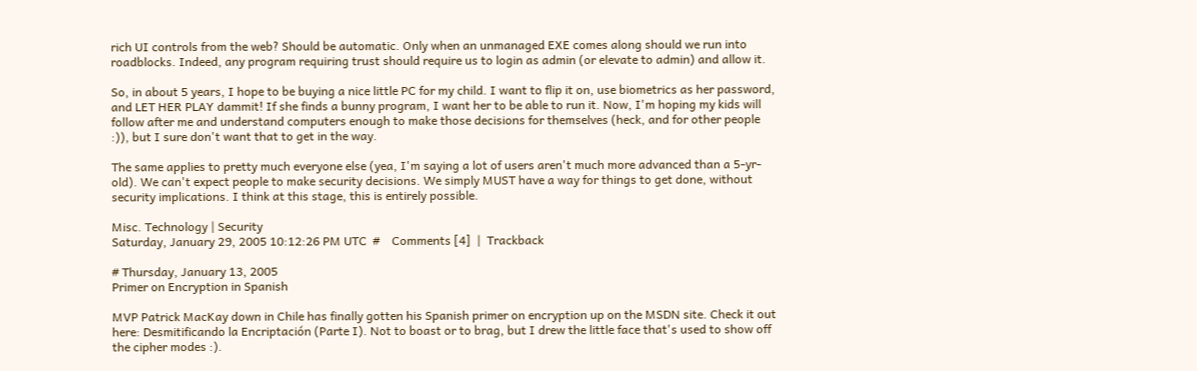rich UI controls from the web? Should be automatic. Only when an unmanaged EXE comes along should we run into roadblocks. Indeed, any program requiring trust should require us to login as admin (or elevate to admin) and allow it.

So, in about 5 years, I hope to be buying a nice little PC for my child. I want to flip it on, use biometrics as her password, and LET HER PLAY dammit! If she finds a bunny program, I want her to be able to run it. Now, I'm hoping my kids will follow after me and understand computers enough to make those decisions for themselves (heck, and for other people :)), but I sure don't want that to get in the way.

The same applies to pretty much everyone else (yea, I'm saying a lot of users aren't much more advanced than a 5-yr-old). We can't expect people to make security decisions. We simply MUST have a way for things to get done, without security implications. I think at this stage, this is entirely possible.

Misc. Technology | Security
Saturday, January 29, 2005 10:12:26 PM UTC  #    Comments [4]  |  Trackback

# Thursday, January 13, 2005
Primer on Encryption in Spanish

MVP Patrick MacKay down in Chile has finally gotten his Spanish primer on encryption up on the MSDN site. Check it out here: Desmitificando la Encriptación (Parte I). Not to boast or to brag, but I drew the little face that's used to show off the cipher modes :).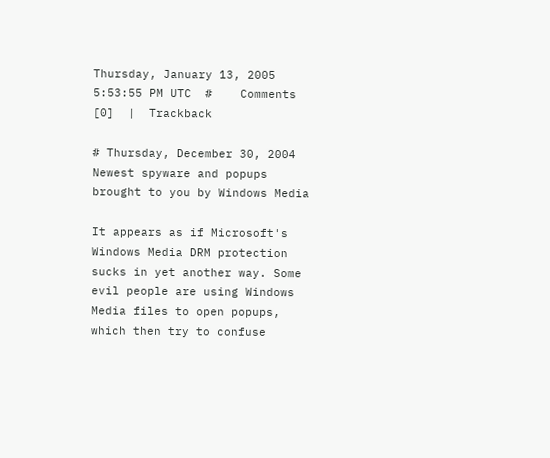Thursday, January 13, 2005 5:53:55 PM UTC  #    Comments [0]  |  Trackback

# Thursday, December 30, 2004
Newest spyware and popups brought to you by Windows Media

It appears as if Microsoft's Windows Media DRM protection sucks in yet another way. Some evil people are using Windows Media files to open popups, which then try to confuse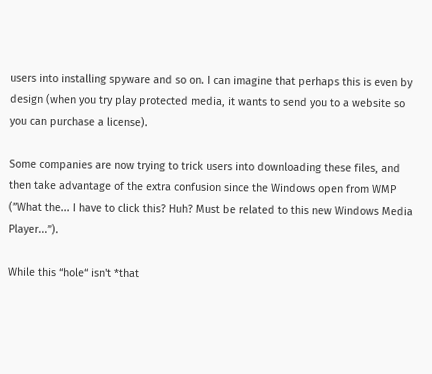users into installing spyware and so on. I can imagine that perhaps this is even by design (when you try play protected media, it wants to send you to a website so you can purchase a license).

Some companies are now trying to trick users into downloading these files, and then take advantage of the extra confusion since the Windows open from WMP (”What the... I have to click this? Huh? Must be related to this new Windows Media Player...”).

While this “hole“ isn't *that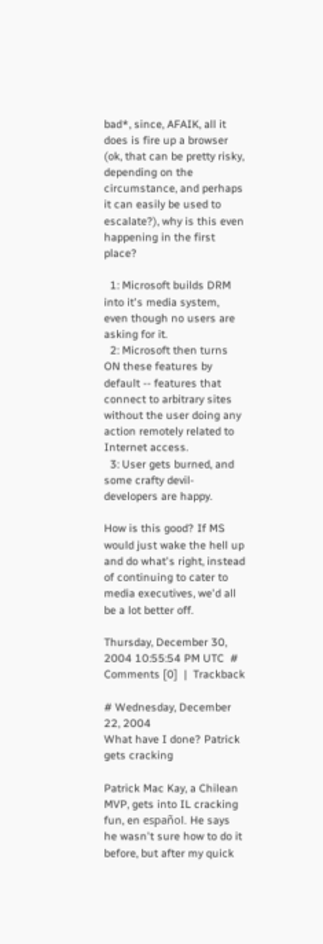bad*, since, AFAIK, all it does is fire up a browser (ok, that can be pretty risky, depending on the circumstance, and perhaps it can easily be used to escalate?), why is this even happening in the first place?

  1: Microsoft builds DRM into it's media system, even though no users are asking for it.
  2: Microsoft then turns ON these features by default -- features that connect to arbitrary sites without the user doing any action remotely related to Internet access.
  3: User gets burned, and some crafty devil-developers are happy.

How is this good? If MS would just wake the hell up and do what's right, instead of continuing to cater to media executives, we'd all be a lot better off.

Thursday, December 30, 2004 10:55:54 PM UTC  #    Comments [0]  |  Trackback

# Wednesday, December 22, 2004
What have I done? Patrick gets cracking

Patrick Mac Kay, a Chilean MVP, gets into IL cracking fun, en español. He says he wasn't sure how to do it before, but after my quick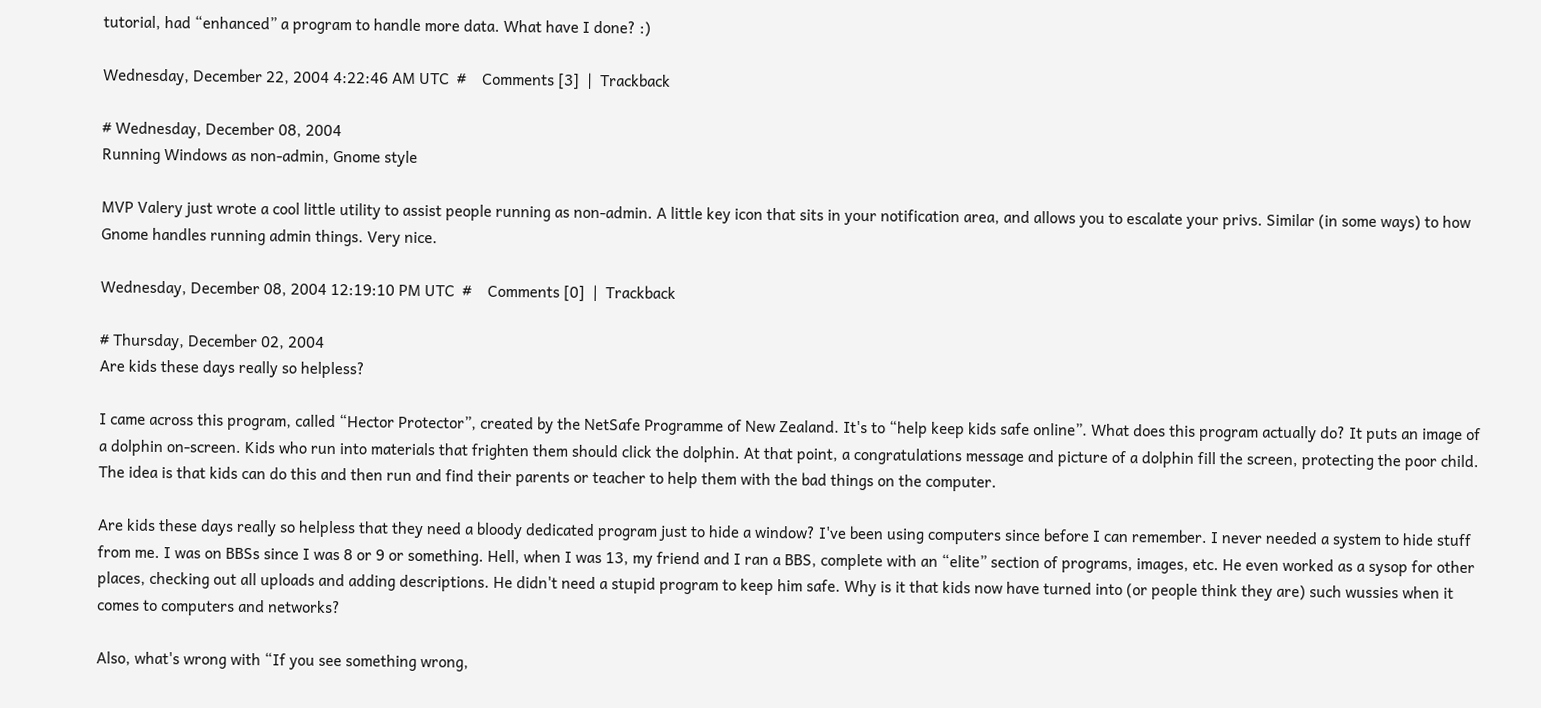tutorial, had “enhanced” a program to handle more data. What have I done? :)

Wednesday, December 22, 2004 4:22:46 AM UTC  #    Comments [3]  |  Trackback

# Wednesday, December 08, 2004
Running Windows as non-admin, Gnome style

MVP Valery just wrote a cool little utility to assist people running as non-admin. A little key icon that sits in your notification area, and allows you to escalate your privs. Similar (in some ways) to how Gnome handles running admin things. Very nice.

Wednesday, December 08, 2004 12:19:10 PM UTC  #    Comments [0]  |  Trackback

# Thursday, December 02, 2004
Are kids these days really so helpless?

I came across this program, called “Hector Protector”, created by the NetSafe Programme of New Zealand. It's to “help keep kids safe online”. What does this program actually do? It puts an image of a dolphin on-screen. Kids who run into materials that frighten them should click the dolphin. At that point, a congratulations message and picture of a dolphin fill the screen, protecting the poor child. The idea is that kids can do this and then run and find their parents or teacher to help them with the bad things on the computer.

Are kids these days really so helpless that they need a bloody dedicated program just to hide a window? I've been using computers since before I can remember. I never needed a system to hide stuff from me. I was on BBSs since I was 8 or 9 or something. Hell, when I was 13, my friend and I ran a BBS, complete with an “elite” section of programs, images, etc. He even worked as a sysop for other places, checking out all uploads and adding descriptions. He didn't need a stupid program to keep him safe. Why is it that kids now have turned into (or people think they are) such wussies when it comes to computers and networks?

Also, what's wrong with “If you see something wrong,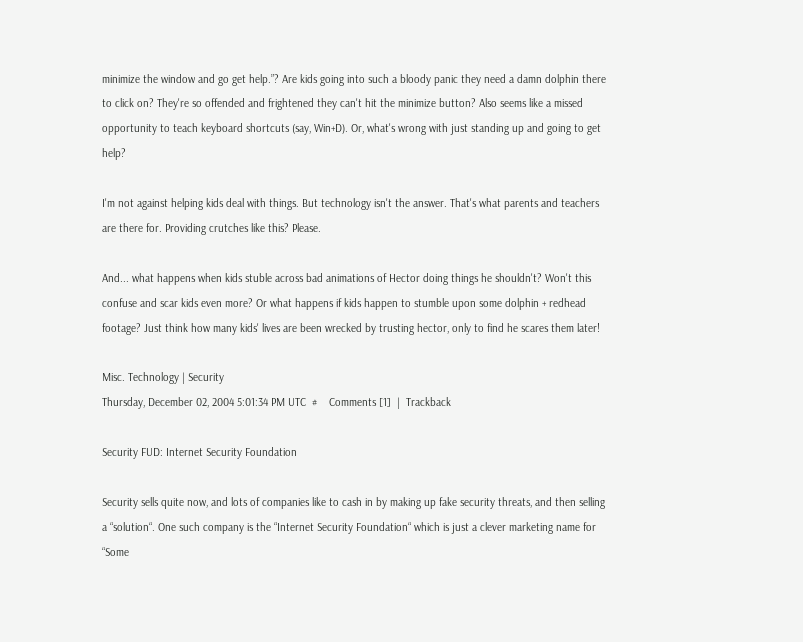minimize the window and go get help.”? Are kids going into such a bloody panic they need a damn dolphin there to click on? They're so offended and frightened they can't hit the minimize button? Also seems like a missed opportunity to teach keyboard shortcuts (say, Win+D). Or, what's wrong with just standing up and going to get help?

I'm not against helping kids deal with things. But technology isn't the answer. That's what parents and teachers are there for. Providing crutches like this? Please.

And... what happens when kids stuble across bad animations of Hector doing things he shouldn't? Won't this confuse and scar kids even more? Or what happens if kids happen to stumble upon some dolphin + redhead footage? Just think how many kids' lives are been wrecked by trusting hector, only to find he scares them later!

Misc. Technology | Security
Thursday, December 02, 2004 5:01:34 PM UTC  #    Comments [1]  |  Trackback

Security FUD: Internet Security Foundation

Security sells quite now, and lots of companies like to cash in by making up fake security threats, and then selling a “solution“. One such company is the “Internet Security Foundation“ which is just a clever marketing name for “Some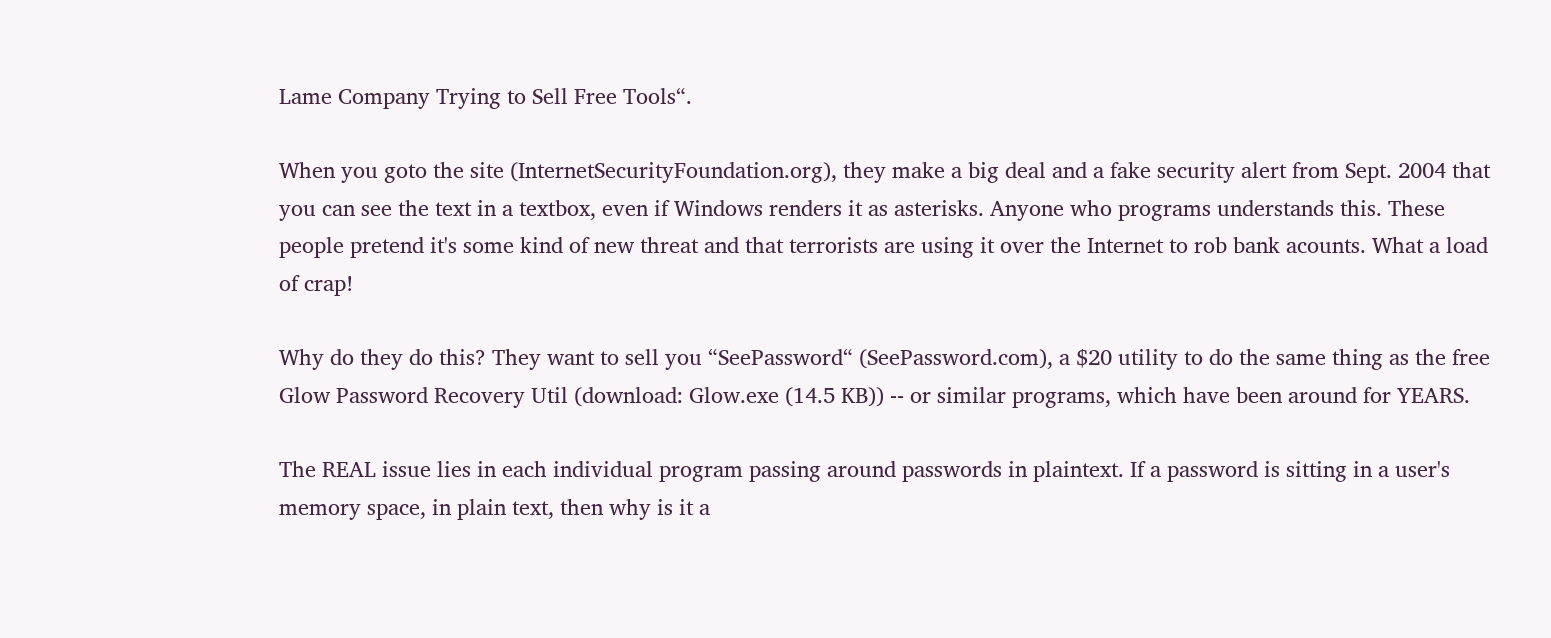Lame Company Trying to Sell Free Tools“.

When you goto the site (InternetSecurityFoundation.org), they make a big deal and a fake security alert from Sept. 2004 that you can see the text in a textbox, even if Windows renders it as asterisks. Anyone who programs understands this. These people pretend it's some kind of new threat and that terrorists are using it over the Internet to rob bank acounts. What a load of crap!

Why do they do this? They want to sell you “SeePassword“ (SeePassword.com), a $20 utility to do the same thing as the free Glow Password Recovery Util (download: Glow.exe (14.5 KB)) -- or similar programs, which have been around for YEARS.

The REAL issue lies in each individual program passing around passwords in plaintext. If a password is sitting in a user's memory space, in plain text, then why is it a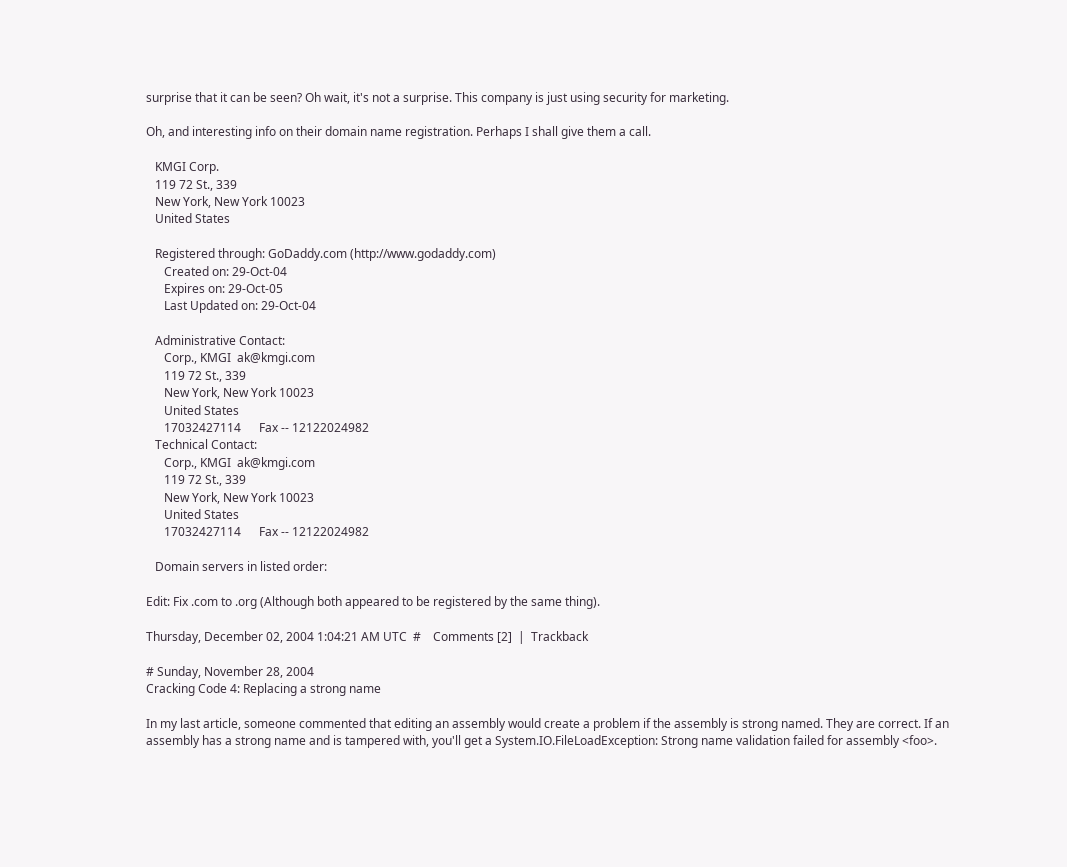surprise that it can be seen? Oh wait, it's not a surprise. This company is just using security for marketing.

Oh, and interesting info on their domain name registration. Perhaps I shall give them a call.

   KMGI Corp.
   119 72 St., 339
   New York, New York 10023
   United States

   Registered through: GoDaddy.com (http://www.godaddy.com)
      Created on: 29-Oct-04
      Expires on: 29-Oct-05
      Last Updated on: 29-Oct-04

   Administrative Contact:
      Corp., KMGI  ak@kmgi.com
      119 72 St., 339
      New York, New York 10023
      United States
      17032427114      Fax -- 12122024982
   Technical Contact:
      Corp., KMGI  ak@kmgi.com
      119 72 St., 339
      New York, New York 10023
      United States
      17032427114      Fax -- 12122024982

   Domain servers in listed order:

Edit: Fix .com to .org (Although both appeared to be registered by the same thing).

Thursday, December 02, 2004 1:04:21 AM UTC  #    Comments [2]  |  Trackback

# Sunday, November 28, 2004
Cracking Code 4: Replacing a strong name

In my last article, someone commented that editing an assembly would create a problem if the assembly is strong named. They are correct. If an assembly has a strong name and is tampered with, you'll get a System.IO.FileLoadException: Strong name validation failed for assembly <foo>.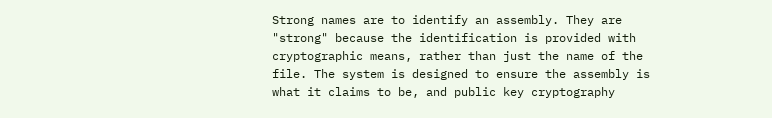Strong names are to identify an assembly. They are "strong" because the identification is provided with cryptographic means, rather than just the name of the file. The system is designed to ensure the assembly is what it claims to be, and public key cryptography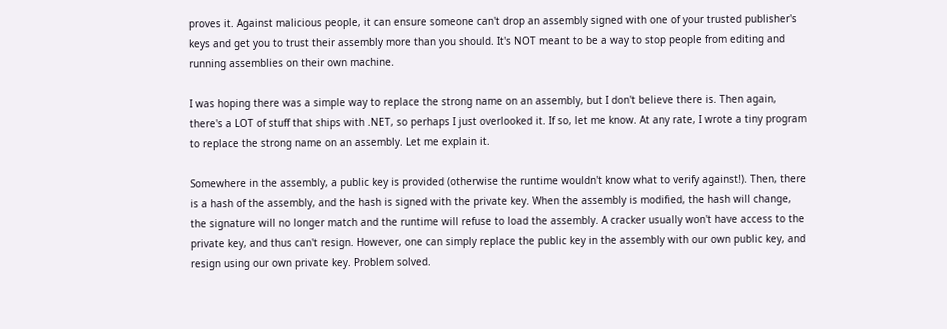proves it. Against malicious people, it can ensure someone can't drop an assembly signed with one of your trusted publisher's keys and get you to trust their assembly more than you should. It's NOT meant to be a way to stop people from editing and running assemblies on their own machine.

I was hoping there was a simple way to replace the strong name on an assembly, but I don't believe there is. Then again, there's a LOT of stuff that ships with .NET, so perhaps I just overlooked it. If so, let me know. At any rate, I wrote a tiny program to replace the strong name on an assembly. Let me explain it.

Somewhere in the assembly, a public key is provided (otherwise the runtime wouldn't know what to verify against!). Then, there is a hash of the assembly, and the hash is signed with the private key. When the assembly is modified, the hash will change, the signature will no longer match and the runtime will refuse to load the assembly. A cracker usually won't have access to the private key, and thus can't resign. However, one can simply replace the public key in the assembly with our own public key, and resign using our own private key. Problem solved.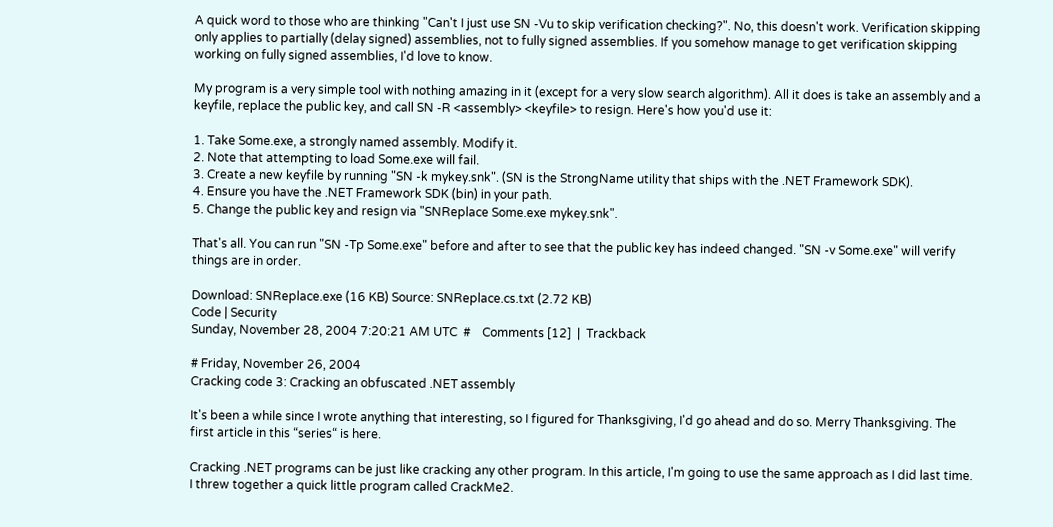A quick word to those who are thinking "Can't I just use SN -Vu to skip verification checking?". No, this doesn't work. Verification skipping only applies to partially (delay signed) assemblies, not to fully signed assemblies. If you somehow manage to get verification skipping working on fully signed assemblies, I'd love to know.

My program is a very simple tool with nothing amazing in it (except for a very slow search algorithm). All it does is take an assembly and a keyfile, replace the public key, and call SN -R <assembly> <keyfile> to resign. Here's how you'd use it:

1. Take Some.exe, a strongly named assembly. Modify it.
2. Note that attempting to load Some.exe will fail.
3. Create a new keyfile by running "SN -k mykey.snk". (SN is the StrongName utility that ships with the .NET Framework SDK).
4. Ensure you have the .NET Framework SDK (bin) in your path.
5. Change the public key and resign via "SNReplace Some.exe mykey.snk".

That's all. You can run "SN -Tp Some.exe" before and after to see that the public key has indeed changed. "SN -v Some.exe" will verify things are in order.

Download: SNReplace.exe (16 KB) Source: SNReplace.cs.txt (2.72 KB)
Code | Security
Sunday, November 28, 2004 7:20:21 AM UTC  #    Comments [12]  |  Trackback

# Friday, November 26, 2004
Cracking code 3: Cracking an obfuscated .NET assembly

It's been a while since I wrote anything that interesting, so I figured for Thanksgiving, I'd go ahead and do so. Merry Thanksgiving. The first article in this “series“ is here.

Cracking .NET programs can be just like cracking any other program. In this article, I'm going to use the same approach as I did last time. I threw together a quick little program called CrackMe2.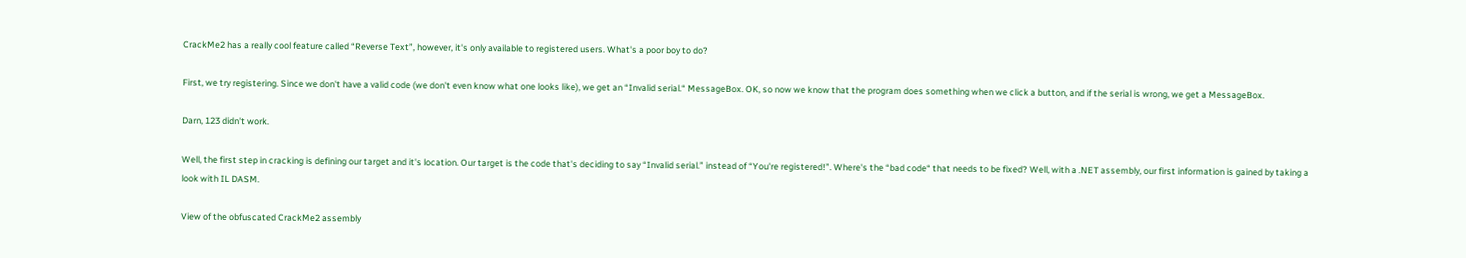CrackMe2 has a really cool feature called “Reverse Text”, however, it's only available to registered users. What's a poor boy to do?

First, we try registering. Since we don't have a valid code (we don't even know what one looks like), we get an “Invalid serial.“ MessageBox. OK, so now we know that the program does something when we click a button, and if the serial is wrong, we get a MessageBox.

Darn, 123 didn't work.

Well, the first step in cracking is defining our target and it's location. Our target is the code that's deciding to say “Invalid serial.” instead of “You're registered!”. Where's the “bad code“ that needs to be fixed? Well, with a .NET assembly, our first information is gained by taking a look with IL DASM.

View of the obfuscated CrackMe2 assembly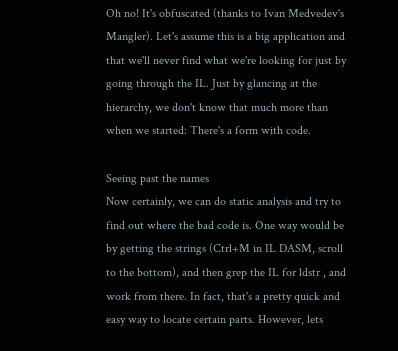Oh no! It's obfuscated (thanks to Ivan Medvedev's Mangler). Let's assume this is a big application and that we'll never find what we're looking for just by going through the IL. Just by glancing at the hierarchy, we don't know that much more than when we started: There's a form with code.

Seeing past the names
Now certainly, we can do static analysis and try to find out where the bad code is. One way would be by getting the strings (Ctrl+M in IL DASM, scroll to the bottom), and then grep the IL for ldstr , and work from there. In fact, that's a pretty quick and easy way to locate certain parts. However, lets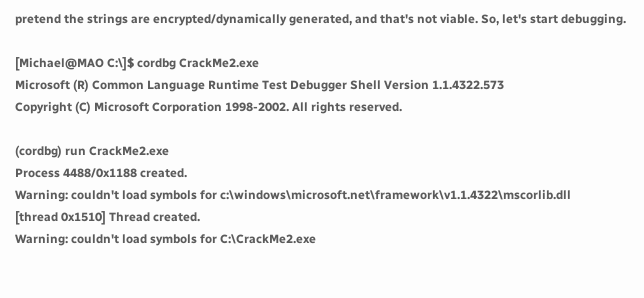pretend the strings are encrypted/dynamically generated, and that's not viable. So, let's start debugging.

[Michael@MAO C:\]$ cordbg CrackMe2.exe
Microsoft (R) Common Language Runtime Test Debugger Shell Version 1.1.4322.573
Copyright (C) Microsoft Corporation 1998-2002. All rights reserved.

(cordbg) run CrackMe2.exe
Process 4488/0x1188 created.
Warning: couldn't load symbols for c:\windows\microsoft.net\framework\v1.1.4322\mscorlib.dll
[thread 0x1510] Thread created.
Warning: couldn't load symbols for C:\CrackMe2.exe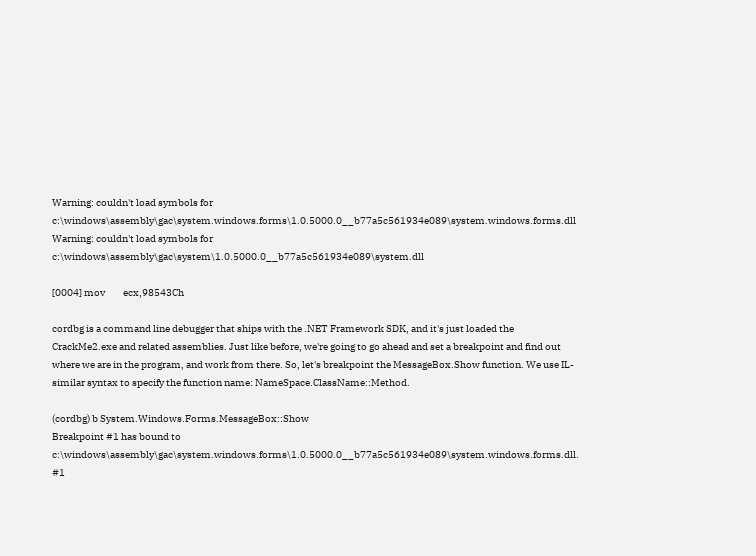Warning: couldn't load symbols for c:\windows\assembly\gac\system.windows.forms\1.0.5000.0__b77a5c561934e089\system.windows.forms.dll
Warning: couldn't load symbols for c:\windows\assembly\gac\system\1.0.5000.0__b77a5c561934e089\system.dll

[0004] mov         ecx,98543Ch

cordbg is a command line debugger that ships with the .NET Framework SDK, and it's just loaded the CrackMe2.exe and related assemblies. Just like before, we're going to go ahead and set a breakpoint and find out where we are in the program, and work from there. So, let's breakpoint the MessageBox.Show function. We use IL-similar syntax to specify the function name: NameSpace.ClassName::Method.

(cordbg) b System.Windows.Forms.MessageBox::Show
Breakpoint #1 has bound to c:\windows\assembly\gac\system.windows.forms\1.0.5000.0__b77a5c561934e089\system.windows.forms.dll.
#1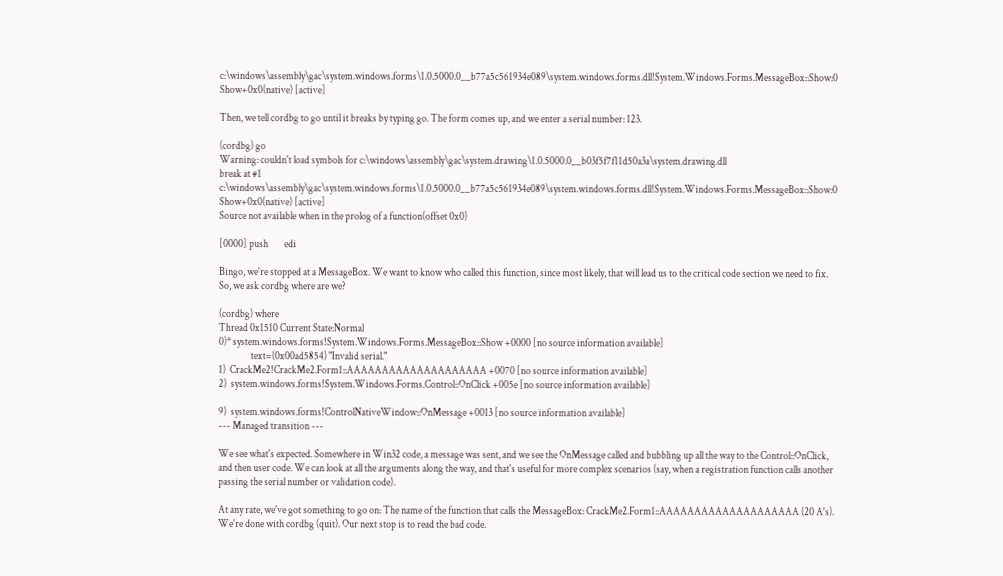c:\windows\assembly\gac\system.windows.forms\1.0.5000.0__b77a5c561934e089\system.windows.forms.dll!System.Windows.Forms.MessageBox::Show:0      Show+0x0(native) [active]

Then, we tell cordbg to go until it breaks by typing go. The form comes up, and we enter a serial number: 123.

(cordbg) go
Warning: couldn't load symbols for c:\windows\assembly\gac\system.drawing\1.0.5000.0__b03f5f7f11d50a3a\system.drawing.dll
break at #1     c:\windows\assembly\gac\system.windows.forms\1.0.5000.0__b77a5c561934e089\system.windows.forms.dll!System.Windows.Forms.MessageBox::Show:0      Show+0x0(native) [active]
Source not available when in the prolog of a function(offset 0x0)

[0000] push        edi

Bingo, we're stopped at a MessageBox. We want to know who called this function, since most likely, that will lead us to the critical code section we need to fix. So, we ask cordbg where are we?

(cordbg) where
Thread 0x1510 Current State:Normal
0)* system.windows.forms!System.Windows.Forms.MessageBox::Show +0000 [no source information available]
                text=(0x00ad5854) "Invalid serial."
1)  CrackMe2!CrackMe2.Form1::AAAAAAAAAAAAAAAAAAAA +0070 [no source information available]
2)  system.windows.forms!System.Windows.Forms.Control::OnClick +005e [no source information available]

9)  system.windows.forms!ControlNativeWindow::OnMessage +0013 [no source information available]
--- Managed transition ---

We see what's expected. Somewhere in Win32 code, a message was sent, and we see the OnMessage called and bubbling up all the way to the Control::OnClick, and then user code. We can look at all the arguments along the way, and that's useful for more complex scenarios (say, when a registration function calls another passing the serial number or validation code).

At any rate, we've got something to go on: The name of the function that calls the MessageBox: CrackMe2.Form1::AAAAAAAAAAAAAAAAAAAA (20 A's). We're done with cordbg (quit). Our next stop is to read the bad code.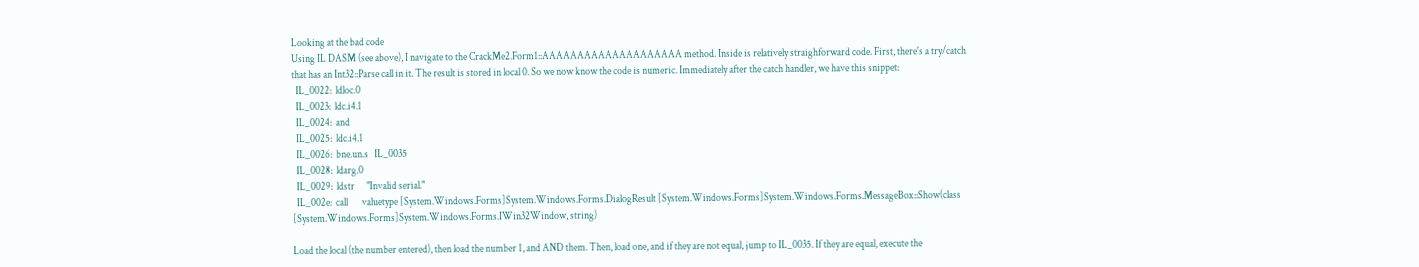Looking at the bad code
Using IL DASM (see above), I navigate to the CrackMe2.Form1::AAAAAAAAAAAAAAAAAAAA method. Inside is relatively straighforward code. First, there's a try/catch that has an Int32::Parse call in it. The result is stored in local 0. So we now know the code is numeric. Immediately after the catch handler, we have this snippet:
  IL_0022:  ldloc.0
  IL_0023:  ldc.i4.1
  IL_0024:  and
  IL_0025:  ldc.i4.1
  IL_0026:  bne.un.s   IL_0035
  IL_0028:  ldarg.0
  IL_0029:  ldstr      "Invalid serial."
  IL_002e:  call       valuetype [System.Windows.Forms]System.Windows.Forms.DialogResult [System.Windows.Forms]System.Windows.Forms.MessageBox::Show(class [System.Windows.Forms]System.Windows.Forms.IWin32Window, string)

Load the local (the number entered), then load the number 1, and AND them. Then, load one, and if they are not equal, jump to IL_0035. If they are equal, execute the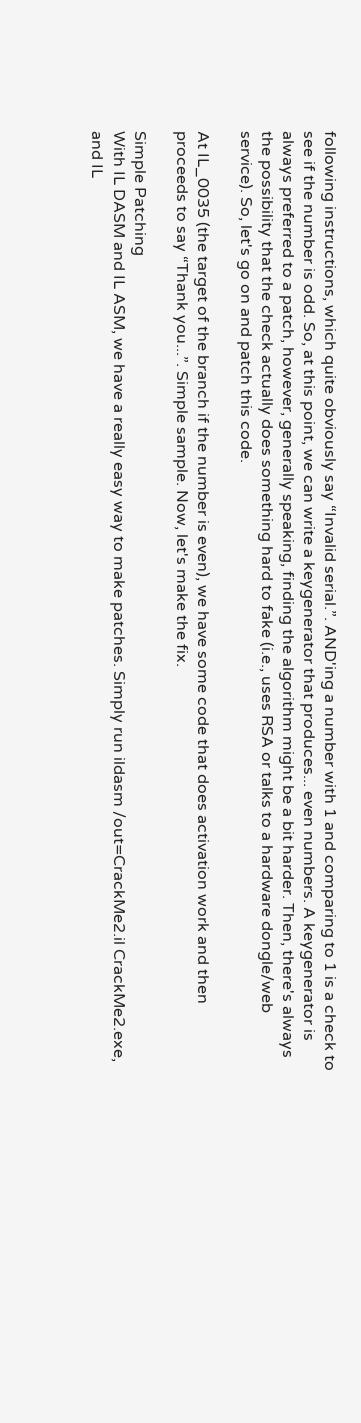following instructions, which quite obviously say “Invalid serial.”. AND'ing a number with 1 and comparing to 1 is a check to see if the number is odd. So, at this point, we can write a keygenerator that produces... even numbers. A keygenerator is always preferred to a patch, however, generally speaking, finding the algorithm might be a bit harder. Then, there's always the possibility that the check actually does something hard to fake (i.e., uses RSA or talks to a hardware dongle/web service). So, let's go on and patch this code.

At IL_0035 (the target of the branch if the number is even), we have some code that does activation work and then proceeds to say “Thank you...”. Simple sample. Now, let's make the fix.

Simple Patching
With IL DASM and IL ASM, we have a really easy way to make patches. Simply run ildasm /out=CrackMe2.il CrackMe2.exe, and IL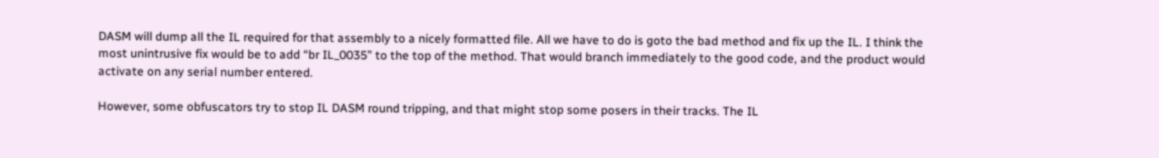DASM will dump all the IL required for that assembly to a nicely formatted file. All we have to do is goto the bad method and fix up the IL. I think the most unintrusive fix would be to add “br IL_0035” to the top of the method. That would branch immediately to the good code, and the product would activate on any serial number entered.

However, some obfuscators try to stop IL DASM round tripping, and that might stop some posers in their tracks. The IL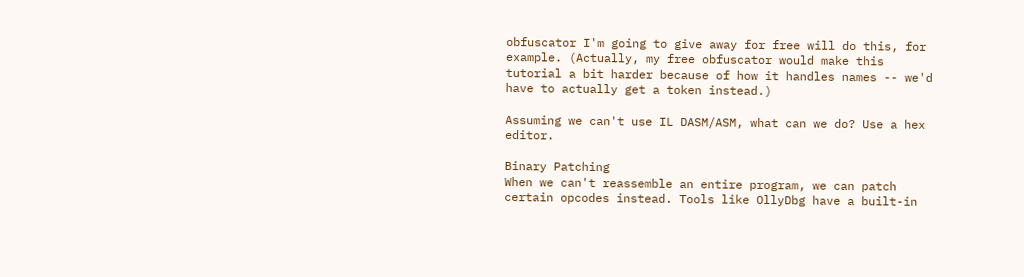obfuscator I'm going to give away for free will do this, for example. (Actually, my free obfuscator would make this tutorial a bit harder because of how it handles names -- we'd have to actually get a token instead.)

Assuming we can't use IL DASM/ASM, what can we do? Use a hex editor.

Binary Patching
When we can't reassemble an entire program, we can patch certain opcodes instead. Tools like OllyDbg have a built-in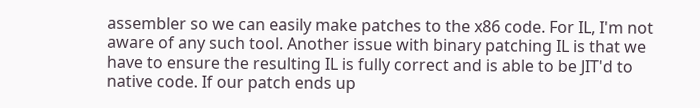assembler so we can easily make patches to the x86 code. For IL, I'm not aware of any such tool. Another issue with binary patching IL is that we have to ensure the resulting IL is fully correct and is able to be JIT'd to native code. If our patch ends up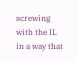screwing with the IL in a way that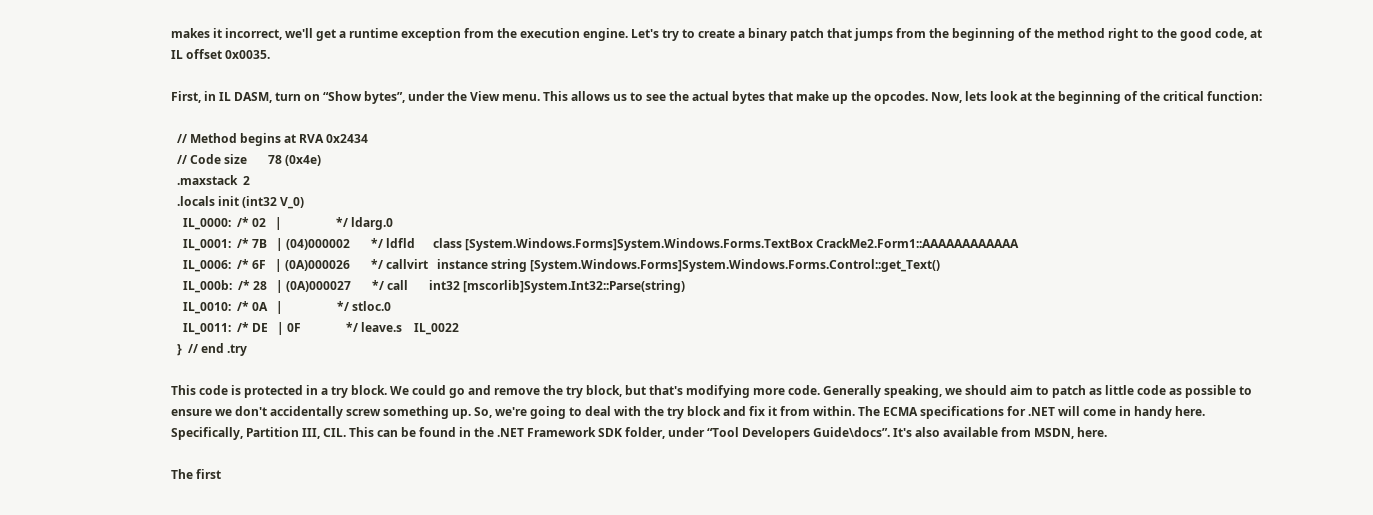makes it incorrect, we'll get a runtime exception from the execution engine. Let's try to create a binary patch that jumps from the beginning of the method right to the good code, at IL offset 0x0035.

First, in IL DASM, turn on “Show bytes”, under the View menu. This allows us to see the actual bytes that make up the opcodes. Now, lets look at the beginning of the critical function:

  // Method begins at RVA 0x2434
  // Code size       78 (0x4e)
  .maxstack  2
  .locals init (int32 V_0)
    IL_0000:  /* 02   |                  */ ldarg.0
    IL_0001:  /* 7B   | (04)000002       */ ldfld      class [System.Windows.Forms]System.Windows.Forms.TextBox CrackMe2.Form1::AAAAAAAAAAAA
    IL_0006:  /* 6F   | (0A)000026       */ callvirt   instance string [System.Windows.Forms]System.Windows.Forms.Control::get_Text()
    IL_000b:  /* 28   | (0A)000027       */ call       int32 [mscorlib]System.Int32::Parse(string)
    IL_0010:  /* 0A   |                  */ stloc.0
    IL_0011:  /* DE   | 0F               */ leave.s    IL_0022
  }  // end .try

This code is protected in a try block. We could go and remove the try block, but that's modifying more code. Generally speaking, we should aim to patch as little code as possible to ensure we don't accidentally screw something up. So, we're going to deal with the try block and fix it from within. The ECMA specifications for .NET will come in handy here. Specifically, Partition III, CIL. This can be found in the .NET Framework SDK folder, under “Tool Developers Guide\docs”. It's also available from MSDN, here.

The first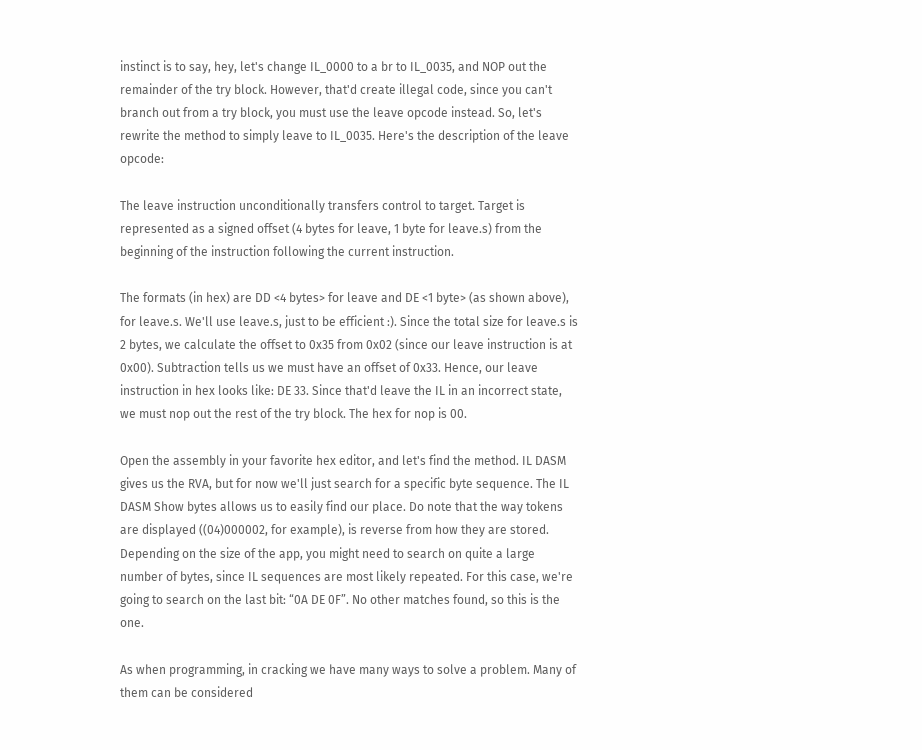instinct is to say, hey, let's change IL_0000 to a br to IL_0035, and NOP out the remainder of the try block. However, that'd create illegal code, since you can't branch out from a try block, you must use the leave opcode instead. So, let's rewrite the method to simply leave to IL_0035. Here's the description of the leave opcode:

The leave instruction unconditionally transfers control to target. Target is represented as a signed offset (4 bytes for leave, 1 byte for leave.s) from the beginning of the instruction following the current instruction.

The formats (in hex) are DD <4 bytes> for leave and DE <1 byte> (as shown above), for leave.s. We'll use leave.s, just to be efficient :). Since the total size for leave.s is 2 bytes, we calculate the offset to 0x35 from 0x02 (since our leave instruction is at 0x00). Subtraction tells us we must have an offset of 0x33. Hence, our leave instruction in hex looks like: DE 33. Since that'd leave the IL in an incorrect state, we must nop out the rest of the try block. The hex for nop is 00.

Open the assembly in your favorite hex editor, and let's find the method. IL DASM gives us the RVA, but for now we'll just search for a specific byte sequence. The IL DASM Show bytes allows us to easily find our place. Do note that the way tokens are displayed ((04)000002, for example), is reverse from how they are stored. Depending on the size of the app, you might need to search on quite a large number of bytes, since IL sequences are most likely repeated. For this case, we're going to search on the last bit: “0A DE 0F”. No other matches found, so this is the one.

As when programming, in cracking we have many ways to solve a problem. Many of them can be considered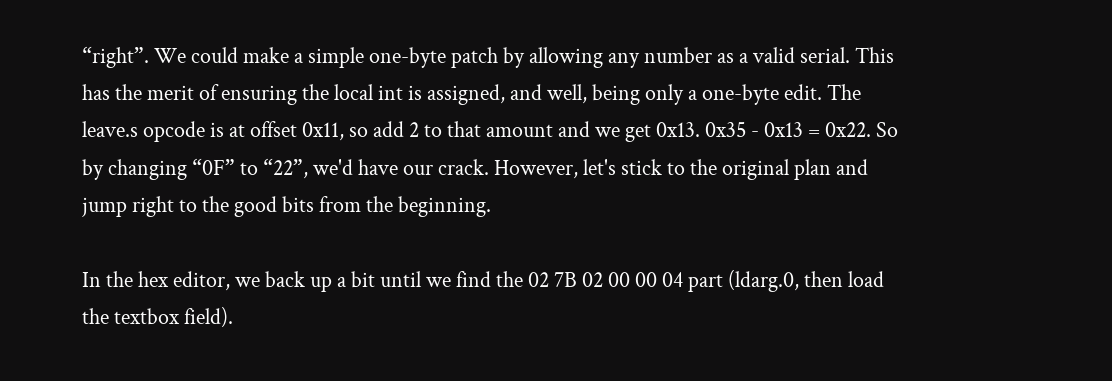“right”. We could make a simple one-byte patch by allowing any number as a valid serial. This has the merit of ensuring the local int is assigned, and well, being only a one-byte edit. The leave.s opcode is at offset 0x11, so add 2 to that amount and we get 0x13. 0x35 - 0x13 = 0x22. So by changing “0F” to “22”, we'd have our crack. However, let's stick to the original plan and jump right to the good bits from the beginning.

In the hex editor, we back up a bit until we find the 02 7B 02 00 00 04 part (ldarg.0, then load the textbox field).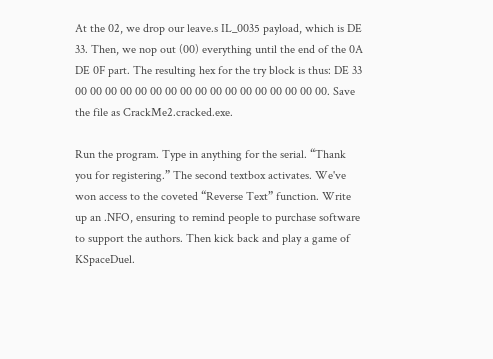At the 02, we drop our leave.s IL_0035 payload, which is DE 33. Then, we nop out (00) everything until the end of the 0A DE 0F part. The resulting hex for the try block is thus: DE 33 00 00 00 00 00 00 00 00 00 00 00 00 00 00 00 00 00. Save the file as CrackMe2.cracked.exe.

Run the program. Type in anything for the serial. “Thank you for registering.” The second textbox activates. We've won access to the coveted “Reverse Text” function. Write up an .NFO, ensuring to remind people to purchase software to support the authors. Then kick back and play a game of KSpaceDuel.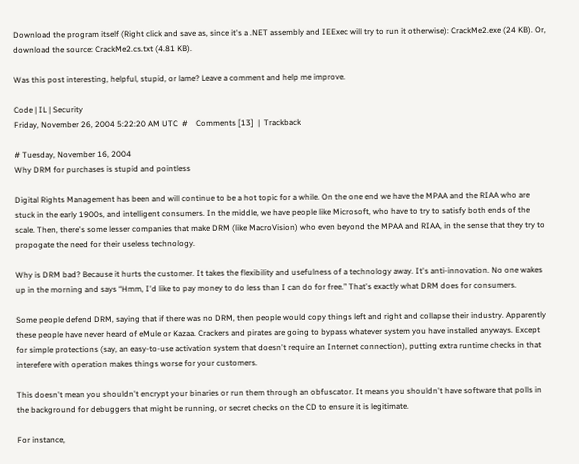Download the program itself (Right click and save as, since it's a .NET assembly and IEExec will try to run it otherwise): CrackMe2.exe (24 KB). Or, download the source: CrackMe2.cs.txt (4.81 KB).

Was this post interesting, helpful, stupid, or lame? Leave a comment and help me improve.

Code | IL | Security
Friday, November 26, 2004 5:22:20 AM UTC  #    Comments [13]  |  Trackback

# Tuesday, November 16, 2004
Why DRM for purchases is stupid and pointless

Digital Rights Management has been and will continue to be a hot topic for a while. On the one end we have the MPAA and the RIAA who are stuck in the early 1900s, and intelligent consumers. In the middle, we have people like Microsoft, who have to try to satisfy both ends of the scale. Then, there's some lesser companies that make DRM (like MacroVision) who even beyond the MPAA and RIAA, in the sense that they try to propogate the need for their useless technology.

Why is DRM bad? Because it hurts the customer. It takes the flexibility and usefulness of a technology away. It's anti-innovation. No one wakes up in the morning and says “Hmm, I'd like to pay money to do less than I can do for free.” That's exactly what DRM does for consumers.

Some people defend DRM, saying that if there was no DRM, then people would copy things left and right and collapse their industry. Apparently these people have never heard of eMule or Kazaa. Crackers and pirates are going to bypass whatever system you have installed anyways. Except for simple protections (say, an easy-to-use activation system that doesn't require an Internet connection), putting extra runtime checks in that interefere with operation makes things worse for your customers.

This doesn't mean you shouldn't encrypt your binaries or run them through an obfuscator. It means you shouldn't have software that polls in the background for debuggers that might be running, or secret checks on the CD to ensure it is legitimate.

For instance,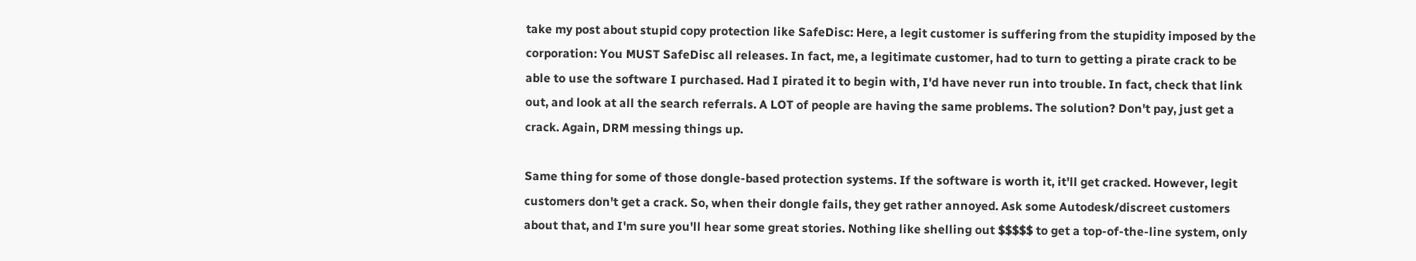take my post about stupid copy protection like SafeDisc: Here, a legit customer is suffering from the stupidity imposed by the corporation: You MUST SafeDisc all releases. In fact, me, a legitimate customer, had to turn to getting a pirate crack to be able to use the software I purchased. Had I pirated it to begin with, I'd have never run into trouble. In fact, check that link out, and look at all the search referrals. A LOT of people are having the same problems. The solution? Don't pay, just get a crack. Again, DRM messing things up.

Same thing for some of those dongle-based protection systems. If the software is worth it, it'll get cracked. However, legit customers don't get a crack. So, when their dongle fails, they get rather annoyed. Ask some Autodesk/discreet customers about that, and I'm sure you'll hear some great stories. Nothing like shelling out $$$$$ to get a top-of-the-line system, only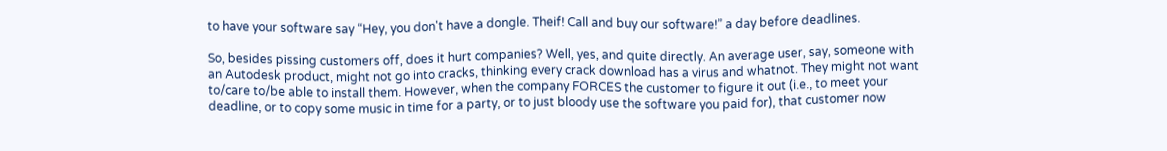to have your software say “Hey, you don't have a dongle. Theif! Call and buy our software!” a day before deadlines.

So, besides pissing customers off, does it hurt companies? Well, yes, and quite directly. An average user, say, someone with an Autodesk product, might not go into cracks, thinking every crack download has a virus and whatnot. They might not want to/care to/be able to install them. However, when the company FORCES the customer to figure it out (i.e., to meet your deadline, or to copy some music in time for a party, or to just bloody use the software you paid for), that customer now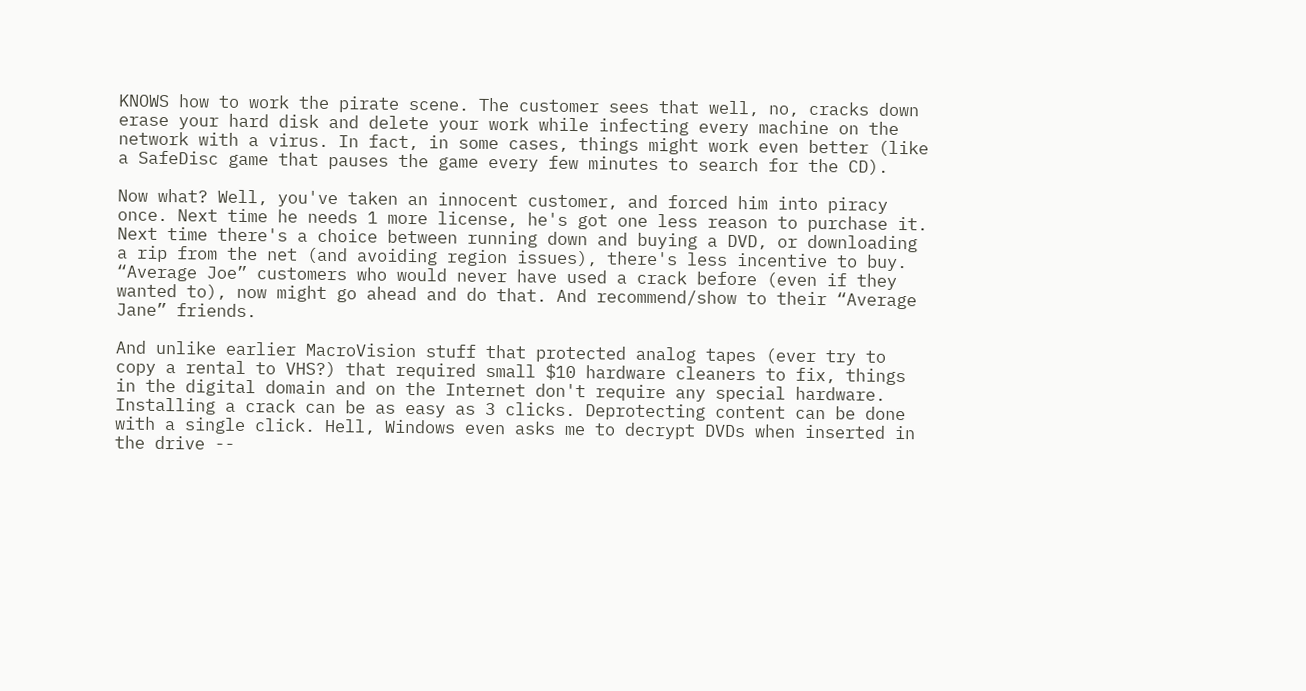KNOWS how to work the pirate scene. The customer sees that well, no, cracks down erase your hard disk and delete your work while infecting every machine on the network with a virus. In fact, in some cases, things might work even better (like a SafeDisc game that pauses the game every few minutes to search for the CD).

Now what? Well, you've taken an innocent customer, and forced him into piracy once. Next time he needs 1 more license, he's got one less reason to purchase it. Next time there's a choice between running down and buying a DVD, or downloading a rip from the net (and avoiding region issues), there's less incentive to buy. “Average Joe” customers who would never have used a crack before (even if they wanted to), now might go ahead and do that. And recommend/show to their “Average Jane” friends.

And unlike earlier MacroVision stuff that protected analog tapes (ever try to copy a rental to VHS?) that required small $10 hardware cleaners to fix, things in the digital domain and on the Internet don't require any special hardware. Installing a crack can be as easy as 3 clicks. Deprotecting content can be done with a single click. Hell, Windows even asks me to decrypt DVDs when inserted in the drive --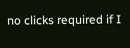no clicks required if I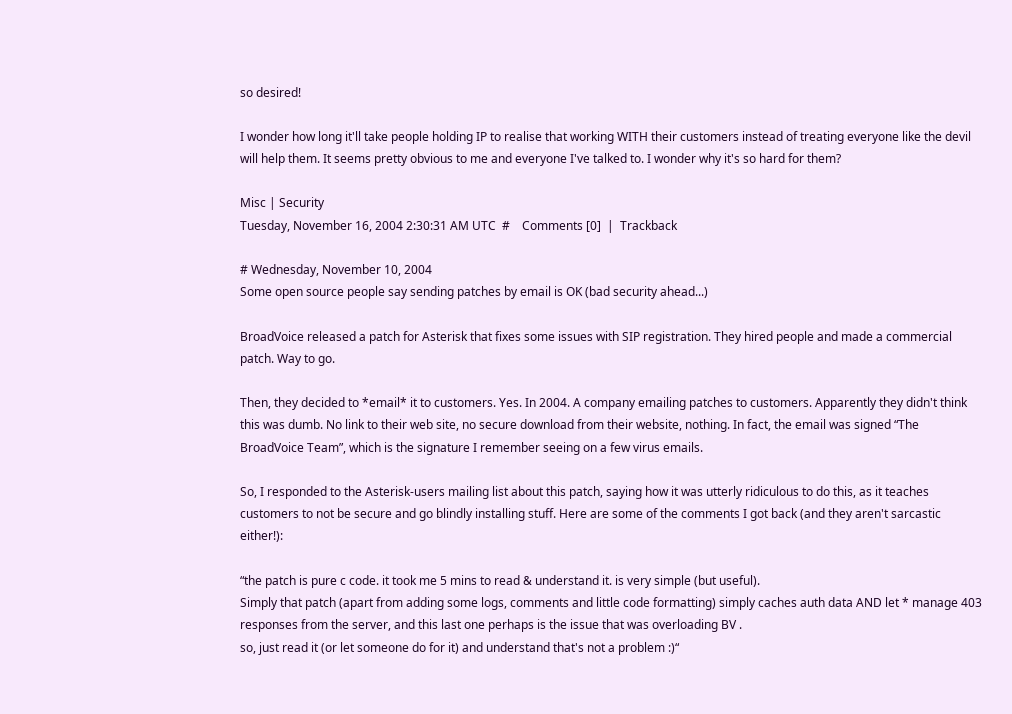so desired!

I wonder how long it'll take people holding IP to realise that working WITH their customers instead of treating everyone like the devil will help them. It seems pretty obvious to me and everyone I've talked to. I wonder why it's so hard for them?

Misc | Security
Tuesday, November 16, 2004 2:30:31 AM UTC  #    Comments [0]  |  Trackback

# Wednesday, November 10, 2004
Some open source people say sending patches by email is OK (bad security ahead...)

BroadVoice released a patch for Asterisk that fixes some issues with SIP registration. They hired people and made a commercial patch. Way to go.

Then, they decided to *email* it to customers. Yes. In 2004. A company emailing patches to customers. Apparently they didn't think this was dumb. No link to their web site, no secure download from their website, nothing. In fact, the email was signed “The BroadVoice Team”, which is the signature I remember seeing on a few virus emails.

So, I responded to the Asterisk-users mailing list about this patch, saying how it was utterly ridiculous to do this, as it teaches customers to not be secure and go blindly installing stuff. Here are some of the comments I got back (and they aren't sarcastic either!):

“the patch is pure c code. it took me 5 mins to read & understand it. is very simple (but useful).
Simply that patch (apart from adding some logs, comments and little code formatting) simply caches auth data AND let * manage 403 responses from the server, and this last one perhaps is the issue that was overloading BV .
so, just read it (or let someone do for it) and understand that's not a problem :)“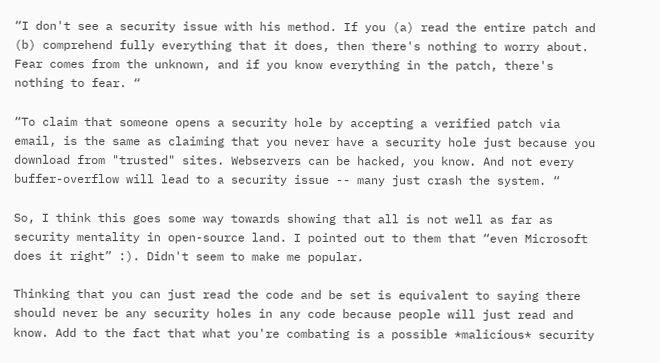“I don't see a security issue with his method. If you (a) read the entire patch and (b) comprehend fully everything that it does, then there's nothing to worry about. Fear comes from the unknown, and if you know everything in the patch, there's nothing to fear. “

“To claim that someone opens a security hole by accepting a verified patch via email, is the same as claiming that you never have a security hole just because you download from "trusted" sites. Webservers can be hacked, you know. And not every buffer-overflow will lead to a security issue -- many just crash the system. “

So, I think this goes some way towards showing that all is not well as far as security mentality in open-source land. I pointed out to them that “even Microsoft does it right” :). Didn't seem to make me popular.

Thinking that you can just read the code and be set is equivalent to saying there should never be any security holes in any code because people will just read and know. Add to the fact that what you're combating is a possible *malicious* security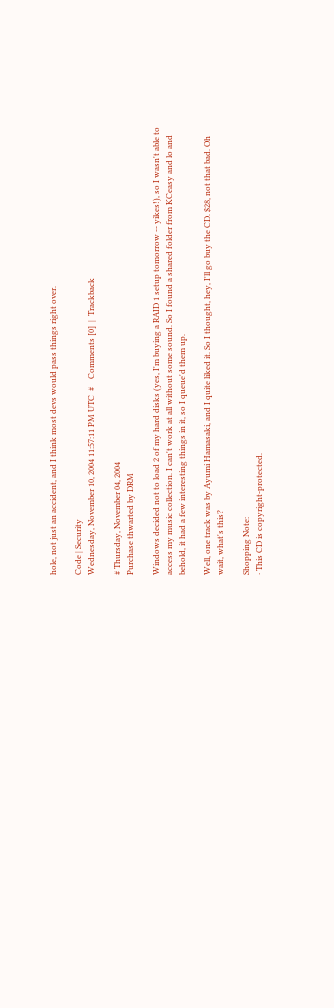hole, not just an accident, and I think most devs would pass things right over.

Code | Security
Wednesday, November 10, 2004 11:57:11 PM UTC  #    Comments [0]  |  Trackback

# Thursday, November 04, 2004
Purchase thwarted by DRM

Windows decided not to load 2 of my hard disks (yes, I'm buying a RAID 1 setup tomorrow -- yikes!), so I wasn't able to access my music collection. I can't work at all without some sound. So I found a shared folder from KCeasy and lo and behold, it had a few interesting things in it, so I queue'd them up.

Well, one track was by Ayumi Hamasaki, and I quite liked it. So I thought, hey, I'll go buy the CD. $28, not that bad. Oh wait, what's this?

Shopping Note:
· This CD is copyright-protected.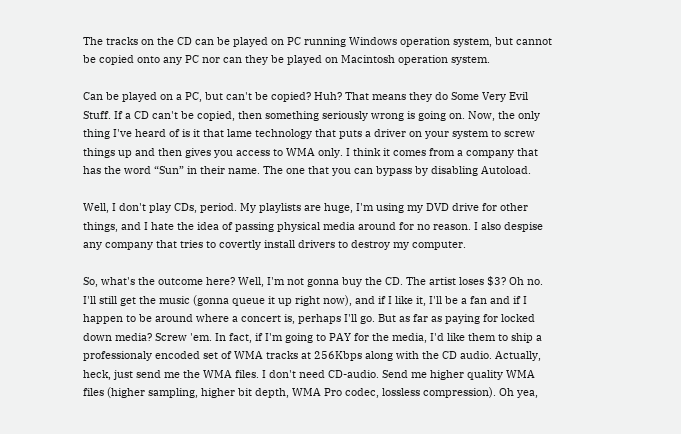The tracks on the CD can be played on PC running Windows operation system, but cannot be copied onto any PC nor can they be played on Macintosh operation system.

Can be played on a PC, but can't be copied? Huh? That means they do Some Very Evil Stuff. If a CD can't be copied, then something seriously wrong is going on. Now, the only thing I've heard of is it that lame technology that puts a driver on your system to screw things up and then gives you access to WMA only. I think it comes from a company that has the word “Sun” in their name. The one that you can bypass by disabling Autoload.

Well, I don't play CDs, period. My playlists are huge, I'm using my DVD drive for other things, and I hate the idea of passing physical media around for no reason. I also despise any company that tries to covertly install drivers to destroy my computer.

So, what's the outcome here? Well, I'm not gonna buy the CD. The artist loses $3? Oh no. I'll still get the music (gonna queue it up right now), and if I like it, I'll be a fan and if I happen to be around where a concert is, perhaps I'll go. But as far as paying for locked down media? Screw 'em. In fact, if I'm going to PAY for the media, I'd like them to ship a professionaly encoded set of WMA tracks at 256Kbps along with the CD audio. Actually, heck, just send me the WMA files. I don't need CD-audio. Send me higher quality WMA files (higher sampling, higher bit depth, WMA Pro codec, lossless compression). Oh yea,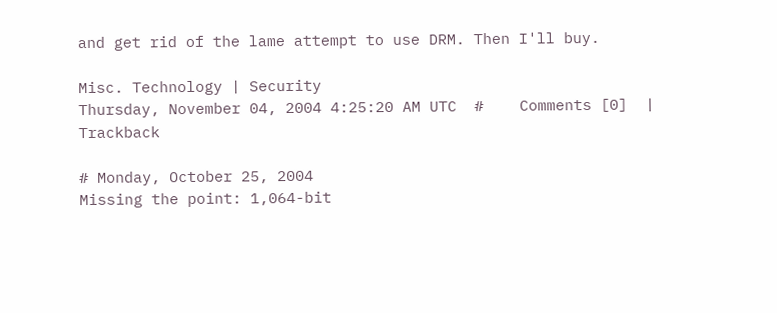and get rid of the lame attempt to use DRM. Then I'll buy.

Misc. Technology | Security
Thursday, November 04, 2004 4:25:20 AM UTC  #    Comments [0]  |  Trackback

# Monday, October 25, 2004
Missing the point: 1,064-bit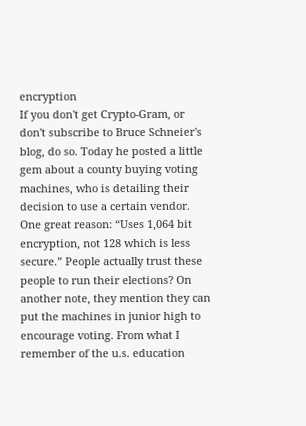encryption
If you don't get Crypto-Gram, or don't subscribe to Bruce Schneier's blog, do so. Today he posted a little gem about a county buying voting machines, who is detailing their decision to use a certain vendor. One great reason: “Uses 1,064 bit encryption, not 128 which is less secure.” People actually trust these people to run their elections? On another note, they mention they can put the machines in junior high to encourage voting. From what I remember of the u.s. education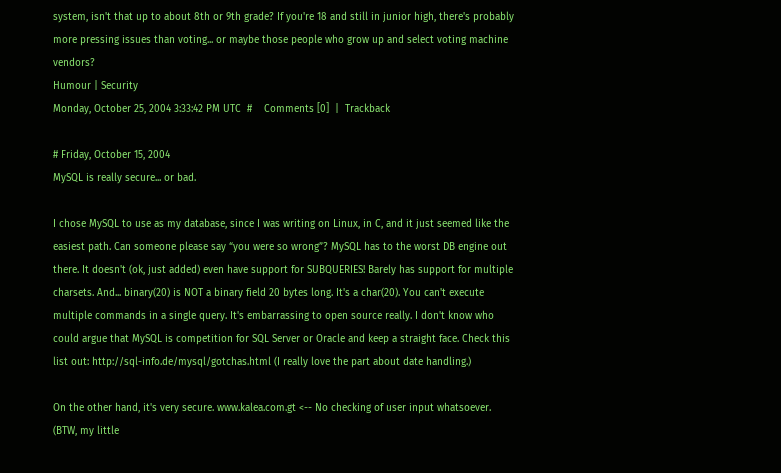system, isn't that up to about 8th or 9th grade? If you're 18 and still in junior high, there's probably more pressing issues than voting... or maybe those people who grow up and select voting machine vendors?
Humour | Security
Monday, October 25, 2004 3:33:42 PM UTC  #    Comments [0]  |  Trackback

# Friday, October 15, 2004
MySQL is really secure... or bad.

I chose MySQL to use as my database, since I was writing on Linux, in C, and it just seemed like the easiest path. Can someone please say “you were so wrong”? MySQL has to the worst DB engine out there. It doesn't (ok, just added) even have support for SUBQUERIES! Barely has support for multiple charsets. And... binary(20) is NOT a binary field 20 bytes long. It's a char(20). You can't execute multiple commands in a single query. It's embarrassing to open source really. I don't know who could argue that MySQL is competition for SQL Server or Oracle and keep a straight face. Check this list out: http://sql-info.de/mysql/gotchas.html (I really love the part about date handling.)

On the other hand, it's very secure. www.kalea.com.gt <-- No checking of user input whatsoever. (BTW, my little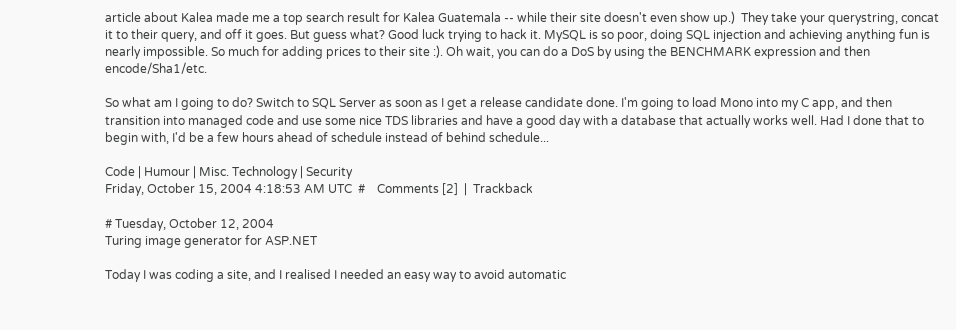article about Kalea made me a top search result for Kalea Guatemala -- while their site doesn't even show up.)  They take your querystring, concat it to their query, and off it goes. But guess what? Good luck trying to hack it. MySQL is so poor, doing SQL injection and achieving anything fun is nearly impossible. So much for adding prices to their site :). Oh wait, you can do a DoS by using the BENCHMARK expression and then encode/Sha1/etc.

So what am I going to do? Switch to SQL Server as soon as I get a release candidate done. I'm going to load Mono into my C app, and then transition into managed code and use some nice TDS libraries and have a good day with a database that actually works well. Had I done that to begin with, I'd be a few hours ahead of schedule instead of behind schedule...

Code | Humour | Misc. Technology | Security
Friday, October 15, 2004 4:18:53 AM UTC  #    Comments [2]  |  Trackback

# Tuesday, October 12, 2004
Turing image generator for ASP.NET

Today I was coding a site, and I realised I needed an easy way to avoid automatic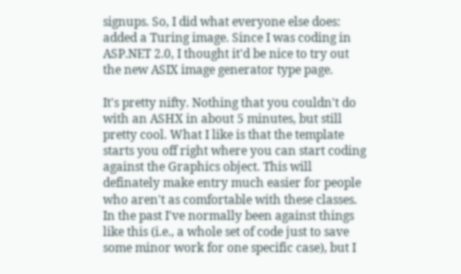signups. So, I did what everyone else does: added a Turing image. Since I was coding in ASP.NET 2.0, I thought it'd be nice to try out the new ASIX image generator type page.

It's pretty nifty. Nothing that you couldn't do with an ASHX in about 5 minutes, but still pretty cool. What I like is that the template starts you off right where you can start coding against the Graphics object. This will definately make entry much easier for people who aren't as comfortable with these classes. In the past I've normally been against things like this (i.e., a whole set of code just to save some minor work for one specific case), but I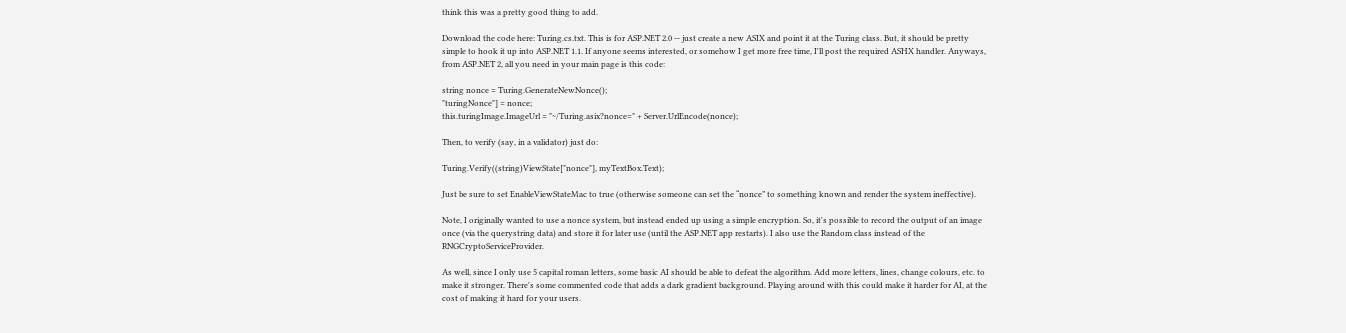think this was a pretty good thing to add.

Download the code here: Turing.cs.txt. This is for ASP.NET 2.0 -- just create a new ASIX and point it at the Turing class. But, it should be pretty simple to hook it up into ASP.NET 1.1. If anyone seems interested, or somehow I get more free time, I'll post the required ASHX handler. Anyways, from ASP.NET 2, all you need in your main page is this code:

string nonce = Turing.GenerateNewNonce();
"turingNonce"] = nonce;
this.turingImage.ImageUrl = "~/Turing.asix?nonce=" + Server.UrlEncode(nonce);

Then, to verify (say, in a validator) just do:

Turing.Verify((string)ViewState["nonce"], myTextBox.Text);

Just be sure to set EnableViewStateMac to true (otherwise someone can set the “nonce” to something known and render the system ineffective).

Note, I originally wanted to use a nonce system, but instead ended up using a simple encryption. So, it's possible to record the output of an image once (via the querystring data) and store it for later use (until the ASP.NET app restarts). I also use the Random class instead of the RNGCryptoServiceProvider.

As well, since I only use 5 capital roman letters, some basic AI should be able to defeat the algorithm. Add more letters, lines, change colours, etc. to make it stronger. There's some commented code that adds a dark gradient background. Playing around with this could make it harder for AI, at the cost of making it hard for your users.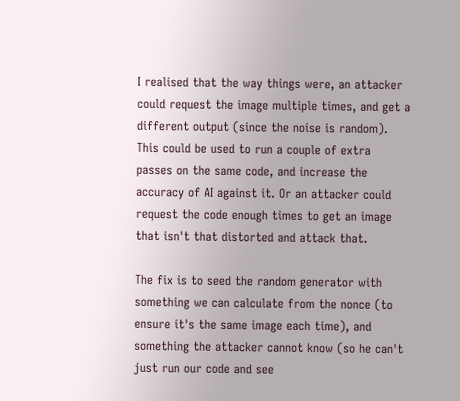I realised that the way things were, an attacker could request the image multiple times, and get a different output (since the noise is random). This could be used to run a couple of extra passes on the same code, and increase the accuracy of AI against it. Or an attacker could request the code enough times to get an image that isn't that distorted and attack that.

The fix is to seed the random generator with something we can calculate from the nonce (to ensure it's the same image each time), and something the attacker cannot know (so he can't just run our code and see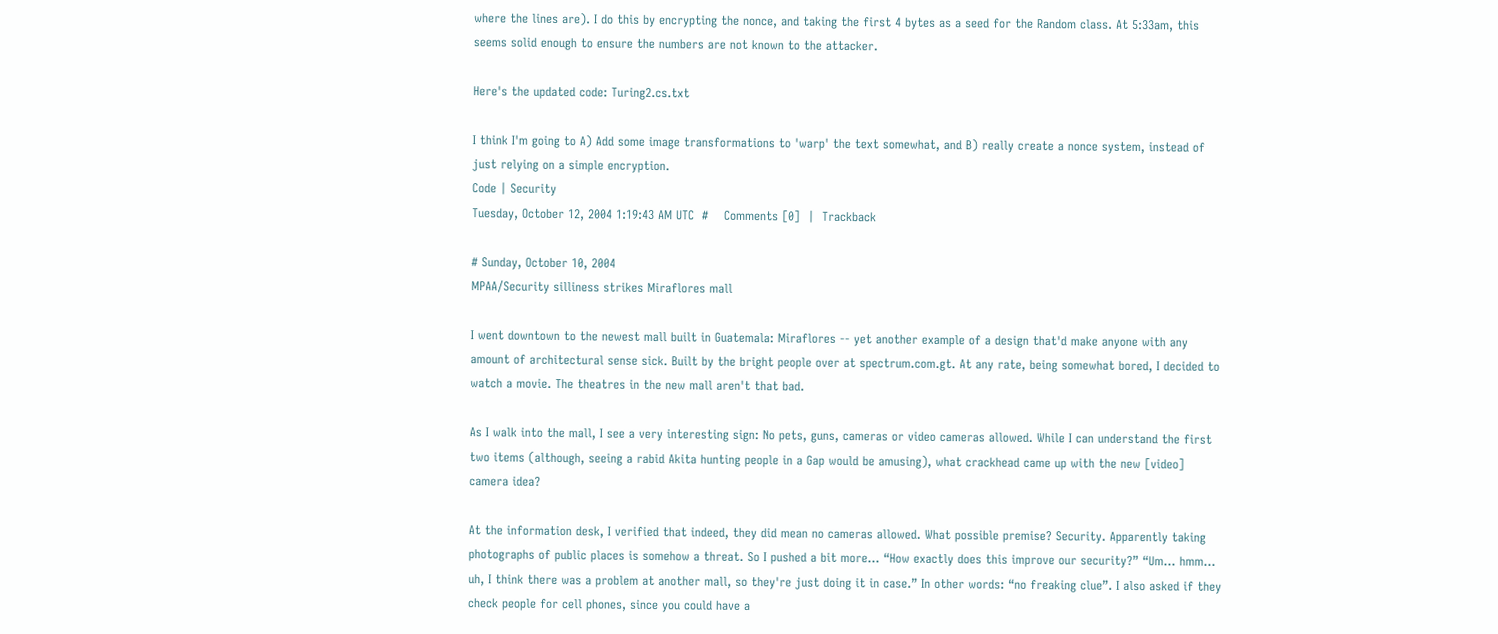where the lines are). I do this by encrypting the nonce, and taking the first 4 bytes as a seed for the Random class. At 5:33am, this seems solid enough to ensure the numbers are not known to the attacker.

Here's the updated code: Turing2.cs.txt

I think I'm going to A) Add some image transformations to 'warp' the text somewhat, and B) really create a nonce system, instead of just relying on a simple encryption.
Code | Security
Tuesday, October 12, 2004 1:19:43 AM UTC  #    Comments [0]  |  Trackback

# Sunday, October 10, 2004
MPAA/Security silliness strikes Miraflores mall

I went downtown to the newest mall built in Guatemala: Miraflores -- yet another example of a design that'd make anyone with any amount of architectural sense sick. Built by the bright people over at spectrum.com.gt. At any rate, being somewhat bored, I decided to watch a movie. The theatres in the new mall aren't that bad.

As I walk into the mall, I see a very interesting sign: No pets, guns, cameras or video cameras allowed. While I can understand the first two items (although, seeing a rabid Akita hunting people in a Gap would be amusing), what crackhead came up with the new [video] camera idea?

At the information desk, I verified that indeed, they did mean no cameras allowed. What possible premise? Security. Apparently taking photographs of public places is somehow a threat. So I pushed a bit more... “How exactly does this improve our security?” “Um... hmm... uh, I think there was a problem at another mall, so they're just doing it in case.” In other words: “no freaking clue”. I also asked if they check people for cell phones, since you could have a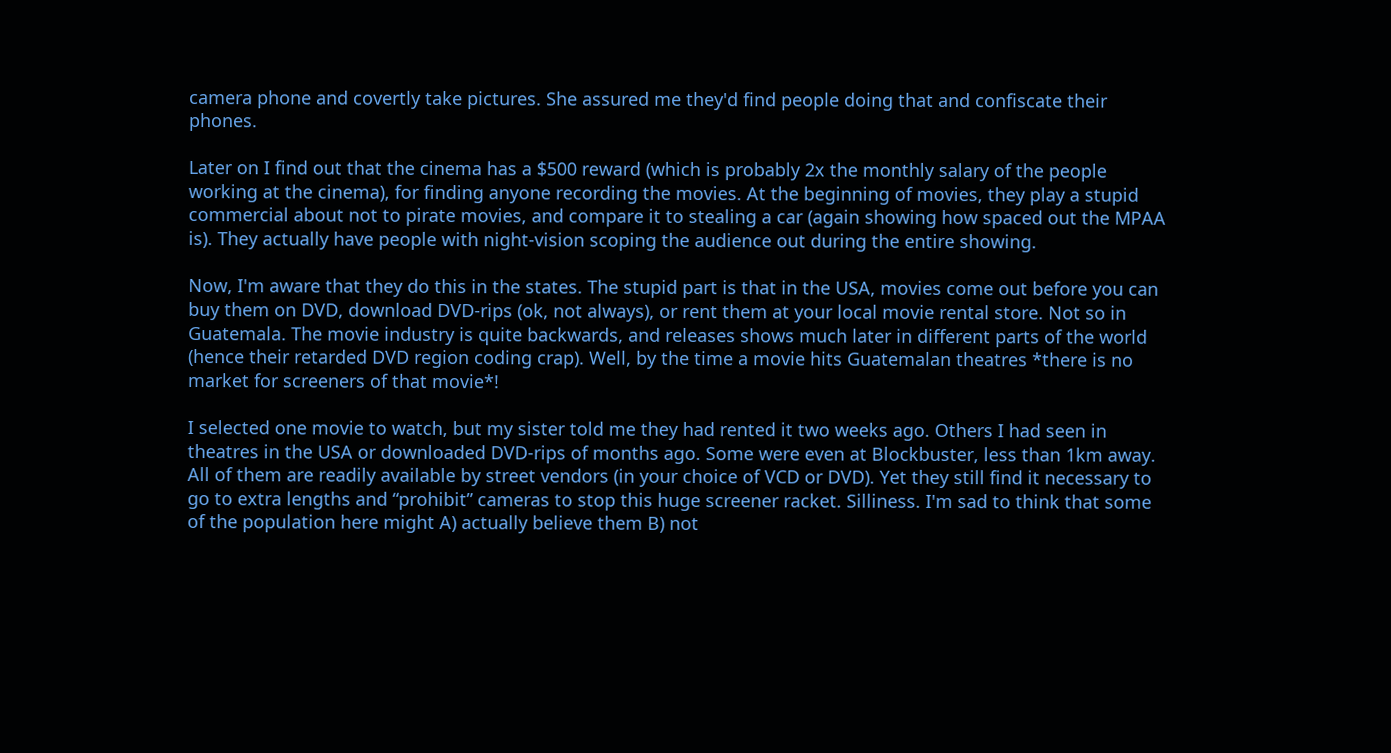camera phone and covertly take pictures. She assured me they'd find people doing that and confiscate their phones.

Later on I find out that the cinema has a $500 reward (which is probably 2x the monthly salary of the people working at the cinema), for finding anyone recording the movies. At the beginning of movies, they play a stupid commercial about not to pirate movies, and compare it to stealing a car (again showing how spaced out the MPAA is). They actually have people with night-vision scoping the audience out during the entire showing.

Now, I'm aware that they do this in the states. The stupid part is that in the USA, movies come out before you can buy them on DVD, download DVD-rips (ok, not always), or rent them at your local movie rental store. Not so in Guatemala. The movie industry is quite backwards, and releases shows much later in different parts of the world (hence their retarded DVD region coding crap). Well, by the time a movie hits Guatemalan theatres *there is no market for screeners of that movie*!

I selected one movie to watch, but my sister told me they had rented it two weeks ago. Others I had seen in theatres in the USA or downloaded DVD-rips of months ago. Some were even at Blockbuster, less than 1km away. All of them are readily available by street vendors (in your choice of VCD or DVD). Yet they still find it necessary to go to extra lengths and “prohibit” cameras to stop this huge screener racket. Silliness. I'm sad to think that some of the population here might A) actually believe them B) not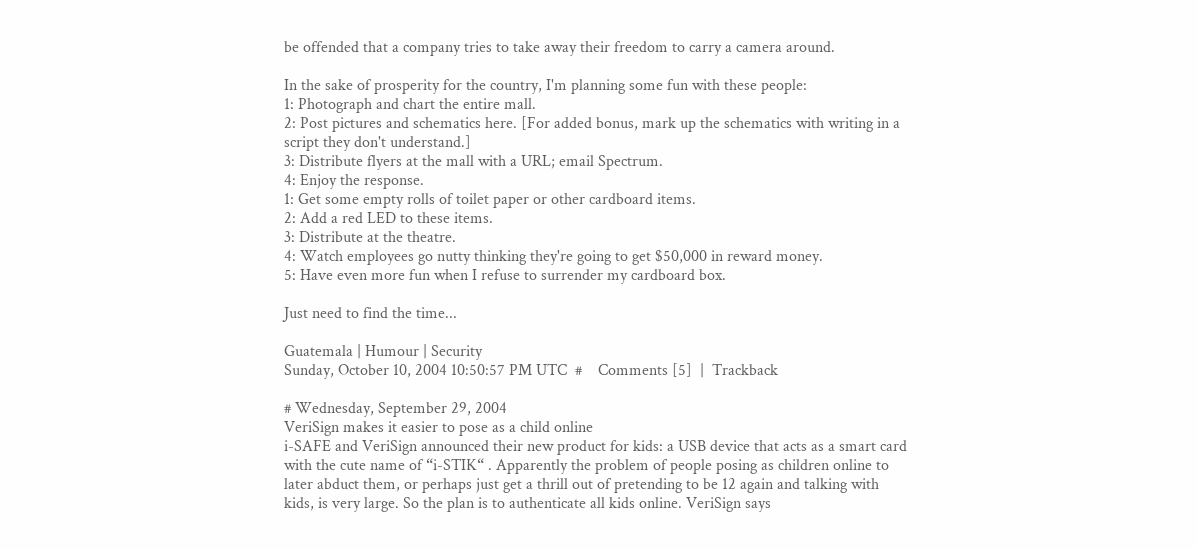be offended that a company tries to take away their freedom to carry a camera around.

In the sake of prosperity for the country, I'm planning some fun with these people:
1: Photograph and chart the entire mall.
2: Post pictures and schematics here. [For added bonus, mark up the schematics with writing in a script they don't understand.]
3: Distribute flyers at the mall with a URL; email Spectrum.
4: Enjoy the response.
1: Get some empty rolls of toilet paper or other cardboard items.
2: Add a red LED to these items.
3: Distribute at the theatre.
4: Watch employees go nutty thinking they're going to get $50,000 in reward money.
5: Have even more fun when I refuse to surrender my cardboard box.

Just need to find the time...

Guatemala | Humour | Security
Sunday, October 10, 2004 10:50:57 PM UTC  #    Comments [5]  |  Trackback

# Wednesday, September 29, 2004
VeriSign makes it easier to pose as a child online
i-SAFE and VeriSign announced their new product for kids: a USB device that acts as a smart card with the cute name of “i-STIK“ . Apparently the problem of people posing as children online to later abduct them, or perhaps just get a thrill out of pretending to be 12 again and talking with kids, is very large. So the plan is to authenticate all kids online. VeriSign says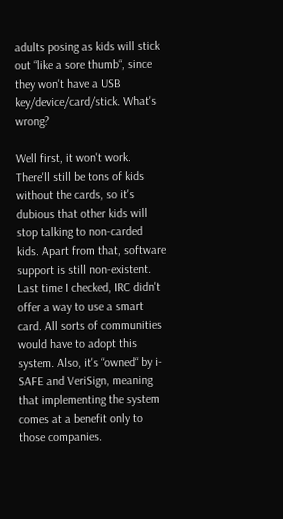adults posing as kids will stick out “like a sore thumb“, since they won't have a USB key/device/card/stick. What's wrong?

Well first, it won't work. There'll still be tons of kids without the cards, so it's dubious that other kids will stop talking to non-carded kids. Apart from that, software support is still non-existent. Last time I checked, IRC didn't offer a way to use a smart card. All sorts of communities would have to adopt this system. Also, it's “owned“ by i-SAFE and VeriSign, meaning that implementing the system comes at a benefit only to those companies.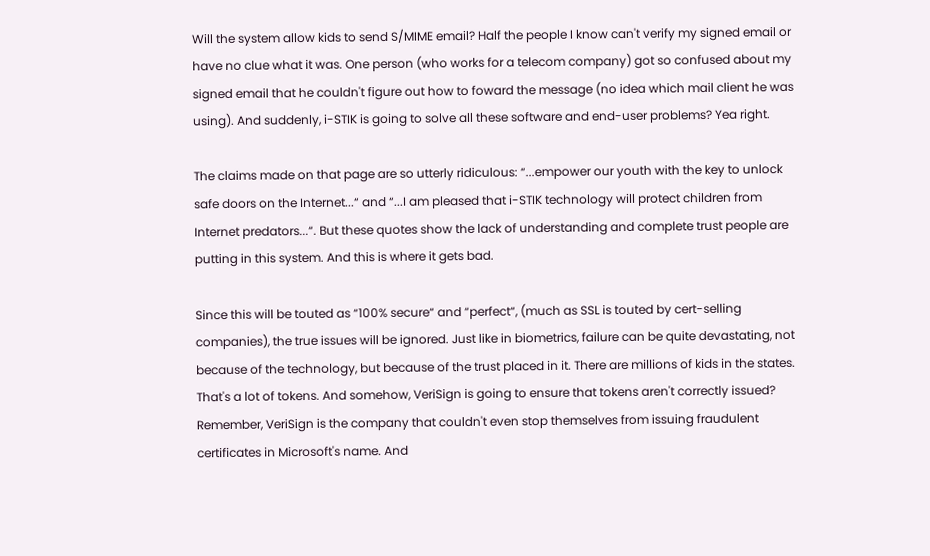Will the system allow kids to send S/MIME email? Half the people I know can't verify my signed email or have no clue what it was. One person (who works for a telecom company) got so confused about my signed email that he couldn't figure out how to foward the message (no idea which mail client he was using). And suddenly, i-STIK is going to solve all these software and end-user problems? Yea right.

The claims made on that page are so utterly ridiculous: “...empower our youth with the key to unlock safe doors on the Internet...“ and “...I am pleased that i-STIK technology will protect children from Internet predators...“. But these quotes show the lack of understanding and complete trust people are putting in this system. And this is where it gets bad.

Since this will be touted as “100% secure“ and “perfect“, (much as SSL is touted by cert-selling companies), the true issues will be ignored. Just like in biometrics, failure can be quite devastating, not because of the technology, but because of the trust placed in it. There are millions of kids in the states. That's a lot of tokens. And somehow, VeriSign is going to ensure that tokens aren't correctly issued? Remember, VeriSign is the company that couldn't even stop themselves from issuing fraudulent certificates in Microsoft's name. And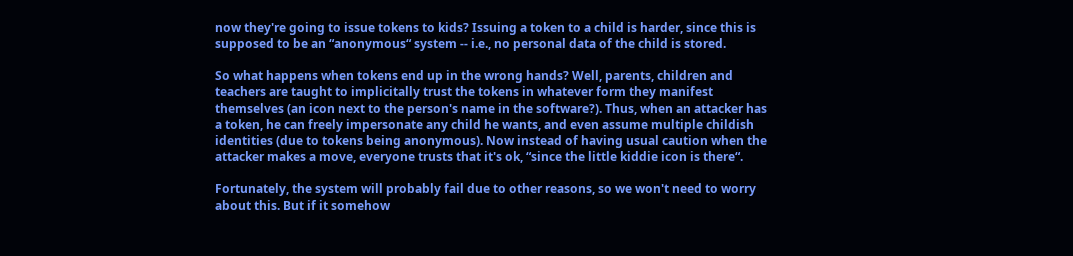now they're going to issue tokens to kids? Issuing a token to a child is harder, since this is supposed to be an “anonymous“ system -- i.e., no personal data of the child is stored.

So what happens when tokens end up in the wrong hands? Well, parents, children and teachers are taught to implicitally trust the tokens in whatever form they manifest themselves (an icon next to the person's name in the software?). Thus, when an attacker has a token, he can freely impersonate any child he wants, and even assume multiple childish identities (due to tokens being anonymous). Now instead of having usual caution when the attacker makes a move, everyone trusts that it's ok, “since the little kiddie icon is there“.

Fortunately, the system will probably fail due to other reasons, so we won't need to worry about this. But if it somehow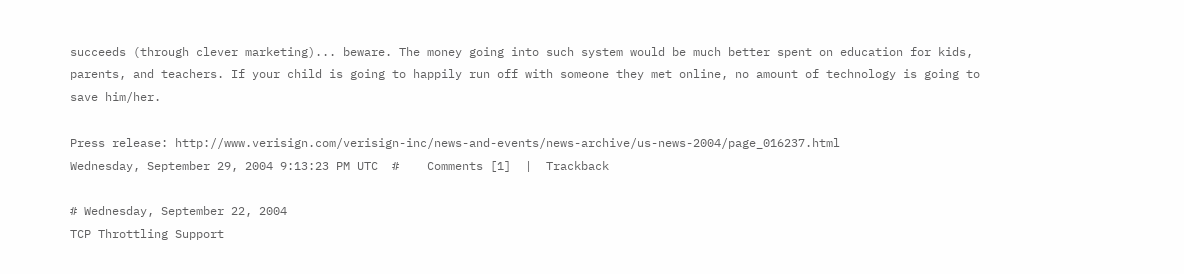succeeds (through clever marketing)... beware. The money going into such system would be much better spent on education for kids, parents, and teachers. If your child is going to happily run off with someone they met online, no amount of technology is going to save him/her.

Press release: http://www.verisign.com/verisign-inc/news-and-events/news-archive/us-news-2004/page_016237.html
Wednesday, September 29, 2004 9:13:23 PM UTC  #    Comments [1]  |  Trackback

# Wednesday, September 22, 2004
TCP Throttling Support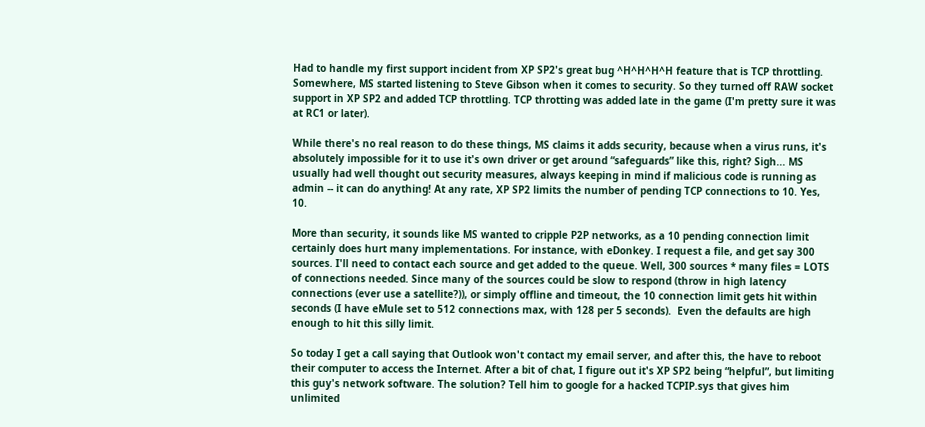Had to handle my first support incident from XP SP2's great bug ^H^H^H^H feature that is TCP throttling. Somewhere, MS started listening to Steve Gibson when it comes to security. So they turned off RAW socket support in XP SP2 and added TCP throttling. TCP throtting was added late in the game (I'm pretty sure it was at RC1 or later).

While there's no real reason to do these things, MS claims it adds security, because when a virus runs, it's absolutely impossible for it to use it's own driver or get around “safeguards” like this, right? Sigh... MS usually had well thought out security measures, always keeping in mind if malicious code is running as admin -- it can do anything! At any rate, XP SP2 limits the number of pending TCP connections to 10. Yes, 10.

More than security, it sounds like MS wanted to cripple P2P networks, as a 10 pending connection limit certainly does hurt many implementations. For instance, with eDonkey. I request a file, and get say 300 sources. I'll need to contact each source and get added to the queue. Well, 300 sources * many files = LOTS of connections needed. Since many of the sources could be slow to respond (throw in high latency connections (ever use a satellite?)), or simply offline and timeout, the 10 connection limit gets hit within seconds (I have eMule set to 512 connections max, with 128 per 5 seconds).  Even the defaults are high enough to hit this silly limit.

So today I get a call saying that Outlook won't contact my email server, and after this, the have to reboot their computer to access the Internet. After a bit of chat, I figure out it's XP SP2 being “helpful”, but limiting this guy's network software. The solution? Tell him to google for a hacked TCPIP.sys that gives him unlimited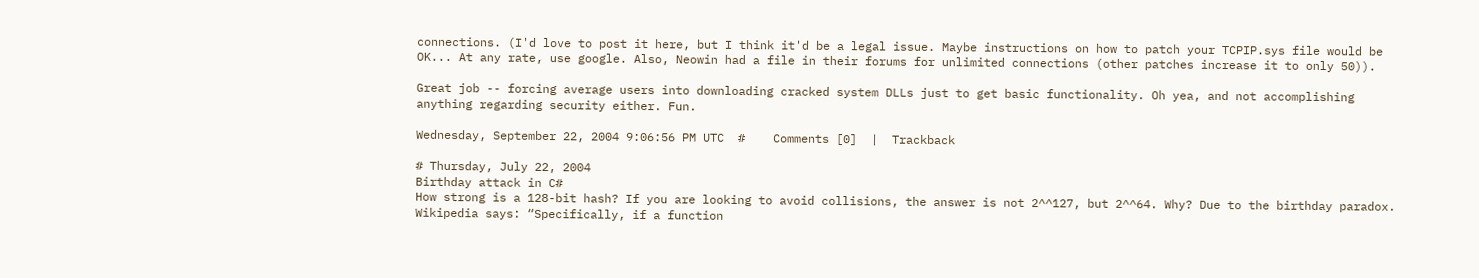connections. (I'd love to post it here, but I think it'd be a legal issue. Maybe instructions on how to patch your TCPIP.sys file would be OK... At any rate, use google. Also, Neowin had a file in their forums for unlimited connections (other patches increase it to only 50)).

Great job -- forcing average users into downloading cracked system DLLs just to get basic functionality. Oh yea, and not accomplishing anything regarding security either. Fun.

Wednesday, September 22, 2004 9:06:56 PM UTC  #    Comments [0]  |  Trackback

# Thursday, July 22, 2004
Birthday attack in C#
How strong is a 128-bit hash? If you are looking to avoid collisions, the answer is not 2^^127, but 2^^64. Why? Due to the birthday paradox. Wikipedia says: “Specifically, if a function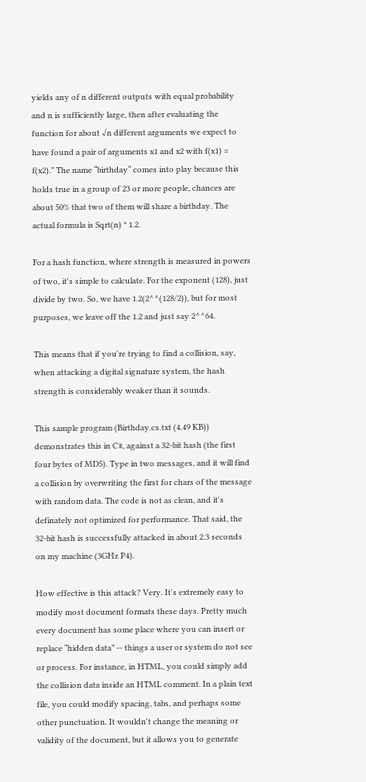yields any of n different outputs with equal probability and n is sufficiently large, then after evaluating the function for about √n different arguments we expect to have found a pair of arguments x1 and x2 with f(x1) = f(x2).” The name “birthday“ comes into play because this holds true in a group of 23 or more people, chances are about 50% that two of them will share a birthday. The actual formula is Sqrt(n) * 1.2.

For a hash function, where strength is measured in powers of two, it's simple to calculate. For the exponent (128), just divide by two. So, we have 1.2(2^^(128/2)), but for most purposes, we leave off the 1.2 and just say 2^^64.

This means that if you're trying to find a collision, say, when attacking a digital signature system, the hash strength is considerably weaker than it sounds.

This sample program (Birthday.cs.txt (4.49 KB)) demonstrates this in C#, against a 32-bit hash (the first four bytes of MD5). Type in two messages, and it will find a collision by overwriting the first for chars of the message with random data. The code is not as clean, and it's definately not optimized for performance. That said, the 32-bit hash is successfully attacked in about 2.3 seconds on my machine (3GHz P4).

How effective is this attack? Very. It's extremely easy to modify most document formats these days. Pretty much every document has some place where you can insert or replace “hidden data” -- things a user or system do not see or process. For instance, in HTML, you could simply add the collision data inside an HTML comment. In a plain text file, you could modify spacing, tabs, and perhaps some other punctuation. It wouldn't change the meaning or validity of the document, but it allows you to generate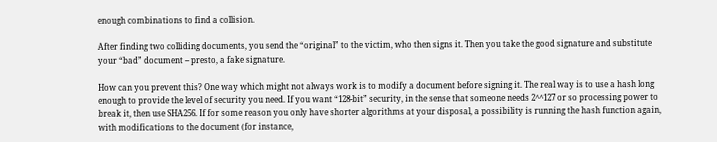enough combinations to find a collision.

After finding two colliding documents, you send the “original” to the victim, who then signs it. Then you take the good signature and substitute your “bad” document -- presto, a fake signature.

How can you prevent this? One way which might not always work is to modify a document before signing it. The real way is to use a hash long enough to provide the level of security you need. If you want “128-bit” security, in the sense that someone needs 2^^127 or so processing power to break it, then use SHA256. If for some reason you only have shorter algorithms at your disposal, a possibility is running the hash function again, with modifications to the document (for instance,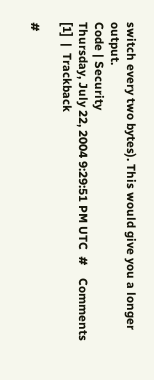switch every two bytes). This would give you a longer output.
Code | Security
Thursday, July 22, 2004 9:29:51 PM UTC  #    Comments [1]  |  Trackback

#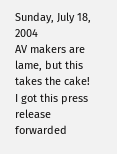Sunday, July 18, 2004
AV makers are lame, but this takes the cake!
I got this press release forwarded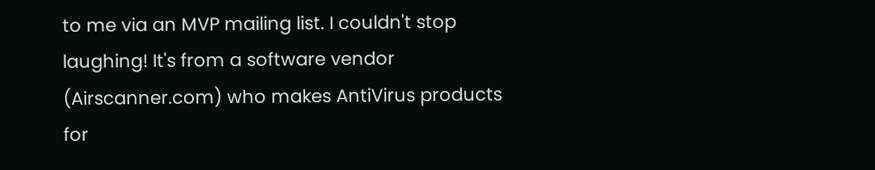to me via an MVP mailing list. I couldn't stop laughing! It's from a software vendor (Airscanner.com) who makes AntiVirus products for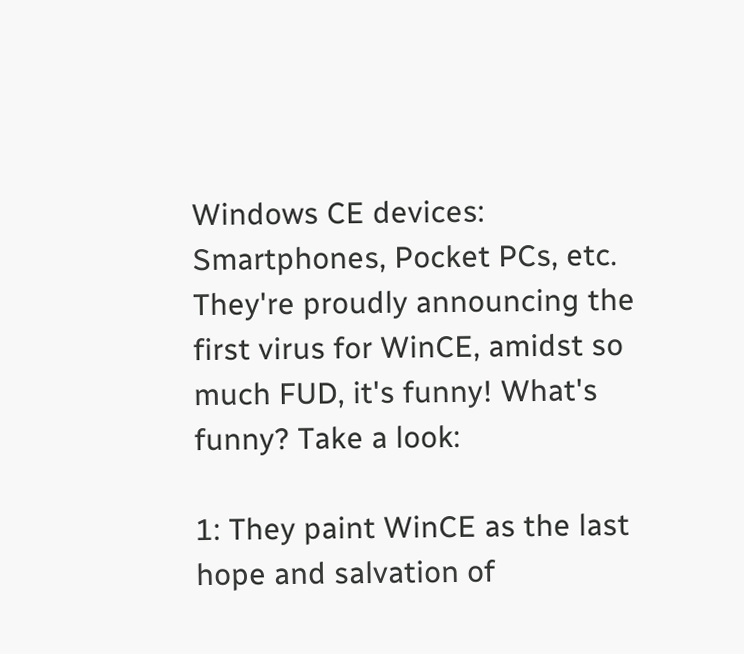Windows CE devices: Smartphones, Pocket PCs, etc.  They're proudly announcing the first virus for WinCE, amidst so much FUD, it's funny! What's funny? Take a look:

1: They paint WinCE as the last hope and salvation of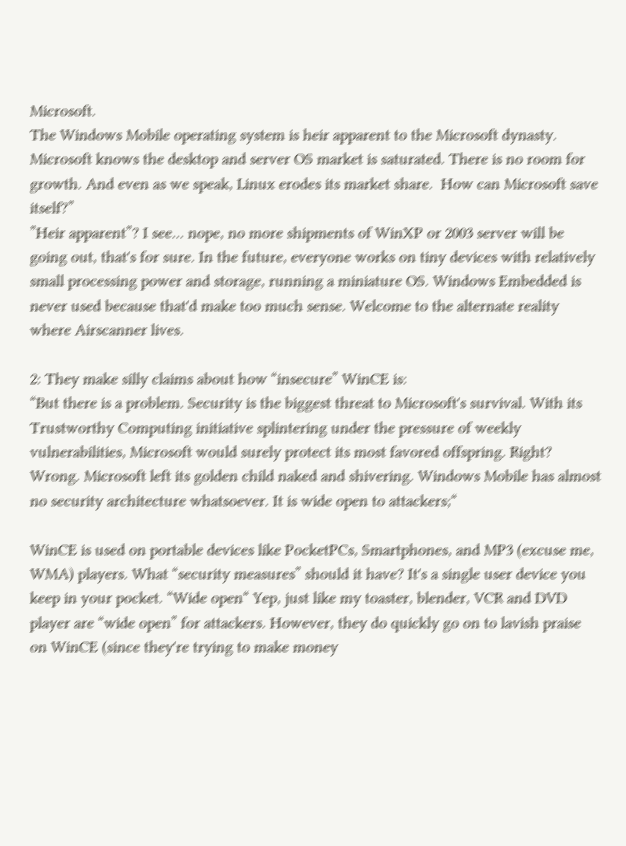Microsoft.
The Windows Mobile operating system is heir apparent to the Microsoft dynasty.  Microsoft knows the desktop and server OS market is saturated. There is no room for growth. And even as we speak, Linux erodes its market share.  How can Microsoft save itself?”
”Heir apparent”? I see... nope, no more shipments of WinXP or 2003 server will be going out, that's for sure. In the future, everyone works on tiny devices with relatively small processing power and storage, running a miniature OS. Windows Embedded is never used because that'd make too much sense. Welcome to the alternate reality where Airscanner lives.

2: They make silly claims about how “insecure” WinCE is:
“But there is a problem. Security is the biggest threat to Microsoft's survival. With its Trustworthy Computing initiative splintering under the pressure of weekly vulnerabilities, Microsoft would surely protect its most favored offspring. Right?
Wrong. Microsoft left its golden child naked and shivering. Windows Mobile has almost no security architecture whatsoever. It is wide open to attackers;“

WinCE is used on portable devices like PocketPCs, Smartphones, and MP3 (excuse me, WMA) players. What “security measures” should it have? It's a single user device you keep in your pocket. “Wide open“ Yep, just like my toaster, blender, VCR and DVD player are “wide open” for attackers. However, they do quickly go on to lavish praise on WinCE (since they're trying to make money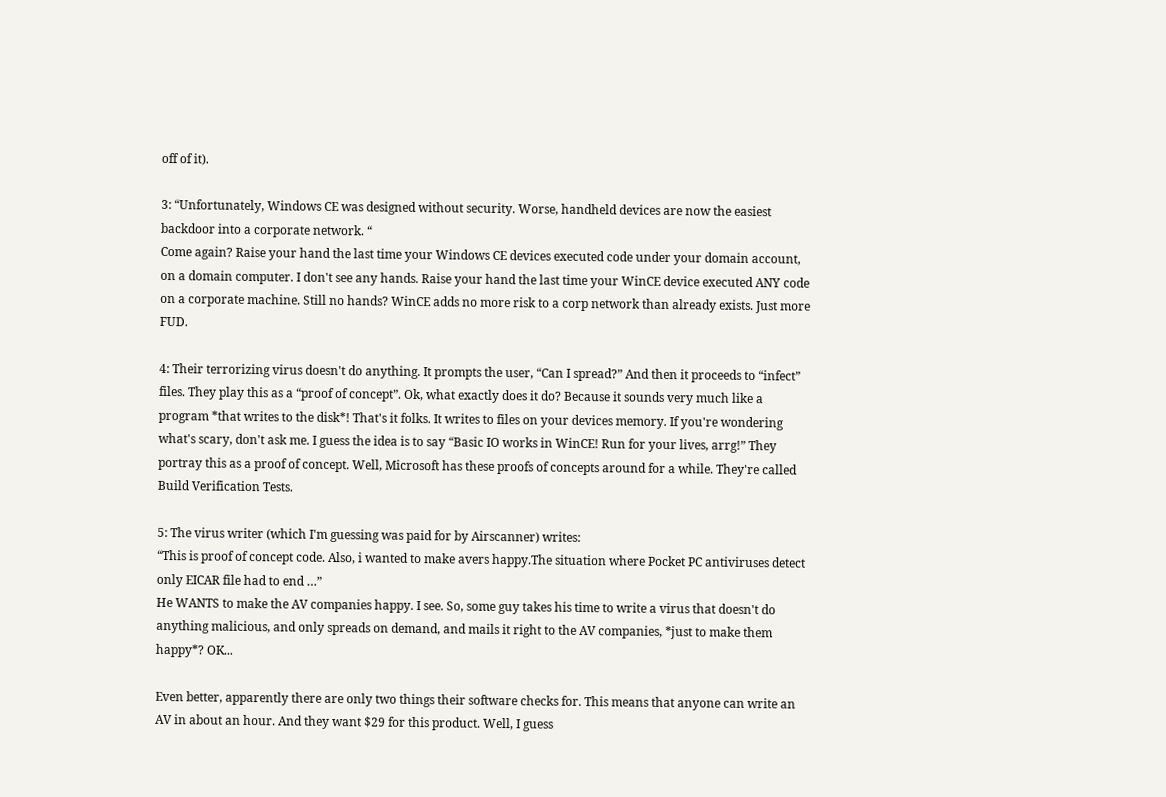off of it).

3: “Unfortunately, Windows CE was designed without security. Worse, handheld devices are now the easiest backdoor into a corporate network. “
Come again? Raise your hand the last time your Windows CE devices executed code under your domain account, on a domain computer. I don't see any hands. Raise your hand the last time your WinCE device executed ANY code on a corporate machine. Still no hands? WinCE adds no more risk to a corp network than already exists. Just more FUD.

4: Their terrorizing virus doesn't do anything. It prompts the user, “Can I spread?” And then it proceeds to “infect” files. They play this as a “proof of concept”. Ok, what exactly does it do? Because it sounds very much like a program *that writes to the disk*! That's it folks. It writes to files on your devices memory. If you're wondering what's scary, don't ask me. I guess the idea is to say “Basic IO works in WinCE! Run for your lives, arrg!” They portray this as a proof of concept. Well, Microsoft has these proofs of concepts around for a while. They're called Build Verification Tests.

5: The virus writer (which I'm guessing was paid for by Airscanner) writes:
“This is proof of concept code. Also, i wanted to make avers happy.The situation where Pocket PC antiviruses detect only EICAR file had to end …”
He WANTS to make the AV companies happy. I see. So, some guy takes his time to write a virus that doesn't do anything malicious, and only spreads on demand, and mails it right to the AV companies, *just to make them happy*? OK...

Even better, apparently there are only two things their software checks for. This means that anyone can write an AV in about an hour. And they want $29 for this product. Well, I guess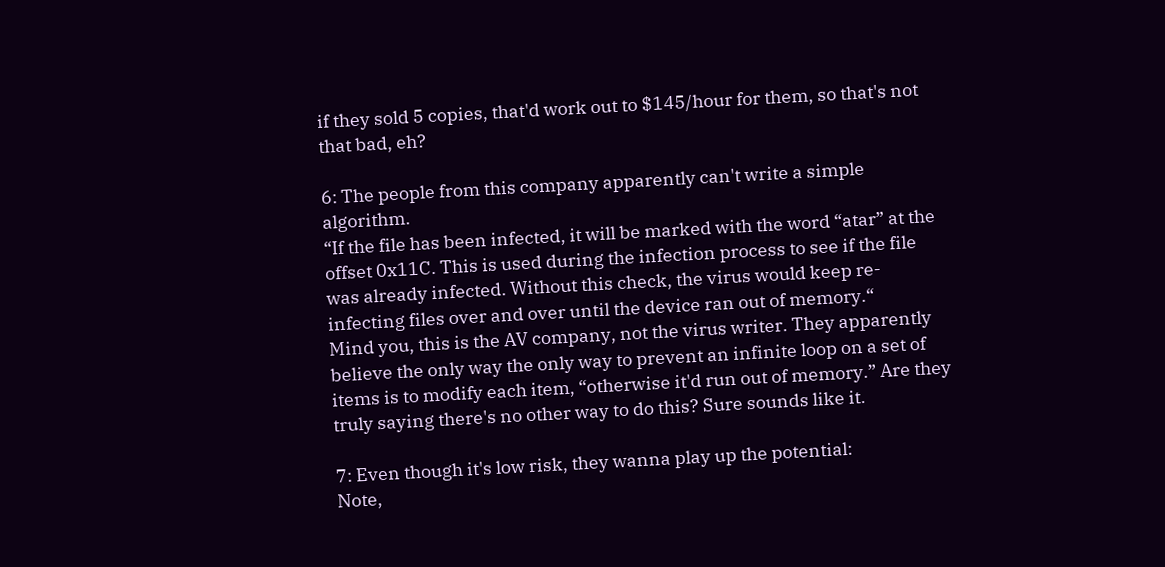if they sold 5 copies, that'd work out to $145/hour for them, so that's not that bad, eh?

6: The people from this company apparently can't write a simple algorithm.
“If the file has been infected, it will be marked with the word “atar” at the offset 0x11C. This is used during the infection process to see if the file was already infected. Without this check, the virus would keep re-infecting files over and over until the device ran out of memory.“
Mind you, this is the AV company, not the virus writer. They apparently believe the only way the only way to prevent an infinite loop on a set of items is to modify each item, “otherwise it'd run out of memory.” Are they truly saying there's no other way to do this? Sure sounds like it.

7: Even though it's low risk, they wanna play up the potential:
Note,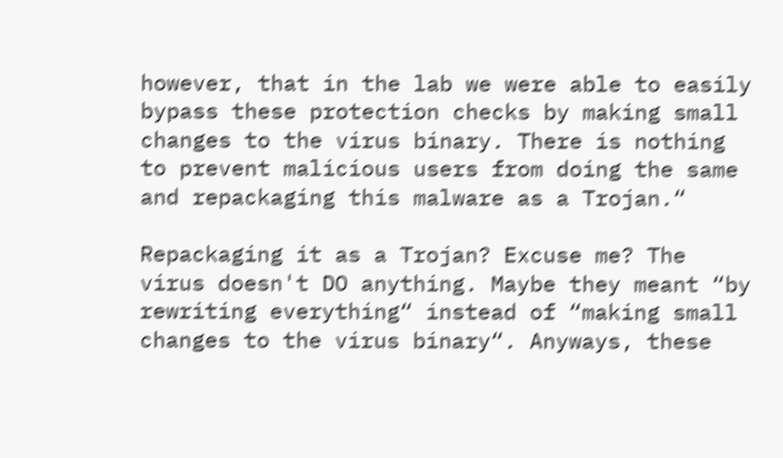however, that in the lab we were able to easily bypass these protection checks by making small changes to the virus binary. There is nothing to prevent malicious users from doing the same and repackaging this malware as a Trojan.“

Repackaging it as a Trojan? Excuse me? The virus doesn't DO anything. Maybe they meant “by rewriting everything“ instead of “making small changes to the virus binary“. Anyways, these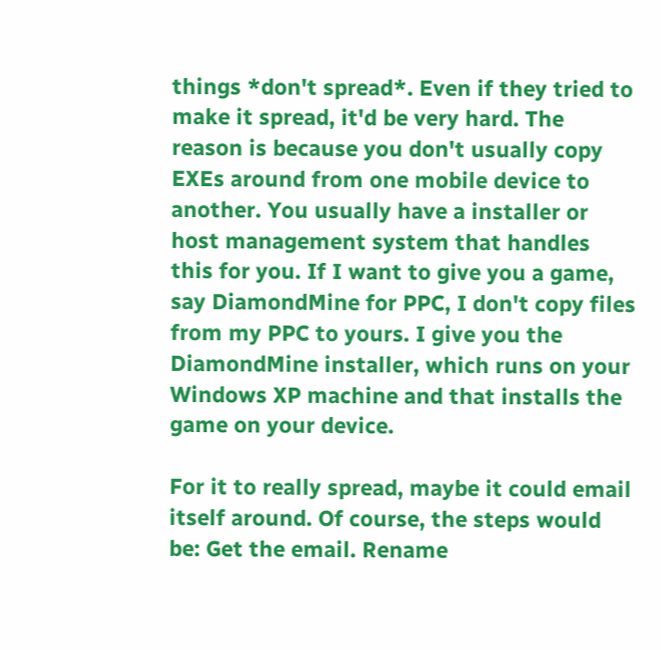things *don't spread*. Even if they tried to make it spread, it'd be very hard. The reason is because you don't usually copy EXEs around from one mobile device to another. You usually have a installer or host management system that handles this for you. If I want to give you a game, say DiamondMine for PPC, I don't copy files from my PPC to yours. I give you the DiamondMine installer, which runs on your Windows XP machine and that installs the game on your device.

For it to really spread, maybe it could email itself around. Of course, the steps would be: Get the email. Rename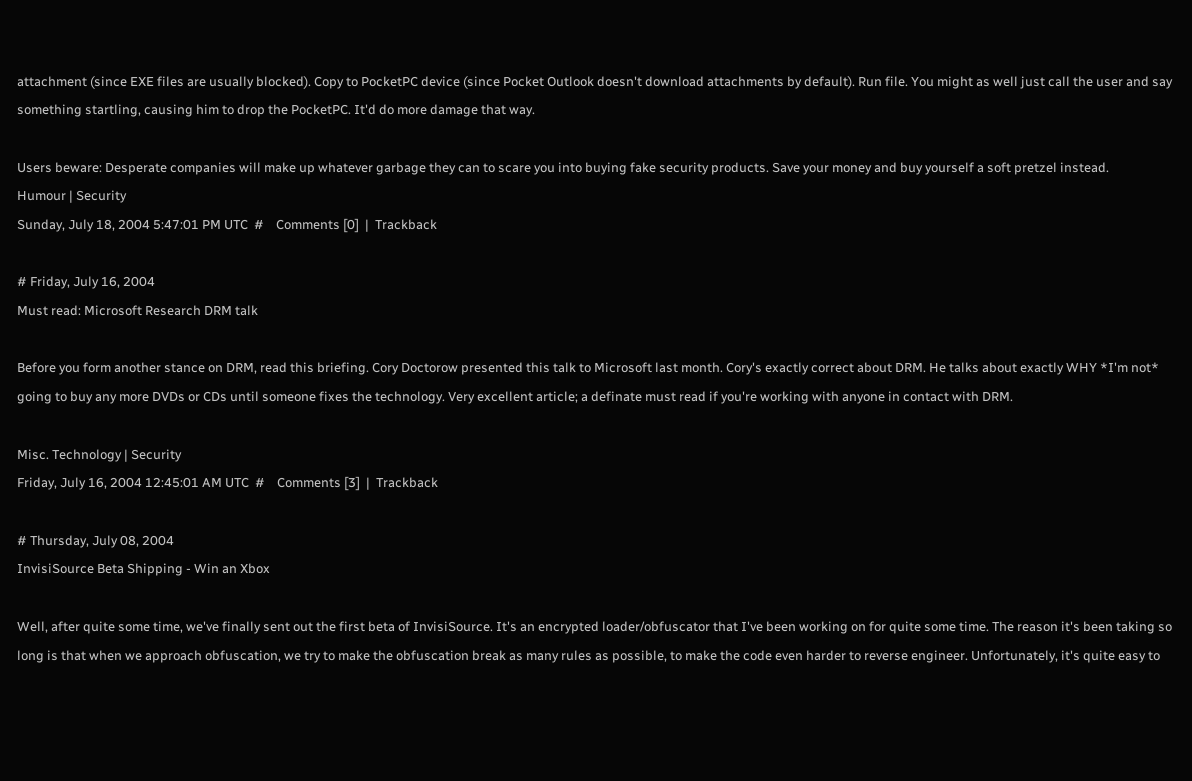attachment (since EXE files are usually blocked). Copy to PocketPC device (since Pocket Outlook doesn't download attachments by default). Run file. You might as well just call the user and say something startling, causing him to drop the PocketPC. It'd do more damage that way.

Users beware: Desperate companies will make up whatever garbage they can to scare you into buying fake security products. Save your money and buy yourself a soft pretzel instead.
Humour | Security
Sunday, July 18, 2004 5:47:01 PM UTC  #    Comments [0]  |  Trackback

# Friday, July 16, 2004
Must read: Microsoft Research DRM talk

Before you form another stance on DRM, read this briefing. Cory Doctorow presented this talk to Microsoft last month. Cory's exactly correct about DRM. He talks about exactly WHY *I'm not* going to buy any more DVDs or CDs until someone fixes the technology. Very excellent article; a definate must read if you're working with anyone in contact with DRM.

Misc. Technology | Security
Friday, July 16, 2004 12:45:01 AM UTC  #    Comments [3]  |  Trackback

# Thursday, July 08, 2004
InvisiSource Beta Shipping - Win an Xbox

Well, after quite some time, we've finally sent out the first beta of InvisiSource. It's an encrypted loader/obfuscator that I've been working on for quite some time. The reason it's been taking so long is that when we approach obfuscation, we try to make the obfuscation break as many rules as possible, to make the code even harder to reverse engineer. Unfortunately, it's quite easy to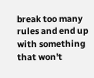break too many rules and end up with something that won't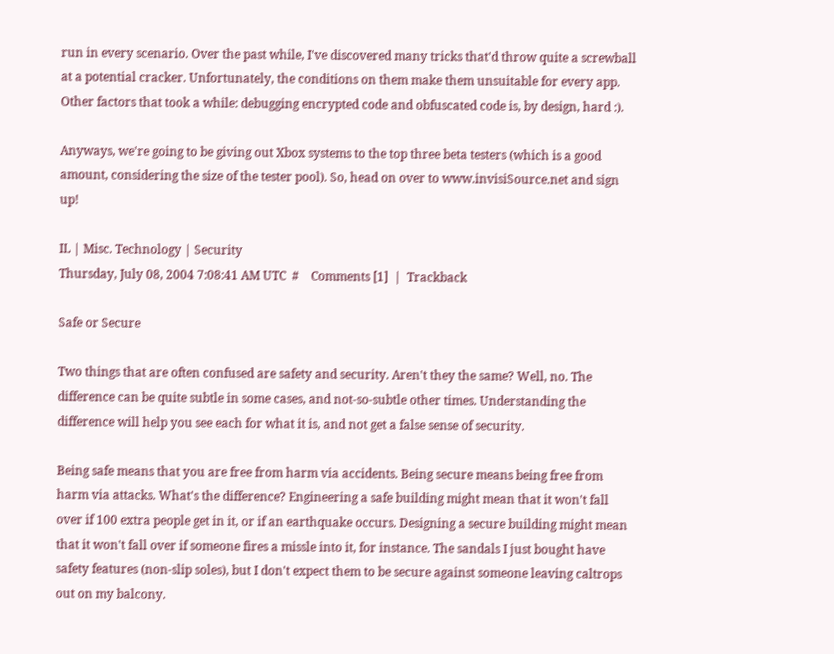run in every scenario. Over the past while, I've discovered many tricks that'd throw quite a screwball at a potential cracker. Unfortunately, the conditions on them make them unsuitable for every app. Other factors that took a while: debugging encrypted code and obfuscated code is, by design, hard :).

Anyways, we're going to be giving out Xbox systems to the top three beta testers (which is a good amount, considering the size of the tester pool). So, head on over to www.invisiSource.net and sign up!

IL | Misc. Technology | Security
Thursday, July 08, 2004 7:08:41 AM UTC  #    Comments [1]  |  Trackback

Safe or Secure

Two things that are often confused are safety and security. Aren't they the same? Well, no. The difference can be quite subtle in some cases, and not-so-subtle other times. Understanding the difference will help you see each for what it is, and not get a false sense of security.

Being safe means that you are free from harm via accidents. Being secure means being free from harm via attacks. What's the difference? Engineering a safe building might mean that it won't fall over if 100 extra people get in it, or if an earthquake occurs. Designing a secure building might mean that it won't fall over if someone fires a missle into it, for instance. The sandals I just bought have safety features (non-slip soles), but I don't expect them to be secure against someone leaving caltrops out on my balcony.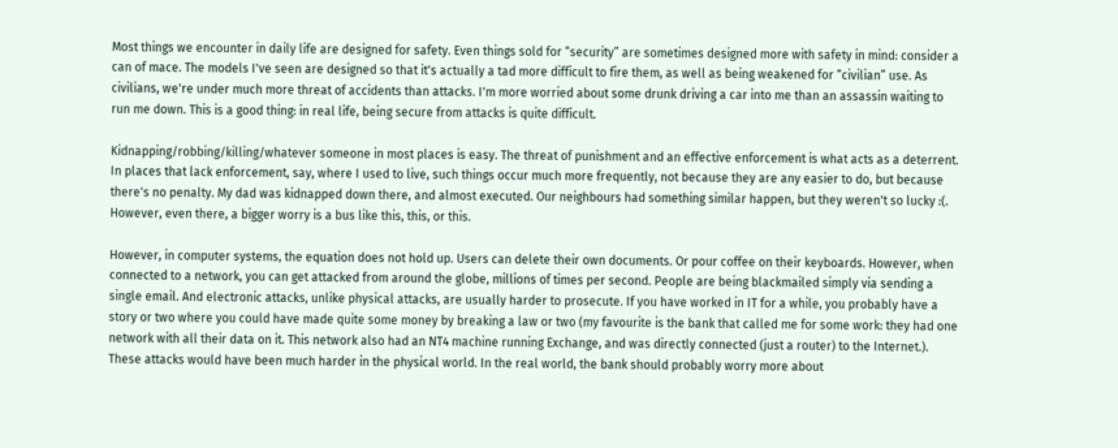Most things we encounter in daily life are designed for safety. Even things sold for “security” are sometimes designed more with safety in mind: consider a can of mace. The models I've seen are designed so that it's actually a tad more difficult to fire them, as well as being weakened for “civilian” use. As civilians, we're under much more threat of accidents than attacks. I'm more worried about some drunk driving a car into me than an assassin waiting to run me down. This is a good thing: in real life, being secure from attacks is quite difficult.

Kidnapping/robbing/killing/whatever someone in most places is easy. The threat of punishment and an effective enforcement is what acts as a deterrent. In places that lack enforcement, say, where I used to live, such things occur much more frequently, not because they are any easier to do, but because there's no penalty. My dad was kidnapped down there, and almost executed. Our neighbours had something similar happen, but they weren't so lucky :(. However, even there, a bigger worry is a bus like this, this, or this.

However, in computer systems, the equation does not hold up. Users can delete their own documents. Or pour coffee on their keyboards. However, when connected to a network, you can get attacked from around the globe, millions of times per second. People are being blackmailed simply via sending a single email. And electronic attacks, unlike physical attacks, are usually harder to prosecute. If you have worked in IT for a while, you probably have a story or two where you could have made quite some money by breaking a law or two (my favourite is the bank that called me for some work: they had one network with all their data on it. This network also had an NT4 machine running Exchange, and was directly connected (just a router) to the Internet.). These attacks would have been much harder in the physical world. In the real world, the bank should probably worry more about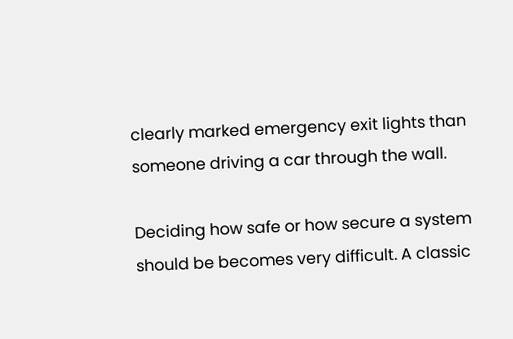clearly marked emergency exit lights than someone driving a car through the wall.

Deciding how safe or how secure a system should be becomes very difficult. A classic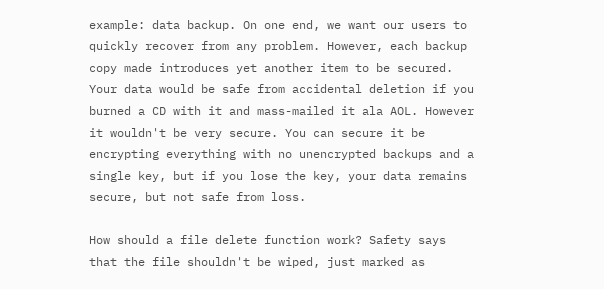example: data backup. On one end, we want our users to quickly recover from any problem. However, each backup copy made introduces yet another item to be secured. Your data would be safe from accidental deletion if you burned a CD with it and mass-mailed it ala AOL. However it wouldn't be very secure. You can secure it be encrypting everything with no unencrypted backups and a single key, but if you lose the key, your data remains secure, but not safe from loss.

How should a file delete function work? Safety says that the file shouldn't be wiped, just marked as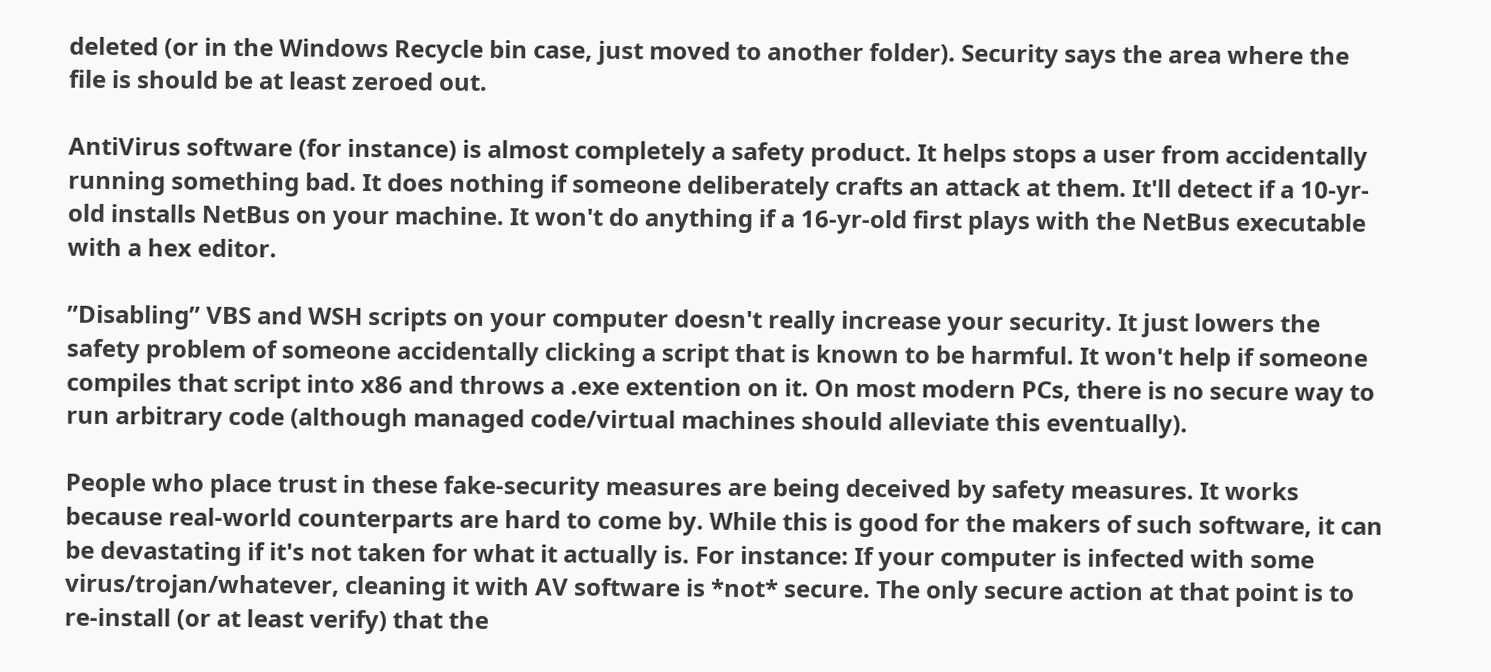deleted (or in the Windows Recycle bin case, just moved to another folder). Security says the area where the file is should be at least zeroed out.

AntiVirus software (for instance) is almost completely a safety product. It helps stops a user from accidentally running something bad. It does nothing if someone deliberately crafts an attack at them. It'll detect if a 10-yr-old installs NetBus on your machine. It won't do anything if a 16-yr-old first plays with the NetBus executable with a hex editor.

”Disabling” VBS and WSH scripts on your computer doesn't really increase your security. It just lowers the safety problem of someone accidentally clicking a script that is known to be harmful. It won't help if someone compiles that script into x86 and throws a .exe extention on it. On most modern PCs, there is no secure way to run arbitrary code (although managed code/virtual machines should alleviate this eventually).

People who place trust in these fake-security measures are being deceived by safety measures. It works because real-world counterparts are hard to come by. While this is good for the makers of such software, it can be devastating if it's not taken for what it actually is. For instance: If your computer is infected with some virus/trojan/whatever, cleaning it with AV software is *not* secure. The only secure action at that point is to re-install (or at least verify) that the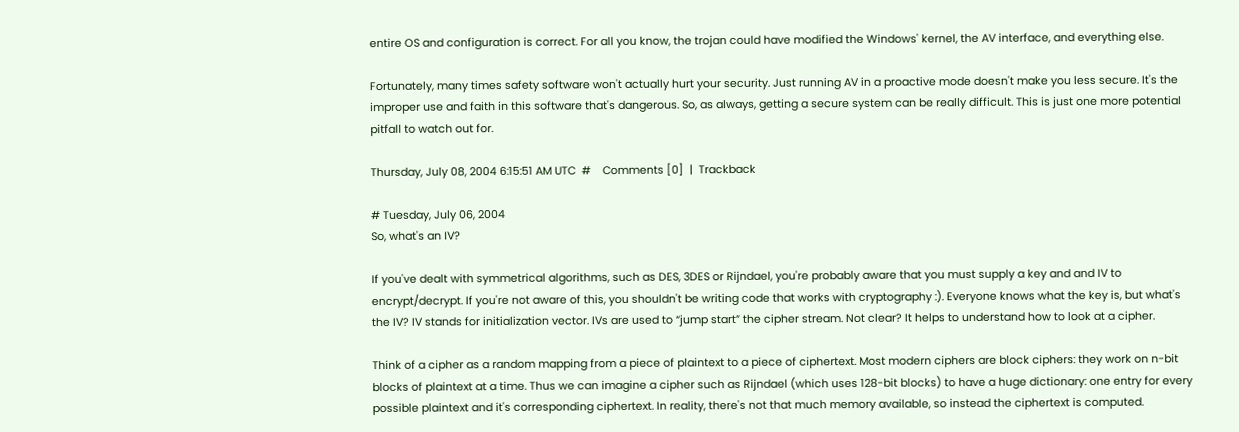entire OS and configuration is correct. For all you know, the trojan could have modified the Windows' kernel, the AV interface, and everything else.

Fortunately, many times safety software won't actually hurt your security. Just running AV in a proactive mode doesn't make you less secure. It's the improper use and faith in this software that's dangerous. So, as always, getting a secure system can be really difficult. This is just one more potential pitfall to watch out for.

Thursday, July 08, 2004 6:15:51 AM UTC  #    Comments [0]  |  Trackback

# Tuesday, July 06, 2004
So, what's an IV?

If you've dealt with symmetrical algorithms, such as DES, 3DES or Rijndael, you're probably aware that you must supply a key and and IV to encrypt/decrypt. If you're not aware of this, you shouldn't be writing code that works with cryptography :). Everyone knows what the key is, but what's the IV? IV stands for initialization vector. IVs are used to “jump start” the cipher stream. Not clear? It helps to understand how to look at a cipher.

Think of a cipher as a random mapping from a piece of plaintext to a piece of ciphertext. Most modern ciphers are block ciphers: they work on n-bit blocks of plaintext at a time. Thus we can imagine a cipher such as Rijndael (which uses 128-bit blocks) to have a huge dictionary: one entry for every possible plaintext and it's corresponding ciphertext. In reality, there's not that much memory available, so instead the ciphertext is computed.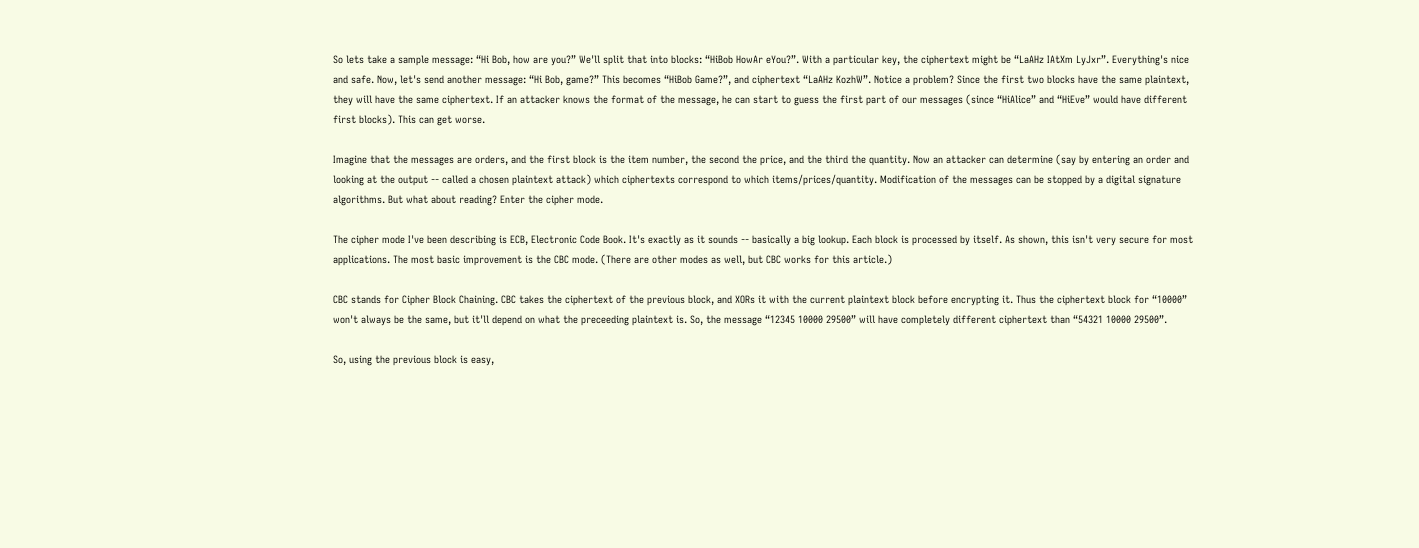So lets take a sample message: “Hi Bob, how are you?” We'll split that into blocks: “HiBob HowAr eYou?”. With a particular key, the ciphertext might be “LaAHz IAtXm LyJxr”. Everything's nice and safe. Now, let's send another message: “Hi Bob, game?” This becomes “HiBob Game?”, and ciphertext “LaAHz KozhW”. Notice a problem? Since the first two blocks have the same plaintext, they will have the same ciphertext. If an attacker knows the format of the message, he can start to guess the first part of our messages (since “HiAlice” and “HiEve” would have different first blocks). This can get worse.

Imagine that the messages are orders, and the first block is the item number, the second the price, and the third the quantity. Now an attacker can determine (say by entering an order and looking at the output -- called a chosen plaintext attack) which ciphertexts correspond to which items/prices/quantity. Modification of the messages can be stopped by a digital signature algorithms. But what about reading? Enter the cipher mode.

The cipher mode I've been describing is ECB, Electronic Code Book. It's exactly as it sounds -- basically a big lookup. Each block is processed by itself. As shown, this isn't very secure for most applications. The most basic improvement is the CBC mode. (There are other modes as well, but CBC works for this article.)

CBC stands for Cipher Block Chaining. CBC takes the ciphertext of the previous block, and XORs it with the current plaintext block before encrypting it. Thus the ciphertext block for “10000” won't always be the same, but it'll depend on what the preceeding plaintext is. So, the message “12345 10000 29500” will have completely different ciphertext than “54321 10000 29500”.

So, using the previous block is easy,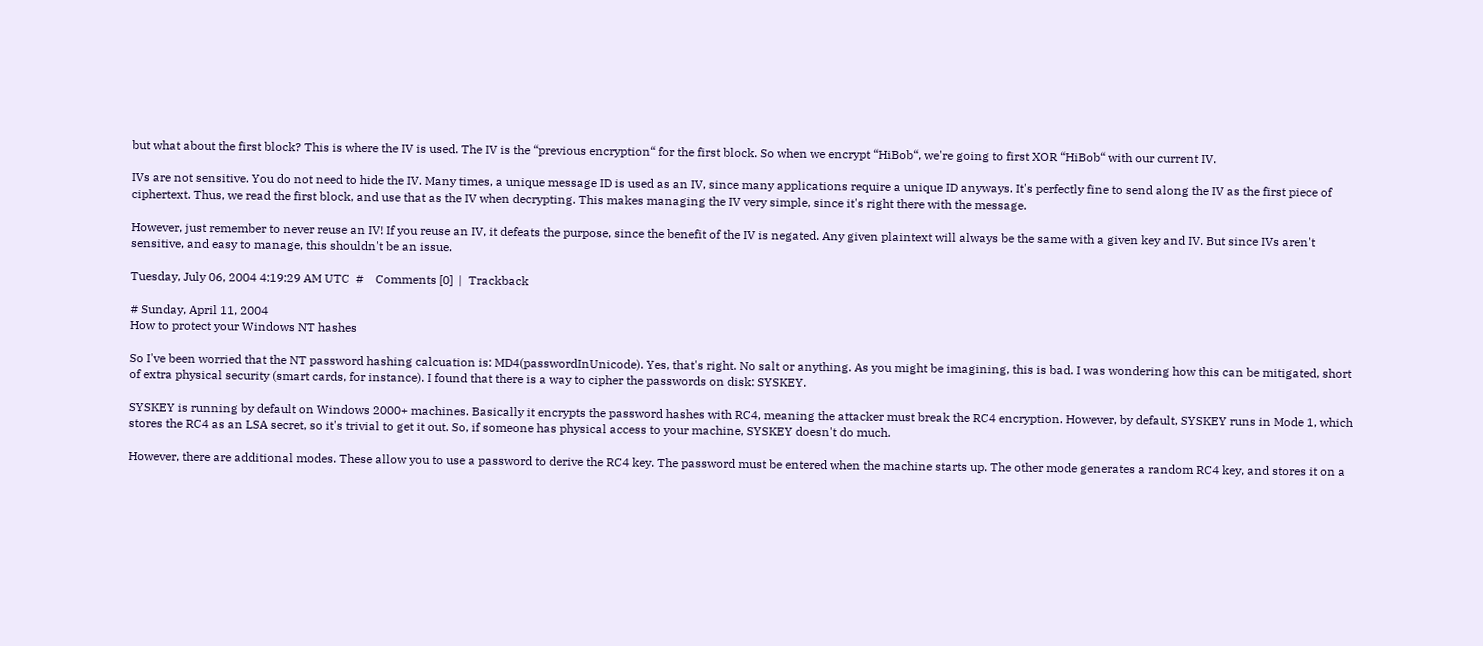but what about the first block? This is where the IV is used. The IV is the “previous encryption“ for the first block. So when we encrypt “HiBob“, we're going to first XOR “HiBob“ with our current IV.

IVs are not sensitive. You do not need to hide the IV. Many times, a unique message ID is used as an IV, since many applications require a unique ID anyways. It's perfectly fine to send along the IV as the first piece of ciphertext. Thus, we read the first block, and use that as the IV when decrypting. This makes managing the IV very simple, since it's right there with the message.

However, just remember to never reuse an IV! If you reuse an IV, it defeats the purpose, since the benefit of the IV is negated. Any given plaintext will always be the same with a given key and IV. But since IVs aren't sensitive, and easy to manage, this shouldn't be an issue.

Tuesday, July 06, 2004 4:19:29 AM UTC  #    Comments [0]  |  Trackback

# Sunday, April 11, 2004
How to protect your Windows NT hashes

So I've been worried that the NT password hashing calcuation is: MD4(passwordInUnicode). Yes, that's right. No salt or anything. As you might be imagining, this is bad. I was wondering how this can be mitigated, short of extra physical security (smart cards, for instance). I found that there is a way to cipher the passwords on disk: SYSKEY.

SYSKEY is running by default on Windows 2000+ machines. Basically it encrypts the password hashes with RC4, meaning the attacker must break the RC4 encryption. However, by default, SYSKEY runs in Mode 1, which stores the RC4 as an LSA secret, so it's trivial to get it out. So, if someone has physical access to your machine, SYSKEY doesn't do much.

However, there are additional modes. These allow you to use a password to derive the RC4 key. The password must be entered when the machine starts up. The other mode generates a random RC4 key, and stores it on a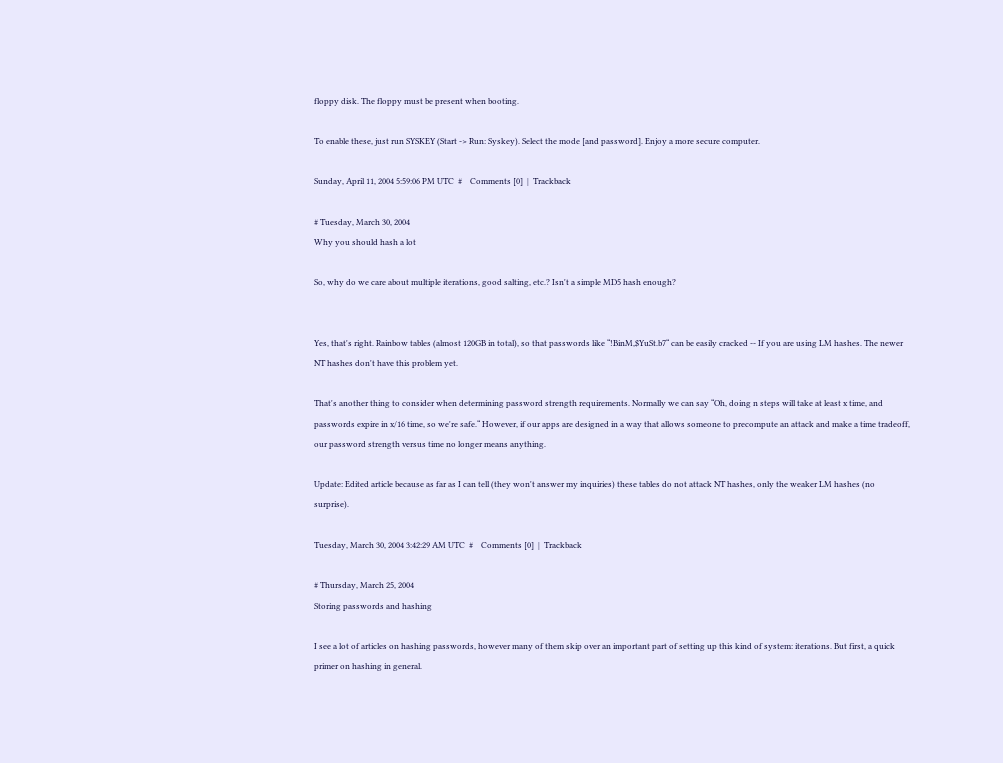floppy disk. The floppy must be present when booting.

To enable these, just run SYSKEY (Start -> Run: Syskey). Select the mode [and password]. Enjoy a more secure computer.

Sunday, April 11, 2004 5:59:06 PM UTC  #    Comments [0]  |  Trackback

# Tuesday, March 30, 2004
Why you should hash a lot

So, why do we care about multiple iterations, good salting, etc.? Isn't a simple MD5 hash enough?


Yes, that's right. Rainbow tables (almost 120GB in total), so that passwords like “!BinM,$YuSt.b7“ can be easily cracked -- If you are using LM hashes. The newer NT hashes don't have this problem yet.

That's another thing to consider when determining password strength requirements. Normally we can say “Oh, doing n steps will take at least x time, and passwords expire in x/16 time, so we're safe.“ However, if our apps are designed in a way that allows someone to precompute an attack and make a time tradeoff, our password strength versus time no longer means anything.

Update: Edited article because as far as I can tell (they won't answer my inquiries) these tables do not attack NT hashes, only the weaker LM hashes (no surprise).

Tuesday, March 30, 2004 3:42:29 AM UTC  #    Comments [0]  |  Trackback

# Thursday, March 25, 2004
Storing passwords and hashing

I see a lot of articles on hashing passwords, however many of them skip over an important part of setting up this kind of system: iterations. But first, a quick primer on hashing in general.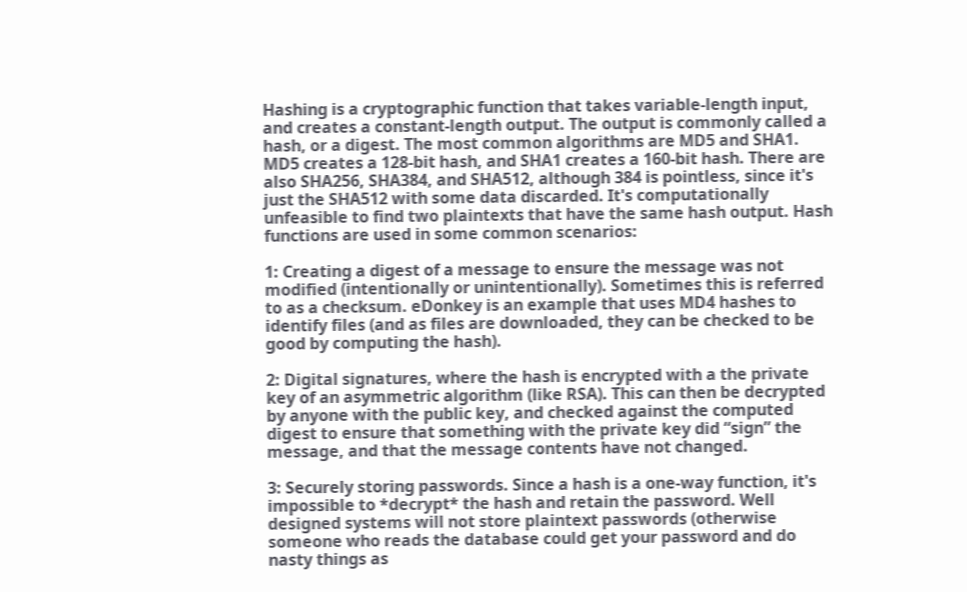Hashing is a cryptographic function that takes variable-length input, and creates a constant-length output. The output is commonly called a hash, or a digest. The most common algorithms are MD5 and SHA1. MD5 creates a 128-bit hash, and SHA1 creates a 160-bit hash. There are also SHA256, SHA384, and SHA512, although 384 is pointless, since it's just the SHA512 with some data discarded. It's computationally unfeasible to find two plaintexts that have the same hash output. Hash functions are used in some common scenarios:

1: Creating a digest of a message to ensure the message was not modified (intentionally or unintentionally). Sometimes this is referred to as a checksum. eDonkey is an example that uses MD4 hashes to identify files (and as files are downloaded, they can be checked to be good by computing the hash).

2: Digital signatures, where the hash is encrypted with a the private key of an asymmetric algorithm (like RSA). This can then be decrypted by anyone with the public key, and checked against the computed digest to ensure that something with the private key did “sign” the message, and that the message contents have not changed.

3: Securely storing passwords. Since a hash is a one-way function, it's impossible to *decrypt* the hash and retain the password. Well designed systems will not store plaintext passwords (otherwise someone who reads the database could get your password and do nasty things as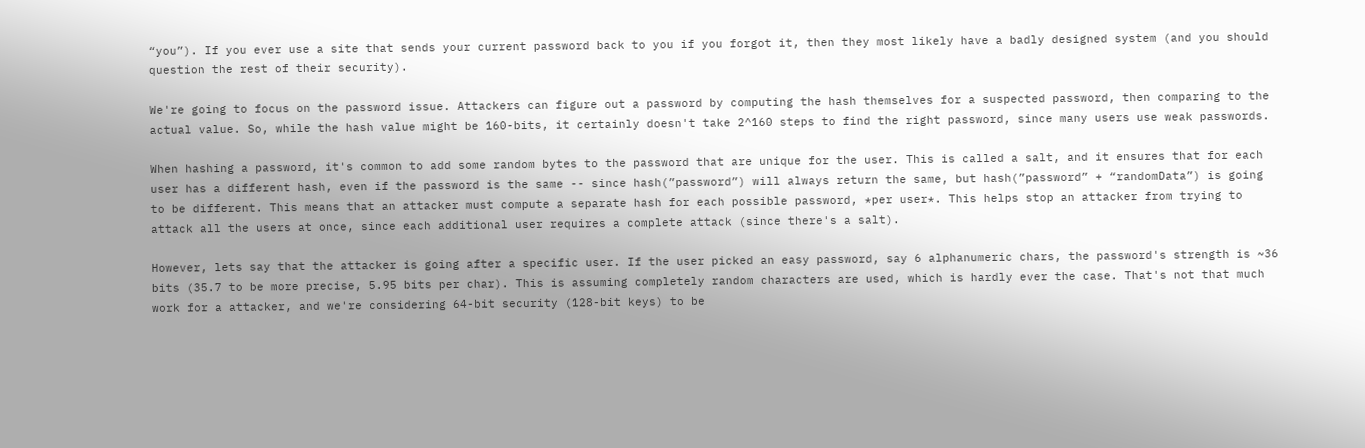“you”). If you ever use a site that sends your current password back to you if you forgot it, then they most likely have a badly designed system (and you should question the rest of their security).

We're going to focus on the password issue. Attackers can figure out a password by computing the hash themselves for a suspected password, then comparing to the actual value. So, while the hash value might be 160-bits, it certainly doesn't take 2^160 steps to find the right password, since many users use weak passwords.

When hashing a password, it's common to add some random bytes to the password that are unique for the user. This is called a salt, and it ensures that for each user has a different hash, even if the password is the same -- since hash(”password”) will always return the same, but hash(”password” + “randomData”) is going to be different. This means that an attacker must compute a separate hash for each possible password, *per user*. This helps stop an attacker from trying to attack all the users at once, since each additional user requires a complete attack (since there's a salt).

However, lets say that the attacker is going after a specific user. If the user picked an easy password, say 6 alphanumeric chars, the password's strength is ~36 bits (35.7 to be more precise, 5.95 bits per char). This is assuming completely random characters are used, which is hardly ever the case. That's not that much work for a attacker, and we're considering 64-bit security (128-bit keys) to be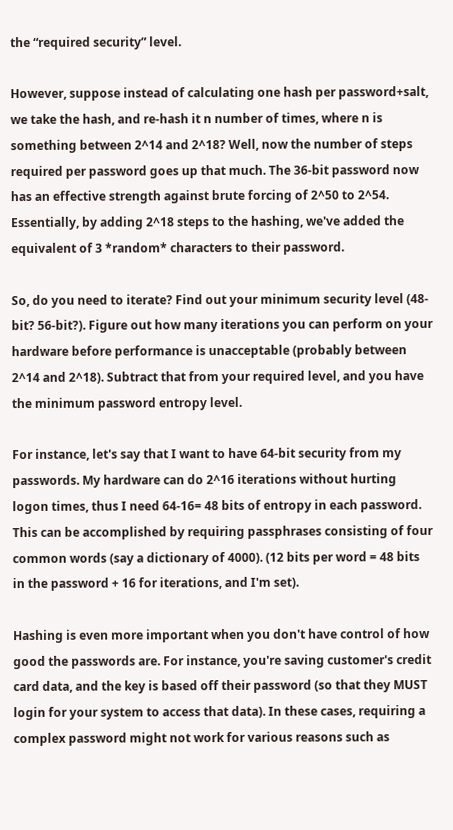the “required security” level.

However, suppose instead of calculating one hash per password+salt, we take the hash, and re-hash it n number of times, where n is something between 2^14 and 2^18? Well, now the number of steps required per password goes up that much. The 36-bit password now has an effective strength against brute forcing of 2^50 to 2^54. Essentially, by adding 2^18 steps to the hashing, we've added the equivalent of 3 *random* characters to their password.

So, do you need to iterate? Find out your minimum security level (48-bit? 56-bit?). Figure out how many iterations you can perform on your hardware before performance is unacceptable (probably between 2^14 and 2^18). Subtract that from your required level, and you have the minimum password entropy level.

For instance, let's say that I want to have 64-bit security from my passwords. My hardware can do 2^16 iterations without hurting logon times, thus I need 64-16= 48 bits of entropy in each password. This can be accomplished by requiring passphrases consisting of four common words (say a dictionary of 4000). (12 bits per word = 48 bits in the password + 16 for iterations, and I'm set).

Hashing is even more important when you don't have control of how good the passwords are. For instance, you're saving customer's credit card data, and the key is based off their password (so that they MUST login for your system to access that data). In these cases, requiring a complex password might not work for various reasons such as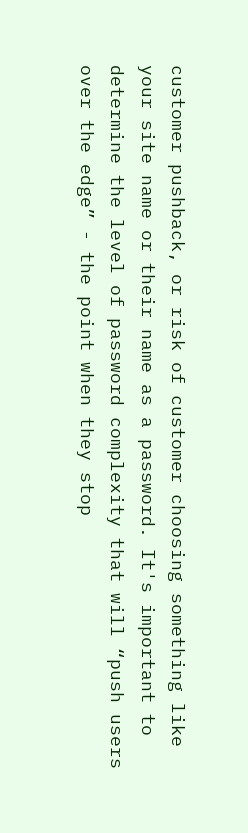customer pushback, or risk of customer choosing something like your site name or their name as a password. It's important to determine the level of password complexity that will “push users over the edge” - the point when they stop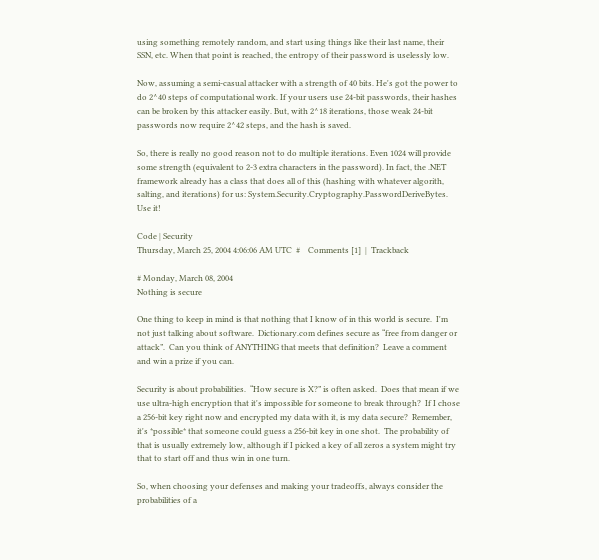using something remotely random, and start using things like their last name, their SSN, etc. When that point is reached, the entropy of their password is uselessly low.

Now, assuming a semi-casual attacker with a strength of 40 bits. He's got the power to do 2^40 steps of computational work. If your users use 24-bit passwords, their hashes can be broken by this attacker easily. But, with 2^18 iterations, those weak 24-bit passwords now require 2^42 steps, and the hash is saved.

So, there is really no good reason not to do multiple iterations. Even 1024 will provide some strength (equivalent to 2-3 extra characters in the password). In fact, the .NET framework already has a class that does all of this (hashing with whatever algorith, salting, and iterations) for us: System.Security.Cryptography.PasswordDeriveBytes. Use it!

Code | Security
Thursday, March 25, 2004 4:06:06 AM UTC  #    Comments [1]  |  Trackback

# Monday, March 08, 2004
Nothing is secure

One thing to keep in mind is that nothing that I know of in this world is secure.  I'm not just talking about software.  Dictionary.com defines secure as “free from danger or attack”.  Can you think of ANYTHING that meets that definition?  Leave a comment and win a prize if you can.

Security is about probabilities.  “How secure is X?” is often asked.  Does that mean if we use ultra-high encryption that it's impossible for someone to break through?  If I chose a 256-bit key right now and encrypted my data with it, is my data secure?  Remember, it's *possible* that someone could guess a 256-bit key in one shot.  The probability of that is usually extremely low, although if I picked a key of all zeros a system might try that to start off and thus win in one turn.

So, when choosing your defenses and making your tradeoffs, always consider the probabilities of a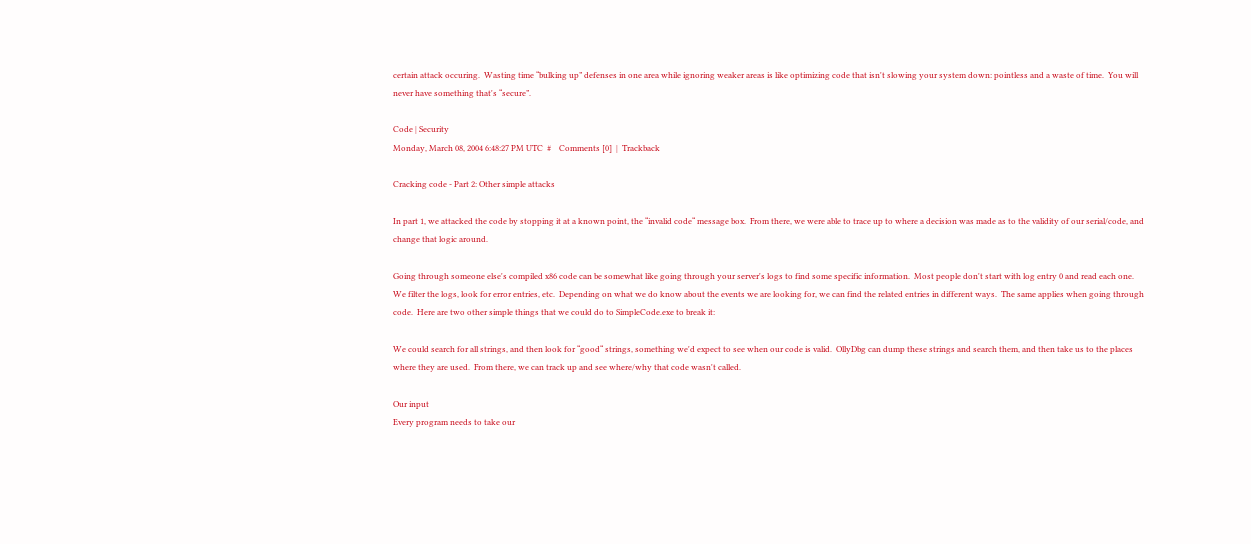certain attack occuring.  Wasting time “bulking up” defenses in one area while ignoring weaker areas is like optimizing code that isn't slowing your system down: pointless and a waste of time.  You will never have something that's “secure”.

Code | Security
Monday, March 08, 2004 6:48:27 PM UTC  #    Comments [0]  |  Trackback

Cracking code - Part 2: Other simple attacks

In part 1, we attacked the code by stopping it at a known point, the “invalid code“ message box.  From there, we were able to trace up to where a decision was made as to the validity of our serial/code, and change that logic around.

Going through someone else's compiled x86 code can be somewhat like going through your server's logs to find some specific information.  Most people don't start with log entry 0 and read each one.  We filter the logs, look for error entries, etc.  Depending on what we do know about the events we are looking for, we can find the related entries in different ways.  The same applies when going through code.  Here are two other simple things that we could do to SimpleCode.exe to break it:

We could search for all strings, and then look for “good“ strings, something we'd expect to see when our code is valid.  OllyDbg can dump these strings and search them, and then take us to the places where they are used.  From there, we can track up and see where/why that code wasn't called.

Our input
Every program needs to take our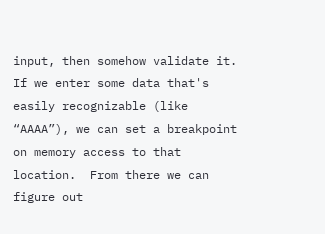input, then somehow validate it.  If we enter some data that's easily recognizable (like “AAAA”), we can set a breakpoint on memory access to that location.  From there we can figure out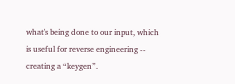what's being done to our input, which is useful for reverse engineering -- creating a “keygen”.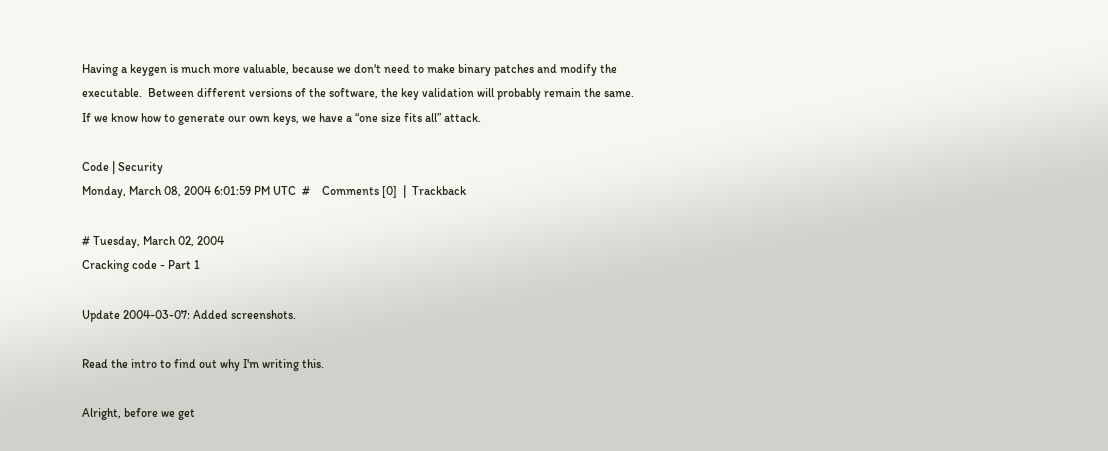Having a keygen is much more valuable, because we don't need to make binary patches and modify the executable.  Between different versions of the software, the key validation will probably remain the same.  If we know how to generate our own keys, we have a “one size fits all” attack.

Code | Security
Monday, March 08, 2004 6:01:59 PM UTC  #    Comments [0]  |  Trackback

# Tuesday, March 02, 2004
Cracking code - Part 1

Update 2004-03-07: Added screenshots.

Read the intro to find out why I'm writing this.

Alright, before we get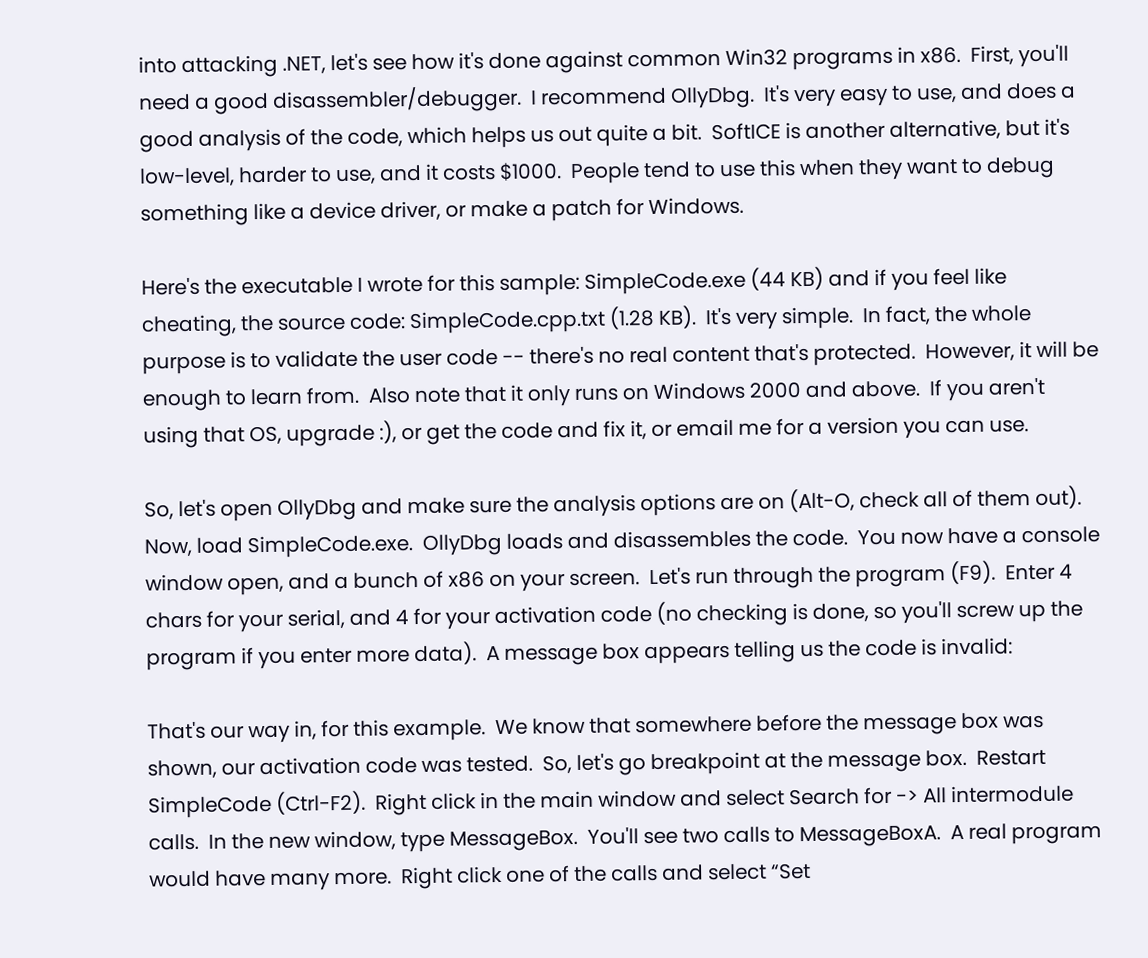into attacking .NET, let's see how it's done against common Win32 programs in x86.  First, you'll need a good disassembler/debugger.  I recommend OllyDbg.  It's very easy to use, and does a good analysis of the code, which helps us out quite a bit.  SoftICE is another alternative, but it's low-level, harder to use, and it costs $1000.  People tend to use this when they want to debug something like a device driver, or make a patch for Windows.

Here's the executable I wrote for this sample: SimpleCode.exe (44 KB) and if you feel like cheating, the source code: SimpleCode.cpp.txt (1.28 KB).  It's very simple.  In fact, the whole purpose is to validate the user code -- there's no real content that's protected.  However, it will be enough to learn from.  Also note that it only runs on Windows 2000 and above.  If you aren't using that OS, upgrade :), or get the code and fix it, or email me for a version you can use.

So, let's open OllyDbg and make sure the analysis options are on (Alt-O, check all of them out).  Now, load SimpleCode.exe.  OllyDbg loads and disassembles the code.  You now have a console window open, and a bunch of x86 on your screen.  Let's run through the program (F9).  Enter 4 chars for your serial, and 4 for your activation code (no checking is done, so you'll screw up the program if you enter more data).  A message box appears telling us the code is invalid:

That's our way in, for this example.  We know that somewhere before the message box was shown, our activation code was tested.  So, let's go breakpoint at the message box.  Restart SimpleCode (Ctrl-F2).  Right click in the main window and select Search for -> All intermodule calls.  In the new window, type MessageBox.  You'll see two calls to MessageBoxA.  A real program would have many more.  Right click one of the calls and select “Set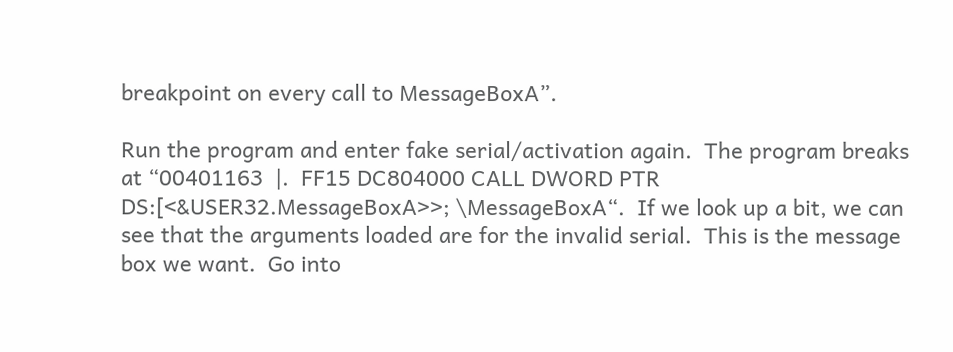breakpoint on every call to MessageBoxA”.

Run the program and enter fake serial/activation again.  The program breaks at “00401163  |.  FF15 DC804000 CALL DWORD PTR DS:[<&USER32.MessageBoxA>>; \MessageBoxA“.  If we look up a bit, we can see that the arguments loaded are for the invalid serial.  This is the message box we want.  Go into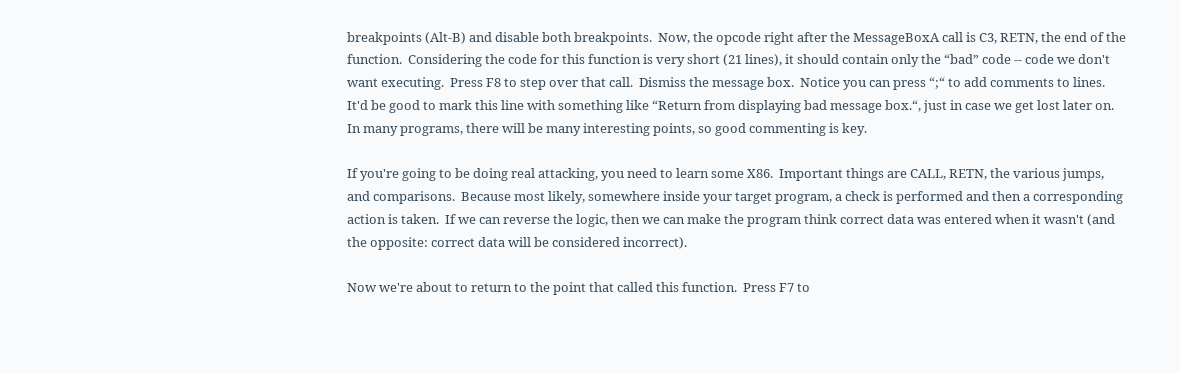breakpoints (Alt-B) and disable both breakpoints.  Now, the opcode right after the MessageBoxA call is C3, RETN, the end of the function.  Considering the code for this function is very short (21 lines), it should contain only the “bad” code -- code we don't want executing.  Press F8 to step over that call.  Dismiss the message box.  Notice you can press “;“ to add comments to lines.  It'd be good to mark this line with something like “Return from displaying bad message box.“, just in case we get lost later on.  In many programs, there will be many interesting points, so good commenting is key.

If you're going to be doing real attacking, you need to learn some X86.  Important things are CALL, RETN, the various jumps, and comparisons.  Because most likely, somewhere inside your target program, a check is performed and then a corresponding action is taken.  If we can reverse the logic, then we can make the program think correct data was entered when it wasn't (and the opposite: correct data will be considered incorrect).

Now we're about to return to the point that called this function.  Press F7 to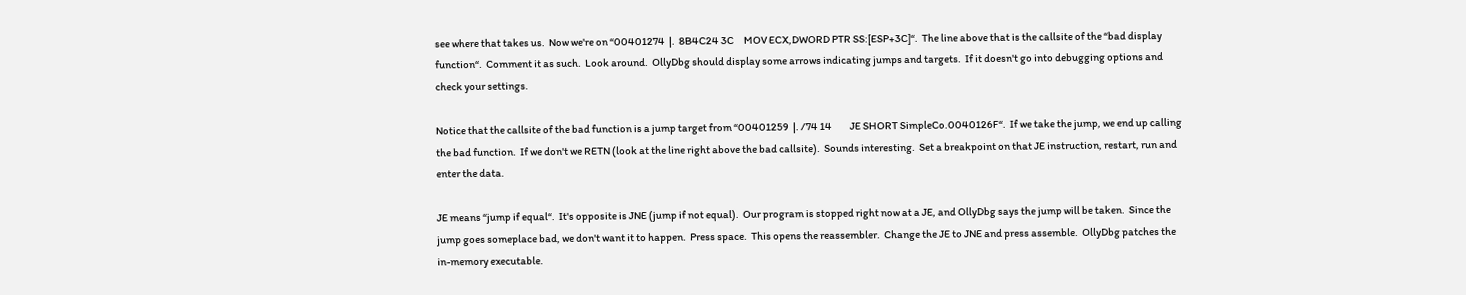see where that takes us.  Now we're on “00401274  |.  8B4C24 3C     MOV ECX,DWORD PTR SS:[ESP+3C]“.  The line above that is the callsite of the “bad display function“.  Comment it as such.  Look around.  OllyDbg should display some arrows indicating jumps and targets.  If it doesn't go into debugging options and check your settings.

Notice that the callsite of the bad function is a jump target from “00401259  |. /74 14         JE SHORT SimpleCo.0040126F“.  If we take the jump, we end up calling the bad function.  If we don't we RETN (look at the line right above the bad callsite).  Sounds interesting.  Set a breakpoint on that JE instruction, restart, run and enter the data.

JE means “jump if equal“.  It's opposite is JNE (jump if not equal).  Our program is stopped right now at a JE, and OllyDbg says the jump will be taken.  Since the jump goes someplace bad, we don't want it to happen.  Press space.  This opens the reassembler.  Change the JE to JNE and press assemble.  OllyDbg patches the in-memory executable.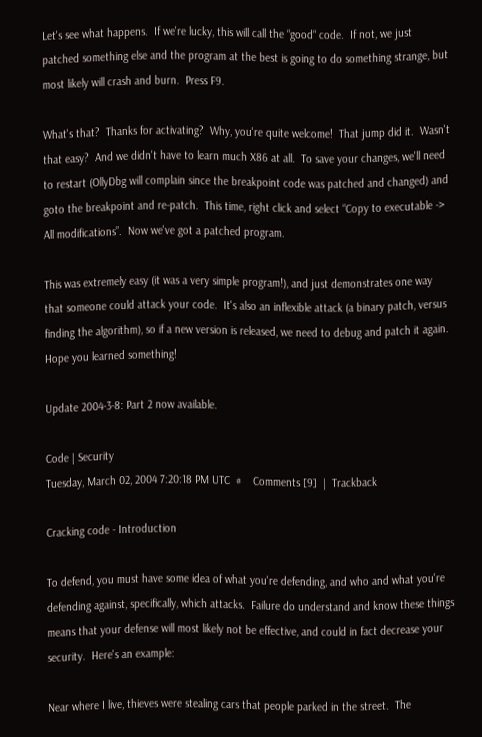Let's see what happens.  If we're lucky, this will call the “good“ code.  If not, we just patched something else and the program at the best is going to do something strange, but most likely will crash and burn.  Press F9.

What's that?  Thanks for activating?  Why, you're quite welcome!  That jump did it.  Wasn't that easy?  And we didn't have to learn much X86 at all.  To save your changes, we'll need to restart (OllyDbg will complain since the breakpoint code was patched and changed) and goto the breakpoint and re-patch.  This time, right click and select “Copy to executable -> All modifications”.  Now we've got a patched program.

This was extremely easy (it was a very simple program!), and just demonstrates one way that someone could attack your code.  It's also an inflexible attack (a binary patch, versus finding the algorithm), so if a new version is released, we need to debug and patch it again.  Hope you learned something!

Update 2004-3-8: Part 2 now available.

Code | Security
Tuesday, March 02, 2004 7:20:18 PM UTC  #    Comments [9]  |  Trackback

Cracking code - Introduction

To defend, you must have some idea of what you're defending, and who and what you're defending against, specifically, which attacks.  Failure do understand and know these things means that your defense will most likely not be effective, and could in fact decrease your security.  Here's an example:

Near where I live, thieves were stealing cars that people parked in the street.  The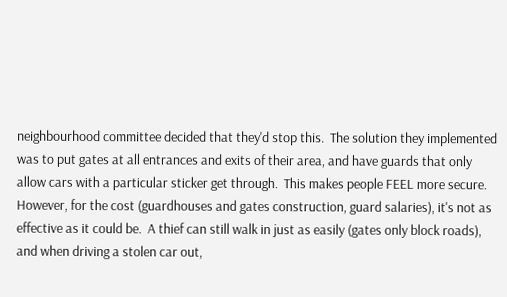neighbourhood committee decided that they'd stop this.  The solution they implemented was to put gates at all entrances and exits of their area, and have guards that only allow cars with a particular sticker get through.  This makes people FEEL more secure.  However, for the cost (guardhouses and gates construction, guard salaries), it's not as effective as it could be.  A thief can still walk in just as easily (gates only block roads), and when driving a stolen car out,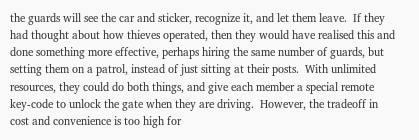the guards will see the car and sticker, recognize it, and let them leave.  If they had thought about how thieves operated, then they would have realised this and done something more effective, perhaps hiring the same number of guards, but setting them on a patrol, instead of just sitting at their posts.  With unlimited resources, they could do both things, and give each member a special remote key-code to unlock the gate when they are driving.  However, the tradeoff in cost and convenience is too high for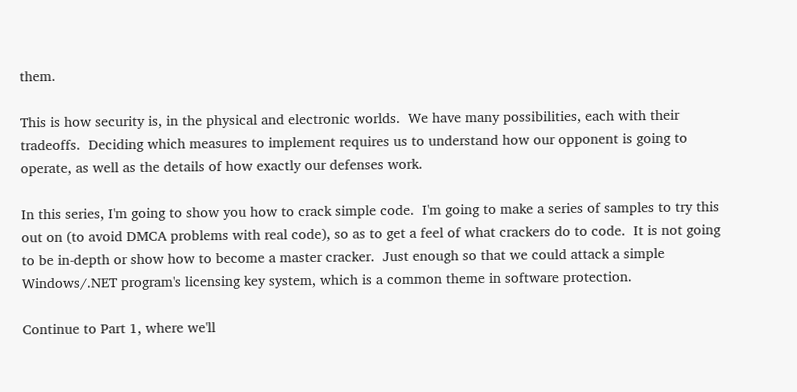them.

This is how security is, in the physical and electronic worlds.  We have many possibilities, each with their tradeoffs.  Deciding which measures to implement requires us to understand how our opponent is going to operate, as well as the details of how exactly our defenses work.

In this series, I'm going to show you how to crack simple code.  I'm going to make a series of samples to try this out on (to avoid DMCA problems with real code), so as to get a feel of what crackers do to code.  It is not going to be in-depth or show how to become a master cracker.  Just enough so that we could attack a simple Windows/.NET program's licensing key system, which is a common theme in software protection.

Continue to Part 1, where we'll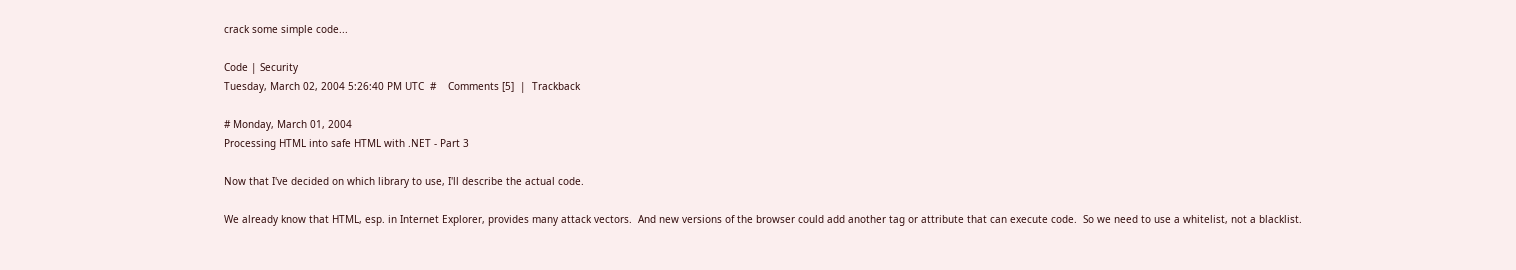crack some simple code...

Code | Security
Tuesday, March 02, 2004 5:26:40 PM UTC  #    Comments [5]  |  Trackback

# Monday, March 01, 2004
Processing HTML into safe HTML with .NET - Part 3

Now that I've decided on which library to use, I'll describe the actual code.

We already know that HTML, esp. in Internet Explorer, provides many attack vectors.  And new versions of the browser could add another tag or attribute that can execute code.  So we need to use a whitelist, not a blacklist.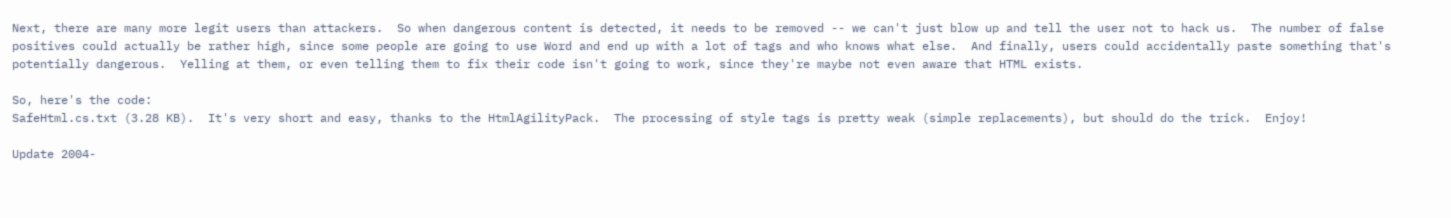Next, there are many more legit users than attackers.  So when dangerous content is detected, it needs to be removed -- we can't just blow up and tell the user not to hack us.  The number of false positives could actually be rather high, since some people are going to use Word and end up with a lot of tags and who knows what else.  And finally, users could accidentally paste something that's potentially dangerous.  Yelling at them, or even telling them to fix their code isn't going to work, since they're maybe not even aware that HTML exists.

So, here's the code:
SafeHtml.cs.txt (3.28 KB).  It's very short and easy, thanks to the HtmlAgilityPack.  The processing of style tags is pretty weak (simple replacements), but should do the trick.  Enjoy!

Update 2004-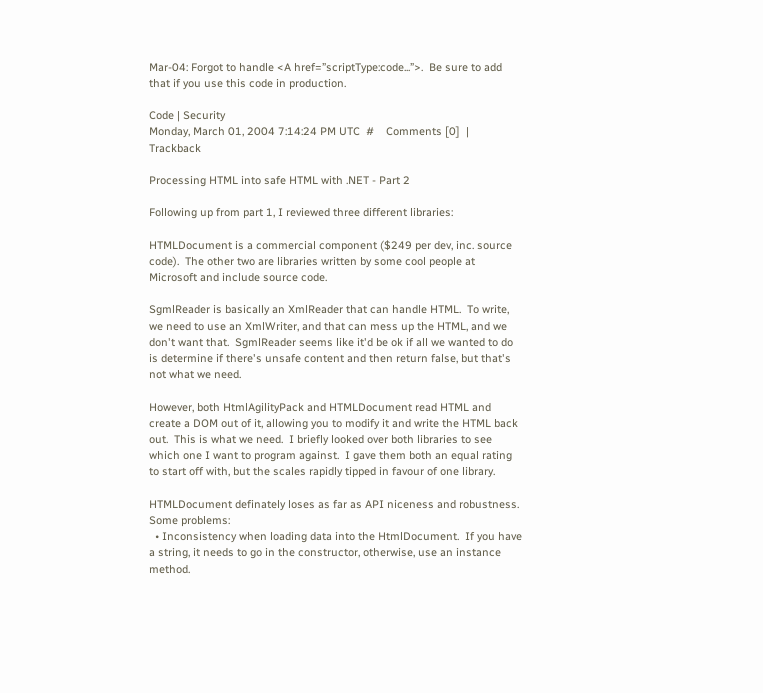Mar-04: Forgot to handle <A href=”scriptType:code...”>.  Be sure to add that if you use this code in production.

Code | Security
Monday, March 01, 2004 7:14:24 PM UTC  #    Comments [0]  |  Trackback

Processing HTML into safe HTML with .NET - Part 2

Following up from part 1, I reviewed three different libraries:

HTMLDocument is a commercial component ($249 per dev, inc. source code).  The other two are libraries written by some cool people at Microsoft and include source code.

SgmlReader is basically an XmlReader that can handle HTML.  To write, we need to use an XmlWriter, and that can mess up the HTML, and we don't want that.  SgmlReader seems like it'd be ok if all we wanted to do is determine if there's unsafe content and then return false, but that's not what we need.

However, both HtmlAgilityPack and HTMLDocument read HTML and create a DOM out of it, allowing you to modify it and write the HTML back out.  This is what we need.  I briefly looked over both libraries to see which one I want to program against.  I gave them both an equal rating to start off with, but the scales rapidly tipped in favour of one library.

HTMLDocument definately loses as far as API niceness and robustness.  Some problems:
  • Inconsistency when loading data into the HtmlDocument.  If you have a string, it needs to go in the constructor, otherwise, use an instance method.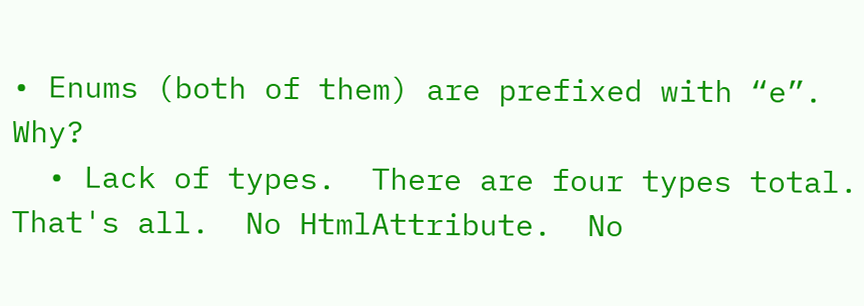• Enums (both of them) are prefixed with “e”.  Why?
  • Lack of types.  There are four types total.  That's all.  No HtmlAttribute.  No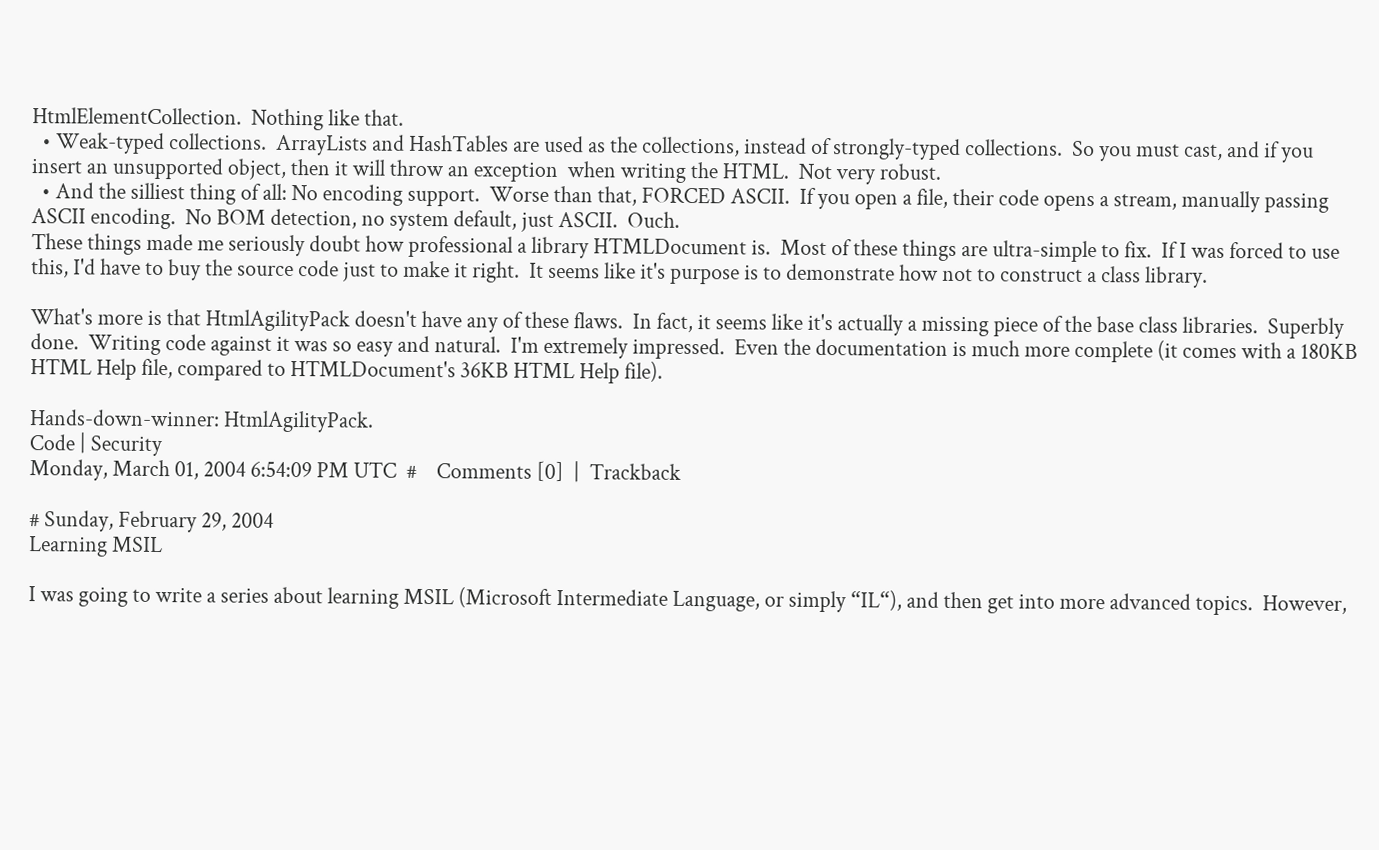HtmlElementCollection.  Nothing like that.
  • Weak-typed collections.  ArrayLists and HashTables are used as the collections, instead of strongly-typed collections.  So you must cast, and if you insert an unsupported object, then it will throw an exception  when writing the HTML.  Not very robust.
  • And the silliest thing of all: No encoding support.  Worse than that, FORCED ASCII.  If you open a file, their code opens a stream, manually passing ASCII encoding.  No BOM detection, no system default, just ASCII.  Ouch.
These things made me seriously doubt how professional a library HTMLDocument is.  Most of these things are ultra-simple to fix.  If I was forced to use this, I'd have to buy the source code just to make it right.  It seems like it's purpose is to demonstrate how not to construct a class library.

What's more is that HtmlAgilityPack doesn't have any of these flaws.  In fact, it seems like it's actually a missing piece of the base class libraries.  Superbly done.  Writing code against it was so easy and natural.  I'm extremely impressed.  Even the documentation is much more complete (it comes with a 180KB HTML Help file, compared to HTMLDocument's 36KB HTML Help file).

Hands-down-winner: HtmlAgilityPack.
Code | Security
Monday, March 01, 2004 6:54:09 PM UTC  #    Comments [0]  |  Trackback

# Sunday, February 29, 2004
Learning MSIL

I was going to write a series about learning MSIL (Microsoft Intermediate Language, or simply “IL“), and then get into more advanced topics.  However,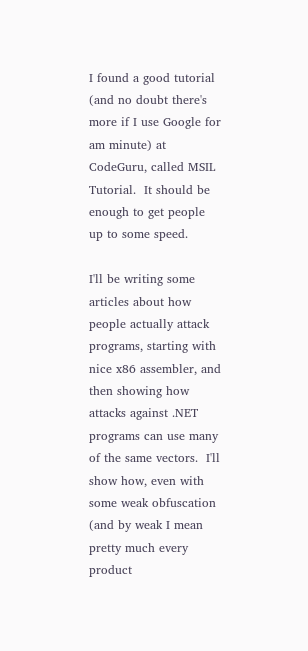I found a good tutorial (and no doubt there's more if I use Google for am minute) at CodeGuru, called MSIL Tutorial.  It should be enough to get people up to some speed.

I'll be writing some articles about how people actually attack programs, starting with nice x86 assembler, and then showing how attacks against .NET programs can use many of the same vectors.  I'll show how, even with some weak obfuscation (and by weak I mean pretty much every product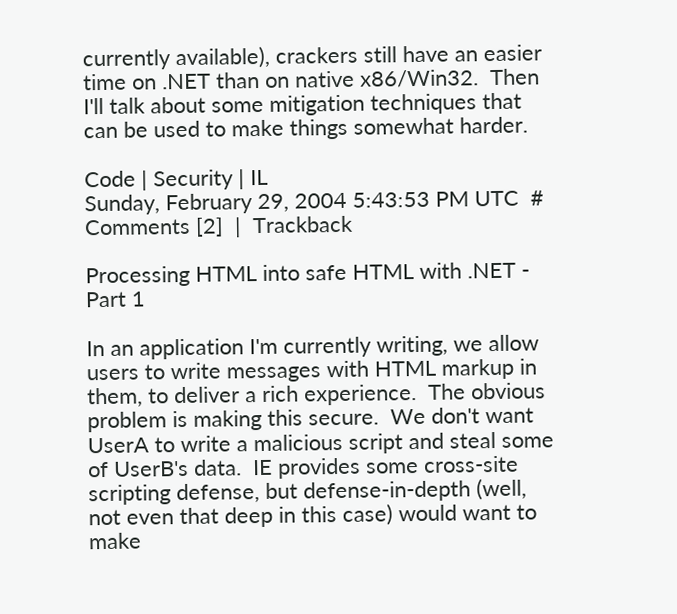currently available), crackers still have an easier time on .NET than on native x86/Win32.  Then I'll talk about some mitigation techniques that can be used to make things somewhat harder.

Code | Security | IL
Sunday, February 29, 2004 5:43:53 PM UTC  #    Comments [2]  |  Trackback

Processing HTML into safe HTML with .NET - Part 1

In an application I'm currently writing, we allow users to write messages with HTML markup in them, to deliver a rich experience.  The obvious problem is making this secure.  We don't want UserA to write a malicious script and steal some of UserB's data.  IE provides some cross-site scripting defense, but defense-in-depth (well, not even that deep in this case) would want to make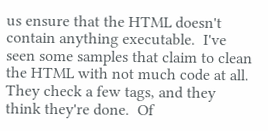us ensure that the HTML doesn't contain anything executable.  I've seen some samples that claim to clean the HTML with not much code at all.  They check a few tags, and they think they're done.  Of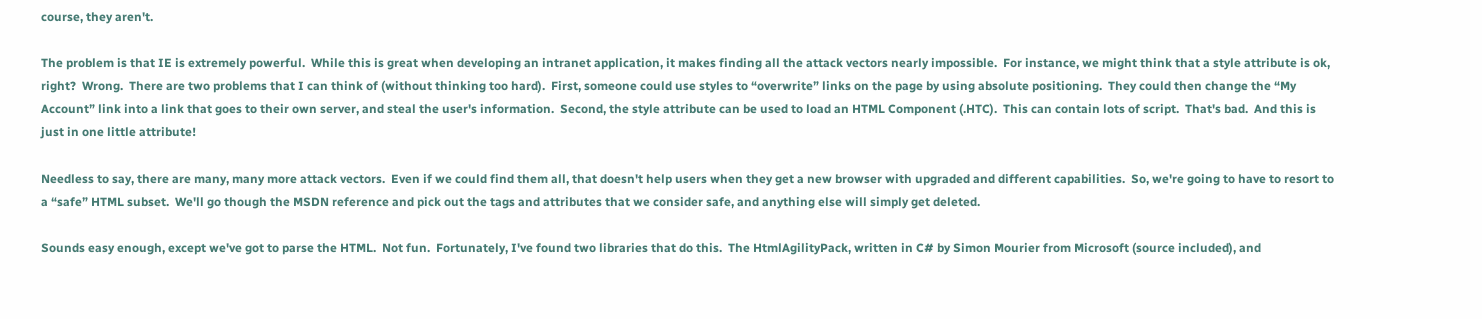course, they aren't.

The problem is that IE is extremely powerful.  While this is great when developing an intranet application, it makes finding all the attack vectors nearly impossible.  For instance, we might think that a style attribute is ok, right?  Wrong.  There are two problems that I can think of (without thinking too hard).  First, someone could use styles to “overwrite” links on the page by using absolute positioning.  They could then change the “My Account” link into a link that goes to their own server, and steal the user's information.  Second, the style attribute can be used to load an HTML Component (.HTC).  This can contain lots of script.  That's bad.  And this is just in one little attribute!

Needless to say, there are many, many more attack vectors.  Even if we could find them all, that doesn't help users when they get a new browser with upgraded and different capabilities.  So, we're going to have to resort to a “safe” HTML subset.  We'll go though the MSDN reference and pick out the tags and attributes that we consider safe, and anything else will simply get deleted.

Sounds easy enough, except we've got to parse the HTML.  Not fun.  Fortunately, I've found two libraries that do this.  The HtmlAgilityPack, written in C# by Simon Mourier from Microsoft (source included), and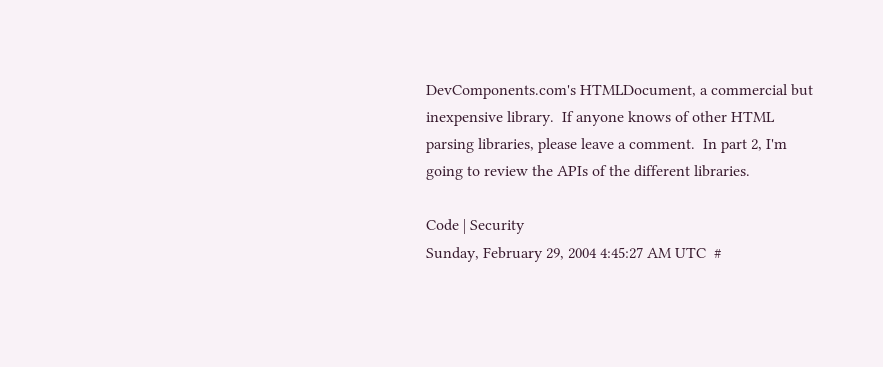DevComponents.com's HTMLDocument, a commercial but inexpensive library.  If anyone knows of other HTML parsing libraries, please leave a comment.  In part 2, I'm going to review the APIs of the different libraries.

Code | Security
Sunday, February 29, 2004 4:45:27 AM UTC  #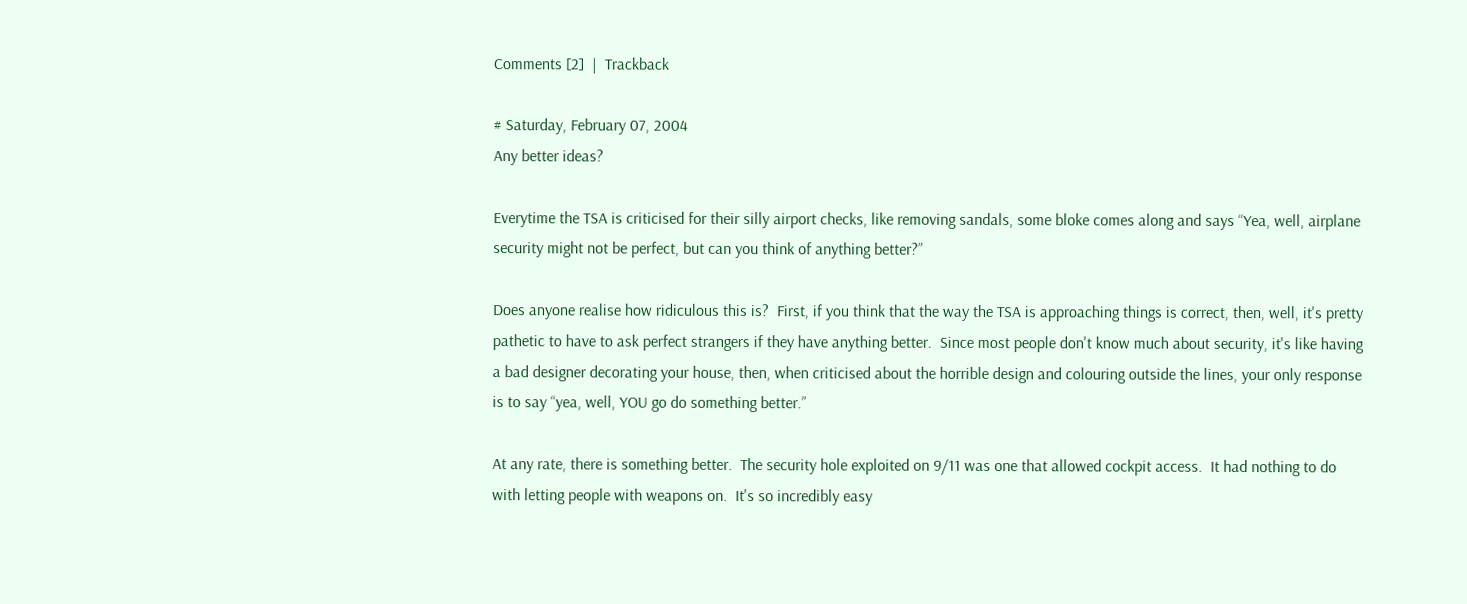Comments [2]  |  Trackback

# Saturday, February 07, 2004
Any better ideas?

Everytime the TSA is criticised for their silly airport checks, like removing sandals, some bloke comes along and says “Yea, well, airplane security might not be perfect, but can you think of anything better?”

Does anyone realise how ridiculous this is?  First, if you think that the way the TSA is approaching things is correct, then, well, it's pretty pathetic to have to ask perfect strangers if they have anything better.  Since most people don't know much about security, it's like having a bad designer decorating your house, then, when criticised about the horrible design and colouring outside the lines, your only response is to say “yea, well, YOU go do something better.”

At any rate, there is something better.  The security hole exploited on 9/11 was one that allowed cockpit access.  It had nothing to do with letting people with weapons on.  It's so incredibly easy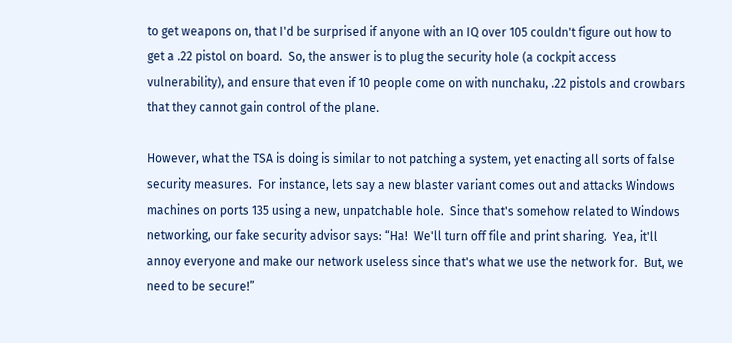to get weapons on, that I'd be surprised if anyone with an IQ over 105 couldn't figure out how to get a .22 pistol on board.  So, the answer is to plug the security hole (a cockpit access vulnerability), and ensure that even if 10 people come on with nunchaku, .22 pistols and crowbars that they cannot gain control of the plane.

However, what the TSA is doing is similar to not patching a system, yet enacting all sorts of false security measures.  For instance, lets say a new blaster variant comes out and attacks Windows machines on ports 135 using a new, unpatchable hole.  Since that's somehow related to Windows networking, our fake security advisor says: “Ha!  We'll turn off file and print sharing.  Yea, it'll annoy everyone and make our network useless since that's what we use the network for.  But, we need to be secure!”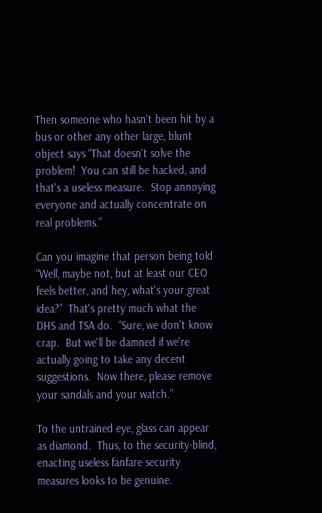Then someone who hasn't been hit by a bus or other any other large, blunt object says “That doesn't solve the problem!  You can still be hacked, and that's a useless measure.  Stop annoying everyone and actually concentrate on real problems.”

Can you imagine that person being told “Well, maybe not, but at least our CEO feels better, and hey, what's your great idea?”  That's pretty much what the DHS and TSA do.  “Sure, we don't know crap.  But we'll be damned if we're actually going to take any decent suggestions.  Now there, please remove your sandals and your watch.”

To the untrained eye, glass can appear as diamond.  Thus, to the security-blind, enacting useless fanfare security measures looks to be genuine.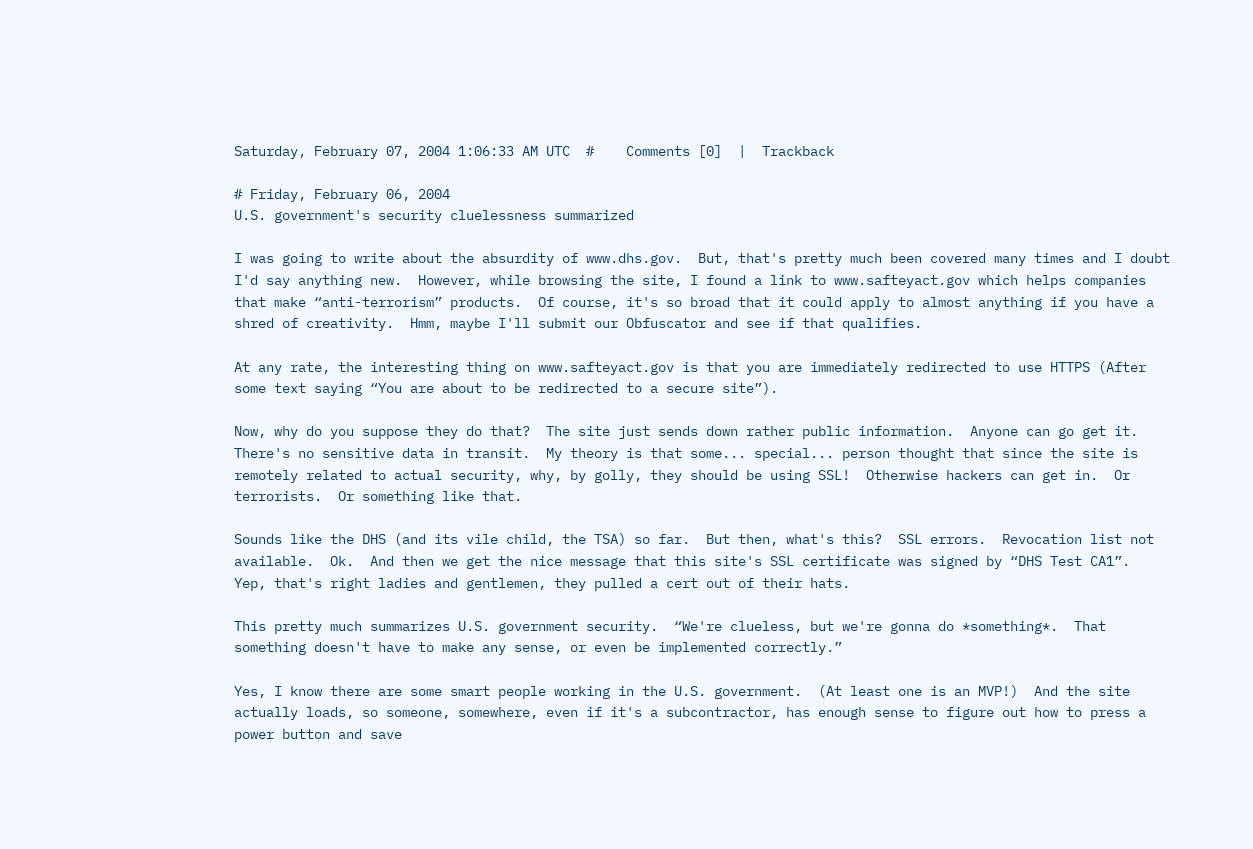Saturday, February 07, 2004 1:06:33 AM UTC  #    Comments [0]  |  Trackback

# Friday, February 06, 2004
U.S. government's security cluelessness summarized

I was going to write about the absurdity of www.dhs.gov.  But, that's pretty much been covered many times and I doubt I'd say anything new.  However, while browsing the site, I found a link to www.safteyact.gov which helps companies that make “anti-terrorism” products.  Of course, it's so broad that it could apply to almost anything if you have a shred of creativity.  Hmm, maybe I'll submit our Obfuscator and see if that qualifies.

At any rate, the interesting thing on www.safteyact.gov is that you are immediately redirected to use HTTPS (After some text saying “You are about to be redirected to a secure site”).

Now, why do you suppose they do that?  The site just sends down rather public information.  Anyone can go get it.  There's no sensitive data in transit.  My theory is that some... special... person thought that since the site is remotely related to actual security, why, by golly, they should be using SSL!  Otherwise hackers can get in.  Or terrorists.  Or something like that.

Sounds like the DHS (and its vile child, the TSA) so far.  But then, what's this?  SSL errors.  Revocation list not available.  Ok.  And then we get the nice message that this site's SSL certificate was signed by “DHS Test CA1”.  Yep, that's right ladies and gentlemen, they pulled a cert out of their hats.

This pretty much summarizes U.S. government security.  “We're clueless, but we're gonna do *something*.  That something doesn't have to make any sense, or even be implemented correctly.”

Yes, I know there are some smart people working in the U.S. government.  (At least one is an MVP!)  And the site actually loads, so someone, somewhere, even if it's a subcontractor, has enough sense to figure out how to press a power button and save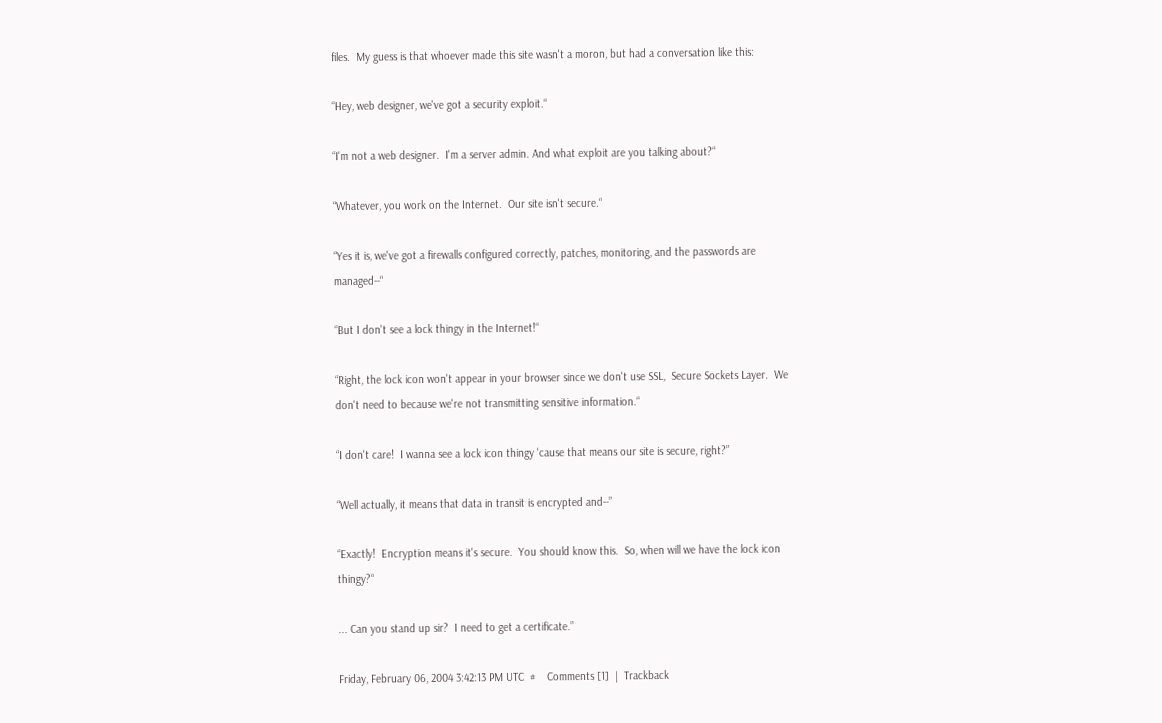files.  My guess is that whoever made this site wasn't a moron, but had a conversation like this:

“Hey, web designer, we've got a security exploit.“

“I'm not a web designer.  I'm a server admin. And what exploit are you talking about?“

“Whatever, you work on the Internet.  Our site isn't secure.“

“Yes it is, we've got a firewalls configured correctly, patches, monitoring, and the passwords are managed--“

“But I don't see a lock thingy in the Internet!“

“Right, the lock icon won't appear in your browser since we don't use SSL,  Secure Sockets Layer.  We don't need to because we're not transmitting sensitive information.“

“I don't care!  I wanna see a lock icon thingy 'cause that means our site is secure, right?”

“Well actually, it means that data in transit is encrypted and--”

“Exactly!  Encryption means it's secure.  You should know this.  So, when will we have the lock icon thingy?“

... Can you stand up sir?  I need to get a certificate.”

Friday, February 06, 2004 3:42:13 PM UTC  #    Comments [1]  |  Trackback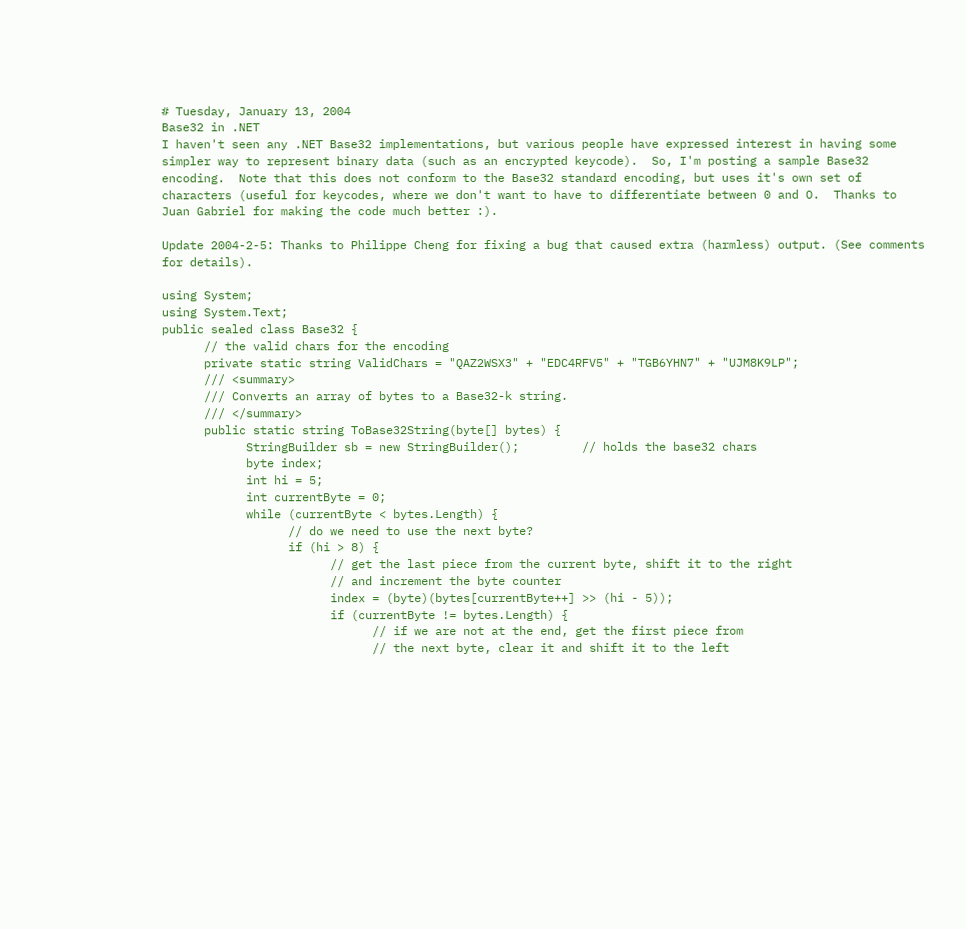# Tuesday, January 13, 2004
Base32 in .NET
I haven't seen any .NET Base32 implementations, but various people have expressed interest in having some simpler way to represent binary data (such as an encrypted keycode).  So, I'm posting a sample Base32 encoding.  Note that this does not conform to the Base32 standard encoding, but uses it's own set of characters (useful for keycodes, where we don't want to have to differentiate between 0 and O.  Thanks to Juan Gabriel for making the code much better :).

Update 2004-2-5: Thanks to Philippe Cheng for fixing a bug that caused extra (harmless) output. (See comments for details).

using System;
using System.Text;
public sealed class Base32 {
      // the valid chars for the encoding
      private static string ValidChars = "QAZ2WSX3" + "EDC4RFV5" + "TGB6YHN7" + "UJM8K9LP";
      /// <summary>
      /// Converts an array of bytes to a Base32-k string.
      /// </summary>
      public static string ToBase32String(byte[] bytes) {
            StringBuilder sb = new StringBuilder();         // holds the base32 chars
            byte index;
            int hi = 5;
            int currentByte = 0;
            while (currentByte < bytes.Length) {
                  // do we need to use the next byte?
                  if (hi > 8) {
                        // get the last piece from the current byte, shift it to the right
                        // and increment the byte counter
                        index = (byte)(bytes[currentByte++] >> (hi - 5));
                        if (currentByte != bytes.Length) {
                              // if we are not at the end, get the first piece from
                              // the next byte, clear it and shift it to the left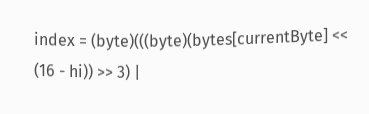index = (byte)(((byte)(bytes[currentByte] << (16 - hi)) >> 3) |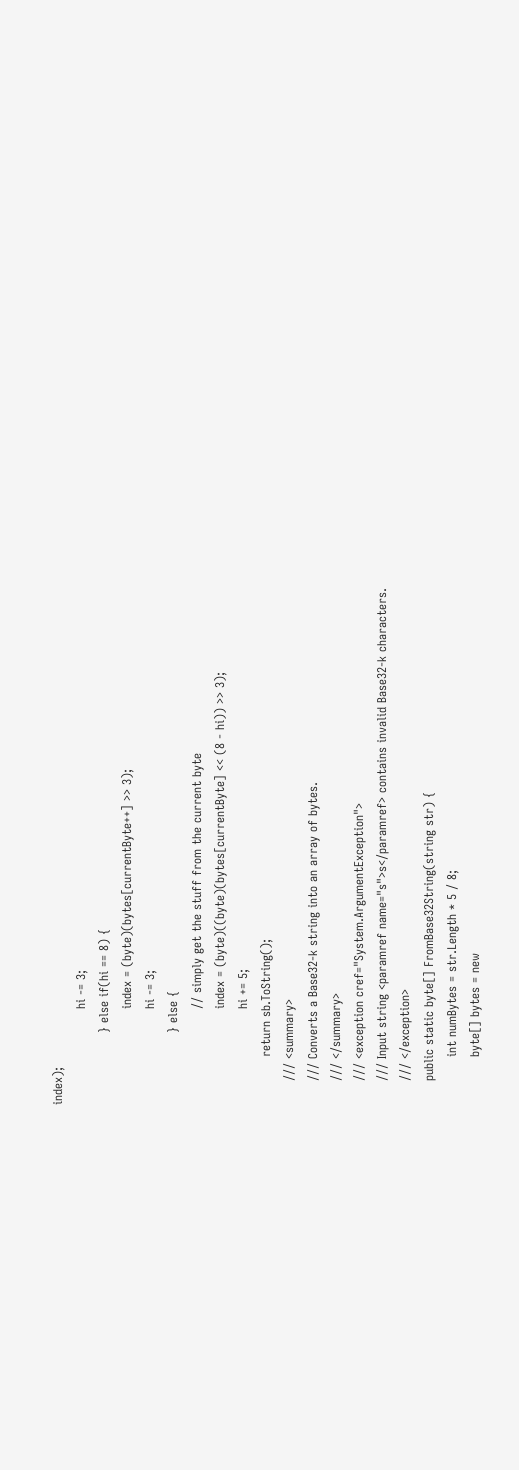index);
                        hi -= 3;
                  } else if(hi == 8) {
                        index = (byte)(bytes[currentByte++] >> 3);
                        hi -= 3;
                  } else {
                        // simply get the stuff from the current byte
                        index = (byte)((byte)(bytes[currentByte] << (8 - hi)) >> 3);
                        hi += 5;
            return sb.ToString();
      /// <summary>
      /// Converts a Base32-k string into an array of bytes.
      /// </summary>
      /// <exception cref="System.ArgumentException">
      /// Input string <paramref name="s">s</paramref> contains invalid Base32-k characters.
      /// </exception>
      public static byte[] FromBase32String(string str) {
            int numBytes = str.Length * 5 / 8;
            byte[] bytes = new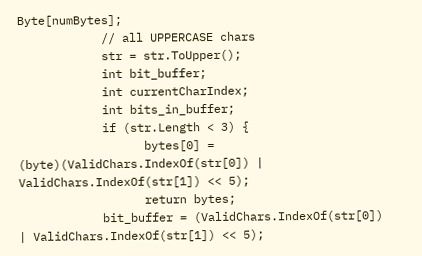Byte[numBytes];
            // all UPPERCASE chars
            str = str.ToUpper();
            int bit_buffer;
            int currentCharIndex;
            int bits_in_buffer;
            if (str.Length < 3) {
                  bytes[0] = (byte)(ValidChars.IndexOf(str[0]) | ValidChars.IndexOf(str[1]) << 5);
                  return bytes;
            bit_buffer = (ValidChars.IndexOf(str[0]) | ValidChars.IndexOf(str[1]) << 5);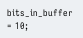bits_in_buffer = 10;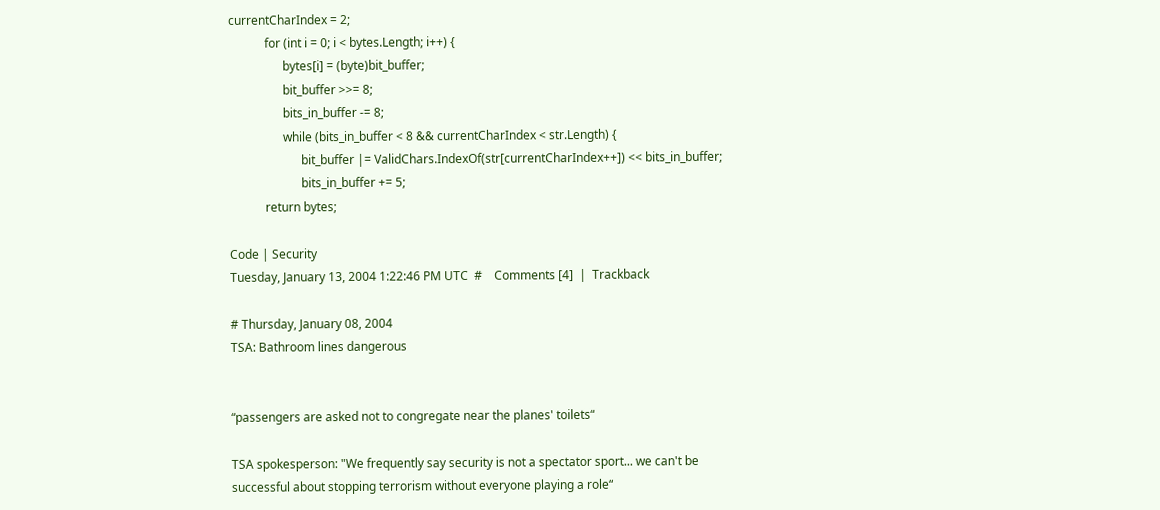currentCharIndex = 2;
            for (int i = 0; i < bytes.Length; i++) {
                  bytes[i] = (byte)bit_buffer;
                  bit_buffer >>= 8;
                  bits_in_buffer -= 8;
                  while (bits_in_buffer < 8 && currentCharIndex < str.Length) {
                        bit_buffer |= ValidChars.IndexOf(str[currentCharIndex++]) << bits_in_buffer;
                        bits_in_buffer += 5;
            return bytes;

Code | Security
Tuesday, January 13, 2004 1:22:46 PM UTC  #    Comments [4]  |  Trackback

# Thursday, January 08, 2004
TSA: Bathroom lines dangerous


“passengers are asked not to congregate near the planes' toilets“

TSA spokesperson: "We frequently say security is not a spectator sport... we can't be successful about stopping terrorism without everyone playing a role“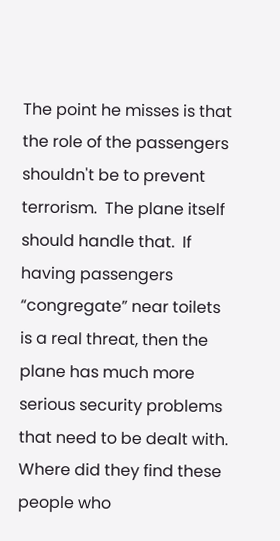The point he misses is that the role of the passengers shouldn't be to prevent terrorism.  The plane itself should handle that.  If having passengers “congregate” near toilets is a real threat, then the plane has much more serious security problems that need to be dealt with.  Where did they find these people who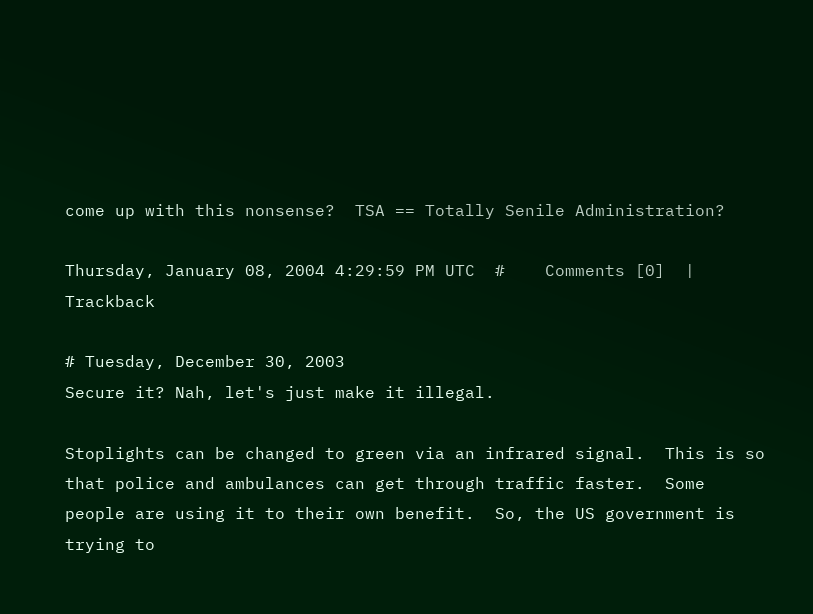come up with this nonsense?  TSA == Totally Senile Administration?

Thursday, January 08, 2004 4:29:59 PM UTC  #    Comments [0]  |  Trackback

# Tuesday, December 30, 2003
Secure it? Nah, let's just make it illegal.

Stoplights can be changed to green via an infrared signal.  This is so that police and ambulances can get through traffic faster.  Some people are using it to their own benefit.  So, the US government is trying to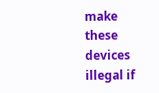make these devices illegal if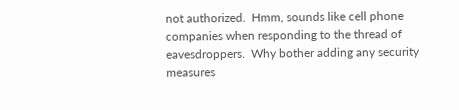not authorized.  Hmm, sounds like cell phone companies when responding to the thread of eavesdroppers.  Why bother adding any security measures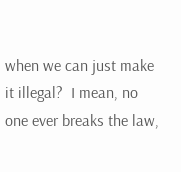when we can just make it illegal?  I mean, no one ever breaks the law,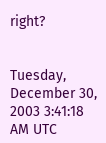right?


Tuesday, December 30, 2003 3:41:18 AM UTC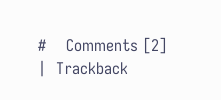#    Comments [2]  |  Trackback